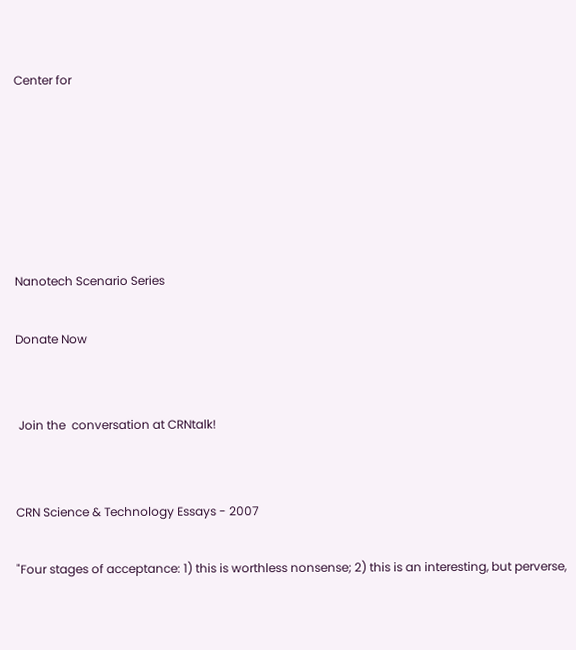Center for






Nanotech Scenario Series

Donate Now


 Join the  conversation at CRNtalk!


CRN Science & Technology Essays - 2007

"Four stages of acceptance: 1) this is worthless nonsense; 2) this is an interesting, but perverse,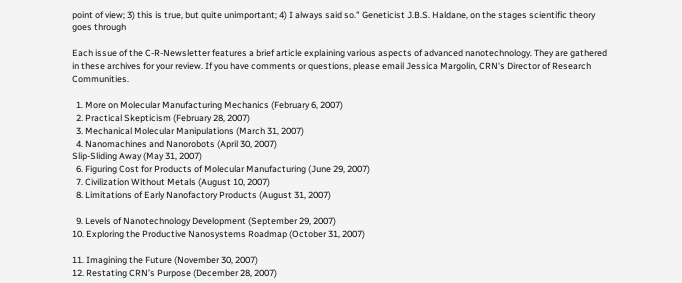point of view; 3) this is true, but quite unimportant; 4) I always said so." Geneticist J.B.S. Haldane, on the stages scientific theory goes through

Each issue of the C-R-Newsletter features a brief article explaining various aspects of advanced nanotechnology. They are gathered in these archives for your review. If you have comments or questions, please email Jessica Margolin, CRN's Director of Research Communities.

  1. More on Molecular Manufacturing Mechanics (February 6, 2007)
  2. Practical Skepticism (February 28, 2007)
  3. Mechanical Molecular Manipulations (March 31, 2007)
  4. Nanomachines and Nanorobots (April 30, 2007)
Slip-Sliding Away (May 31, 2007)
  6. Figuring Cost for Products of Molecular Manufacturing (June 29, 2007)
  7. Civilization Without Metals (August 10, 2007)
  8. Limitations of Early Nanofactory Products (August 31, 2007)

  9. Levels of Nanotechnology Development (September 29, 2007)
10. Exploring the Productive Nanosystems Roadmap (October 31, 2007)

11. Imagining the Future (November 30, 2007)
12. Restating CRN’s Purpose (December 28, 2007)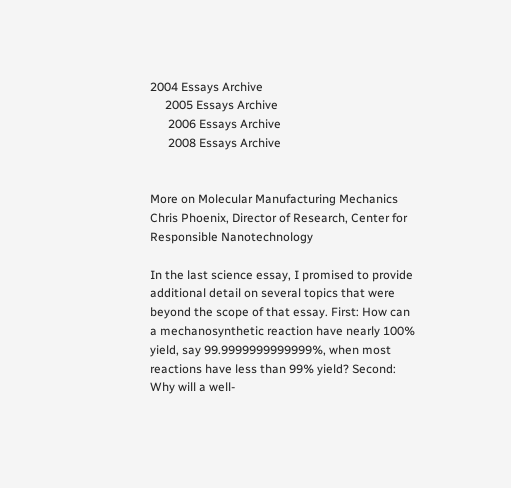2004 Essays Archive
     2005 Essays Archive
      2006 Essays Archive
      2008 Essays Archive


More on Molecular Manufacturing Mechanics
Chris Phoenix, Director of Research, Center for Responsible Nanotechnology

In the last science essay, I promised to provide additional detail on several topics that were beyond the scope of that essay. First: How can a mechanosynthetic reaction have nearly 100% yield, say 99.9999999999999%, when most reactions have less than 99% yield? Second: Why will a well-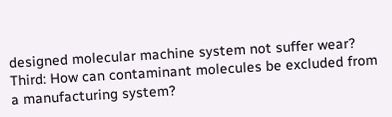designed molecular machine system not suffer wear? Third: How can contaminant molecules be excluded from a manufacturing system?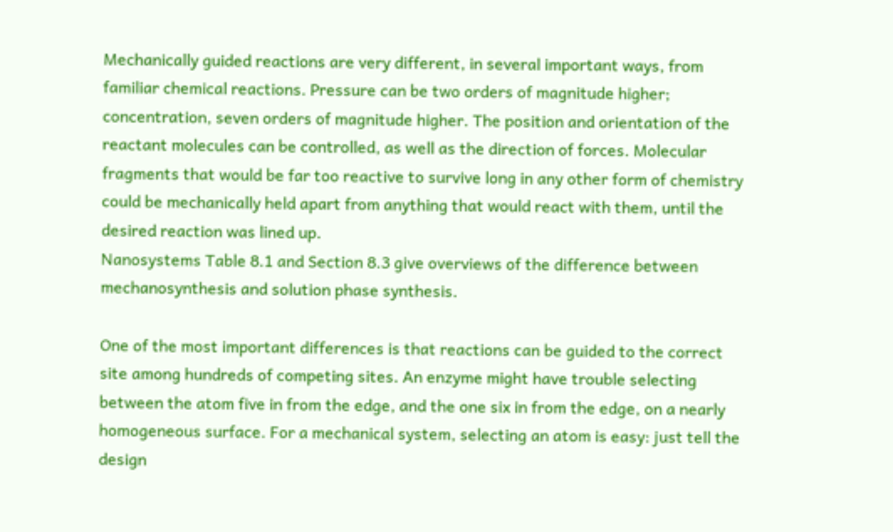Mechanically guided reactions are very different, in several important ways, from familiar chemical reactions. Pressure can be two orders of magnitude higher; concentration, seven orders of magnitude higher. The position and orientation of the reactant molecules can be controlled, as well as the direction of forces. Molecular fragments that would be far too reactive to survive long in any other form of chemistry could be mechanically held apart from anything that would react with them, until the desired reaction was lined up.
Nanosystems Table 8.1 and Section 8.3 give overviews of the difference between mechanosynthesis and solution phase synthesis.

One of the most important differences is that reactions can be guided to the correct site among hundreds of competing sites. An enzyme might have trouble selecting between the atom five in from the edge, and the one six in from the edge, on a nearly homogeneous surface. For a mechanical system, selecting an atom is easy: just tell the design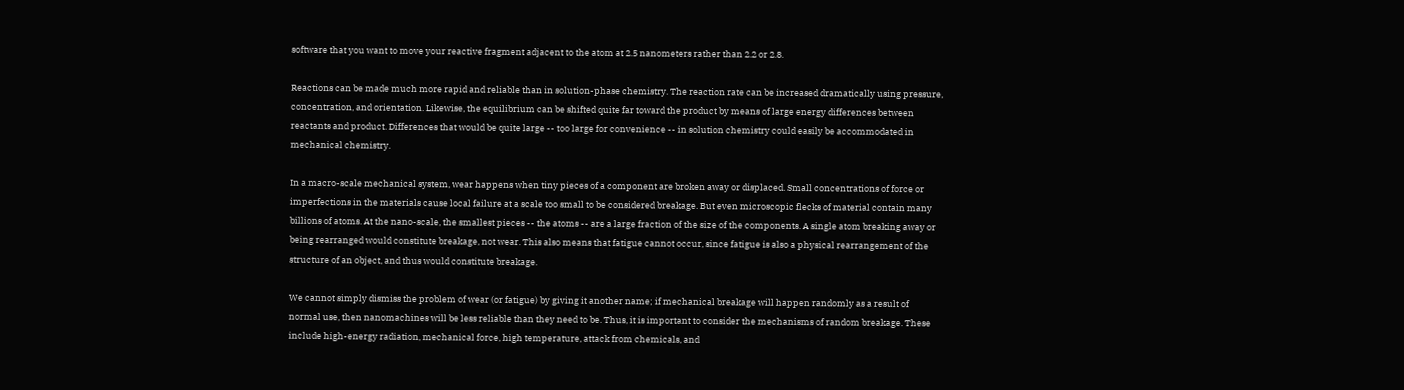software that you want to move your reactive fragment adjacent to the atom at 2.5 nanometers rather than 2.2 or 2.8.

Reactions can be made much more rapid and reliable than in solution-phase chemistry. The reaction rate can be increased dramatically using pressure, concentration, and orientation. Likewise, the equilibrium can be shifted quite far toward the product by means of large energy differences between reactants and product. Differences that would be quite large -- too large for convenience -- in solution chemistry could easily be accommodated in mechanical chemistry.

In a macro-scale mechanical system, wear happens when tiny pieces of a component are broken away or displaced. Small concentrations of force or imperfections in the materials cause local failure at a scale too small to be considered breakage. But even microscopic flecks of material contain many billions of atoms. At the nano-scale, the smallest pieces -- the atoms -- are a large fraction of the size of the components. A single atom breaking away or being rearranged would constitute breakage, not wear. This also means that fatigue cannot occur, since fatigue is also a physical rearrangement of the structure of an object, and thus would constitute breakage.

We cannot simply dismiss the problem of wear (or fatigue) by giving it another name; if mechanical breakage will happen randomly as a result of normal use, then nanomachines will be less reliable than they need to be. Thus, it is important to consider the mechanisms of random breakage. These include high-energy radiation, mechanical force, high temperature, attack from chemicals, and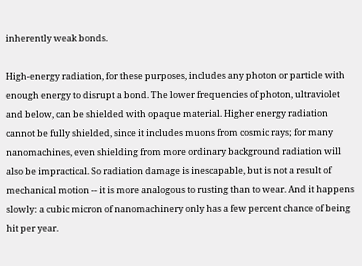inherently weak bonds.

High-energy radiation, for these purposes, includes any photon or particle with enough energy to disrupt a bond. The lower frequencies of photon, ultraviolet and below, can be shielded with opaque material. Higher energy radiation cannot be fully shielded, since it includes muons from cosmic rays; for many nanomachines, even shielding from more ordinary background radiation will also be impractical. So radiation damage is inescapable, but is not a result of mechanical motion -- it is more analogous to rusting than to wear. And it happens slowly: a cubic micron of nanomachinery only has a few percent chance of being hit per year.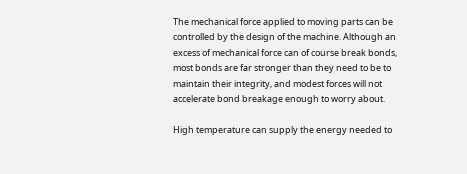The mechanical force applied to moving parts can be controlled by the design of the machine. Although an excess of mechanical force can of course break bonds, most bonds are far stronger than they need to be to maintain their integrity, and modest forces will not accelerate bond breakage enough to worry about.

High temperature can supply the energy needed to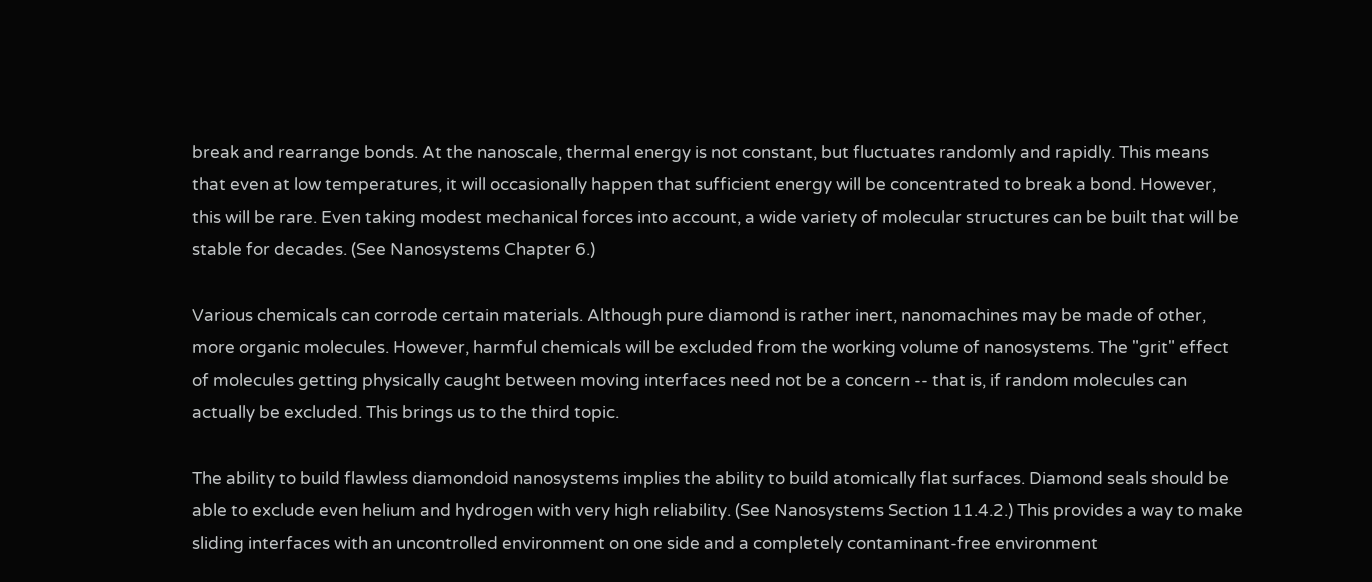break and rearrange bonds. At the nanoscale, thermal energy is not constant, but fluctuates randomly and rapidly. This means that even at low temperatures, it will occasionally happen that sufficient energy will be concentrated to break a bond. However, this will be rare. Even taking modest mechanical forces into account, a wide variety of molecular structures can be built that will be stable for decades. (See Nanosystems Chapter 6.)

Various chemicals can corrode certain materials. Although pure diamond is rather inert, nanomachines may be made of other, more organic molecules. However, harmful chemicals will be excluded from the working volume of nanosystems. The "grit" effect of molecules getting physically caught between moving interfaces need not be a concern -- that is, if random molecules can actually be excluded. This brings us to the third topic.

The ability to build flawless diamondoid nanosystems implies the ability to build atomically flat surfaces. Diamond seals should be able to exclude even helium and hydrogen with very high reliability. (See Nanosystems Section 11.4.2.) This provides a way to make sliding interfaces with an uncontrolled environment on one side and a completely contaminant-free environment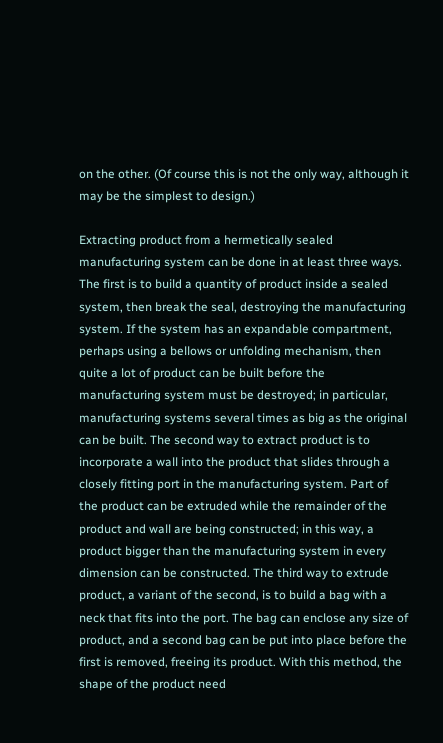on the other. (Of course this is not the only way, although it may be the simplest to design.)

Extracting product from a hermetically sealed manufacturing system can be done in at least three ways. The first is to build a quantity of product inside a sealed system, then break the seal, destroying the manufacturing system. If the system has an expandable compartment, perhaps using a bellows or unfolding mechanism, then quite a lot of product can be built before the manufacturing system must be destroyed; in particular, manufacturing systems several times as big as the original can be built. The second way to extract product is to incorporate a wall into the product that slides through a closely fitting port in the manufacturing system. Part of the product can be extruded while the remainder of the product and wall are being constructed; in this way, a product bigger than the manufacturing system in every dimension can be constructed. The third way to extrude product, a variant of the second, is to build a bag with a neck that fits into the port. The bag can enclose any size of product, and a second bag can be put into place before the first is removed, freeing its product. With this method, the shape of the product need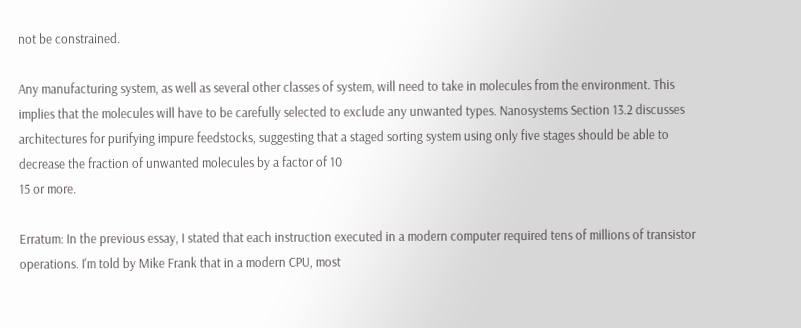not be constrained.

Any manufacturing system, as well as several other classes of system, will need to take in molecules from the environment. This implies that the molecules will have to be carefully selected to exclude any unwanted types. Nanosystems Section 13.2 discusses architectures for purifying impure feedstocks, suggesting that a staged sorting system using only five stages should be able to decrease the fraction of unwanted molecules by a factor of 10
15 or more.

Erratum: In the previous essay, I stated that each instruction executed in a modern computer required tens of millions of transistor operations. I'm told by Mike Frank that in a modern CPU, most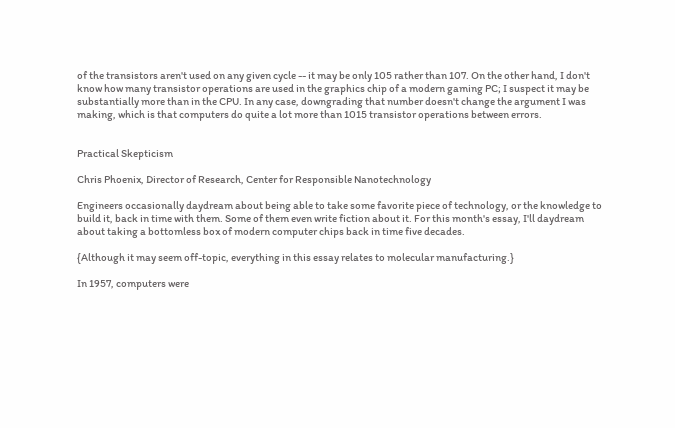of the transistors aren't used on any given cycle -- it may be only 105 rather than 107. On the other hand, I don't know how many transistor operations are used in the graphics chip of a modern gaming PC; I suspect it may be substantially more than in the CPU. In any case, downgrading that number doesn't change the argument I was making, which is that computers do quite a lot more than 1015 transistor operations between errors.


Practical Skepticism

Chris Phoenix, Director of Research, Center for Responsible Nanotechnology

Engineers occasionally daydream about being able to take some favorite piece of technology, or the knowledge to build it, back in time with them. Some of them even write fiction about it. For this month's essay, I'll daydream about taking a bottomless box of modern computer chips back in time five decades.

{Although it may seem off-topic, everything in this essay relates to molecular manufacturing.}

In 1957, computers were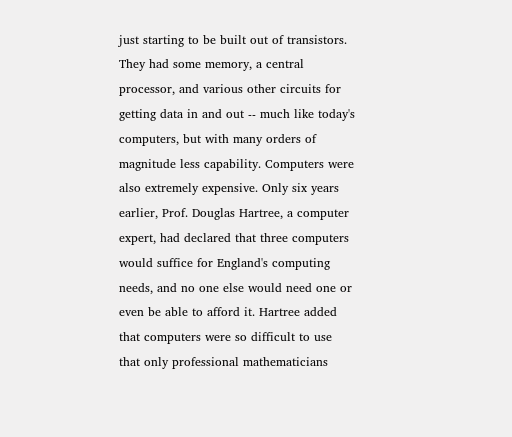just starting to be built out of transistors. They had some memory, a central processor, and various other circuits for getting data in and out -- much like today's computers, but with many orders of magnitude less capability. Computers were also extremely expensive. Only six years earlier, Prof. Douglas Hartree, a computer expert, had declared that three computers would suffice for England's computing needs, and no one else would need one or even be able to afford it. Hartree added that computers were so difficult to use that only professional mathematicians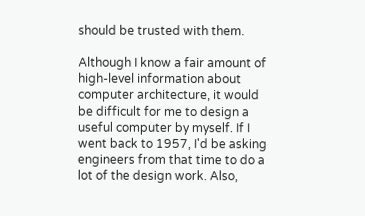should be trusted with them.

Although I know a fair amount of high-level information about computer architecture, it would be difficult for me to design a useful computer by myself. If I went back to 1957, I'd be asking engineers from that time to do a lot of the design work. Also,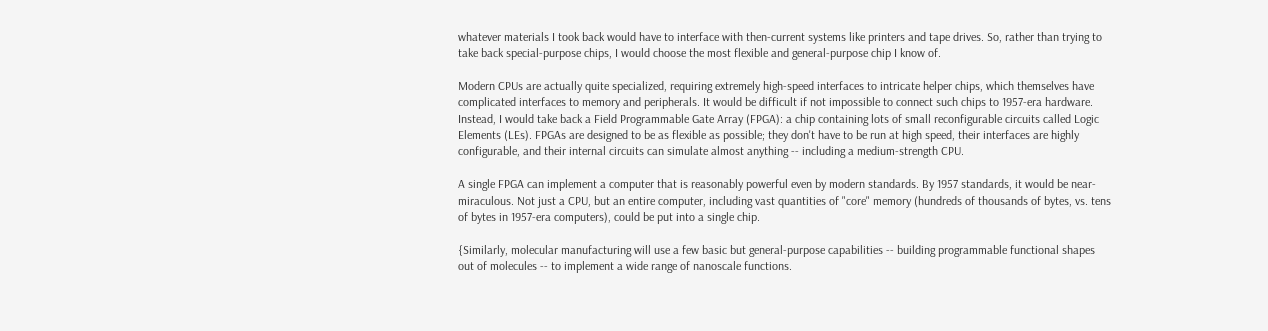whatever materials I took back would have to interface with then-current systems like printers and tape drives. So, rather than trying to take back special-purpose chips, I would choose the most flexible and general-purpose chip I know of.

Modern CPUs are actually quite specialized, requiring extremely high-speed interfaces to intricate helper chips, which themselves have complicated interfaces to memory and peripherals. It would be difficult if not impossible to connect such chips to 1957-era hardware. Instead, I would take back a Field Programmable Gate Array (FPGA): a chip containing lots of small reconfigurable circuits called Logic Elements (LEs). FPGAs are designed to be as flexible as possible; they don't have to be run at high speed, their interfaces are highly configurable, and their internal circuits can simulate almost anything -- including a medium-strength CPU.

A single FPGA can implement a computer that is reasonably powerful even by modern standards. By 1957 standards, it would be near-miraculous. Not just a CPU, but an entire computer, including vast quantities of "core" memory (hundreds of thousands of bytes, vs. tens of bytes in 1957-era computers), could be put into a single chip.

{Similarly, molecular manufacturing will use a few basic but general-purpose capabilities -- building programmable functional shapes out of molecules -- to implement a wide range of nanoscale functions.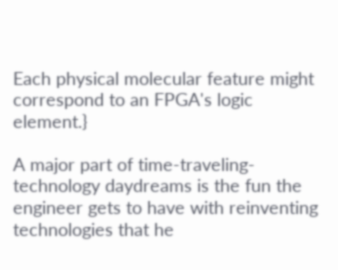Each physical molecular feature might correspond to an FPGA's logic element.}

A major part of time-traveling-technology daydreams is the fun the engineer gets to have with reinventing technologies that he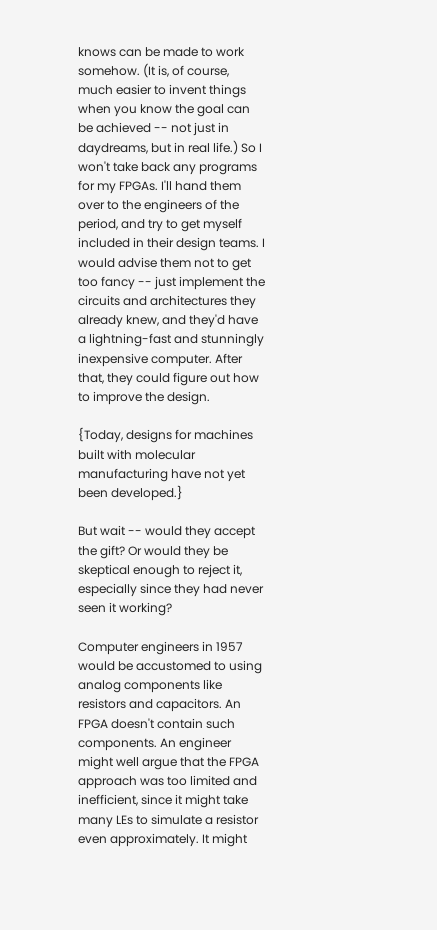knows can be made to work somehow. (It is, of course, much easier to invent things when you know the goal can be achieved -- not just in daydreams, but in real life.) So I won't take back any programs for my FPGAs. I'll hand them over to the engineers of the period, and try to get myself included in their design teams. I would advise them not to get too fancy -- just implement the circuits and architectures they already knew, and they'd have a lightning-fast and stunningly inexpensive computer. After that, they could figure out how to improve the design.

{Today, designs for machines built with molecular manufacturing have not yet been developed.}

But wait -- would they accept the gift? Or would they be skeptical enough to reject it, especially since they had never seen it working?

Computer engineers in 1957 would be accustomed to using analog components like resistors and capacitors. An FPGA doesn't contain such components. An engineer might well argue that the FPGA approach was too limited and inefficient, since it might take many LEs to simulate a resistor even approximately. It might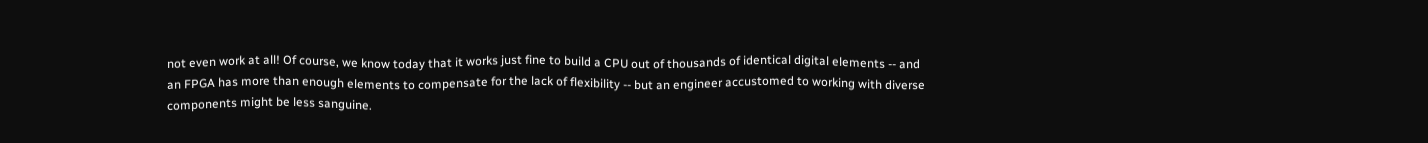not even work at all! Of course, we know today that it works just fine to build a CPU out of thousands of identical digital elements -- and an FPGA has more than enough elements to compensate for the lack of flexibility -- but an engineer accustomed to working with diverse components might be less sanguine.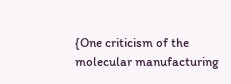{One criticism of the molecular manufacturing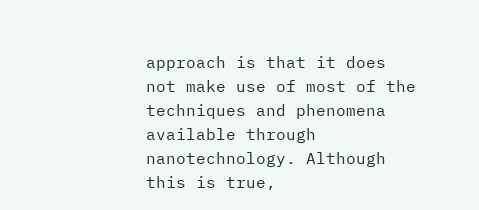approach is that it does not make use of most of the techniques and phenomena available through nanotechnology. Although this is true,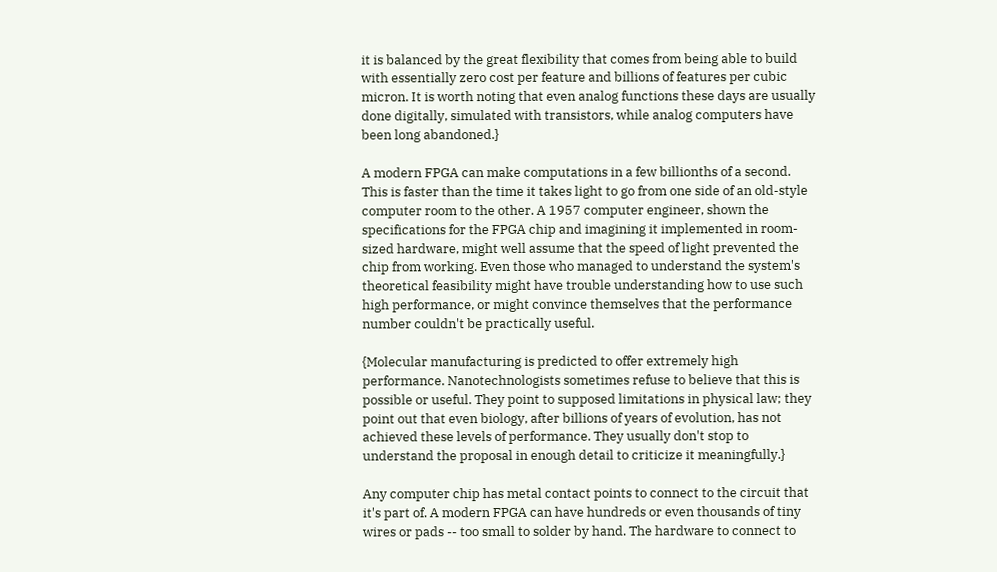it is balanced by the great flexibility that comes from being able to build with essentially zero cost per feature and billions of features per cubic micron. It is worth noting that even analog functions these days are usually done digitally, simulated with transistors, while analog computers have been long abandoned.}

A modern FPGA can make computations in a few billionths of a second. This is faster than the time it takes light to go from one side of an old-style computer room to the other. A 1957 computer engineer, shown the specifications for the FPGA chip and imagining it implemented in room-sized hardware, might well assume that the speed of light prevented the chip from working. Even those who managed to understand the system's theoretical feasibility might have trouble understanding how to use such high performance, or might convince themselves that the performance number couldn't be practically useful.

{Molecular manufacturing is predicted to offer extremely high performance. Nanotechnologists sometimes refuse to believe that this is possible or useful. They point to supposed limitations in physical law; they point out that even biology, after billions of years of evolution, has not achieved these levels of performance. They usually don't stop to understand the proposal in enough detail to criticize it meaningfully.}

Any computer chip has metal contact points to connect to the circuit that it's part of. A modern FPGA can have hundreds or even thousands of tiny wires or pads -- too small to solder by hand. The hardware to connect to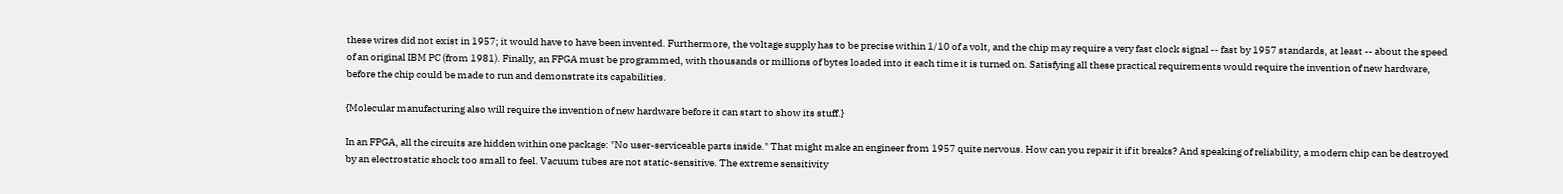these wires did not exist in 1957; it would have to have been invented. Furthermore, the voltage supply has to be precise within 1/10 of a volt, and the chip may require a very fast clock signal -- fast by 1957 standards, at least -- about the speed of an original IBM PC (from 1981). Finally, an FPGA must be programmed, with thousands or millions of bytes loaded into it each time it is turned on. Satisfying all these practical requirements would require the invention of new hardware, before the chip could be made to run and demonstrate its capabilities.

{Molecular manufacturing also will require the invention of new hardware before it can start to show its stuff.}

In an FPGA, all the circuits are hidden within one package: "No user-serviceable parts inside." That might make an engineer from 1957 quite nervous. How can you repair it if it breaks? And speaking of reliability, a modern chip can be destroyed by an electrostatic shock too small to feel. Vacuum tubes are not static-sensitive. The extreme sensitivity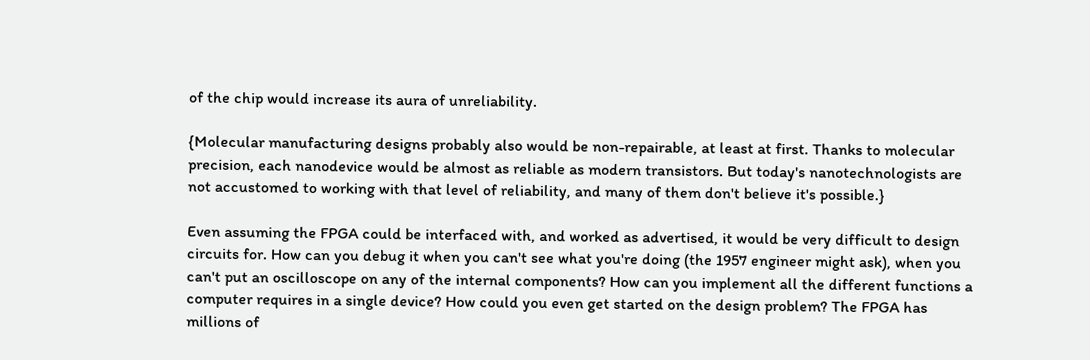of the chip would increase its aura of unreliability.

{Molecular manufacturing designs probably also would be non-repairable, at least at first. Thanks to molecular precision, each nanodevice would be almost as reliable as modern transistors. But today's nanotechnologists are not accustomed to working with that level of reliability, and many of them don't believe it's possible.}

Even assuming the FPGA could be interfaced with, and worked as advertised, it would be very difficult to design circuits for. How can you debug it when you can't see what you're doing (the 1957 engineer might ask), when you can't put an oscilloscope on any of the internal components? How can you implement all the different functions a computer requires in a single device? How could you even get started on the design problem? The FPGA has millions of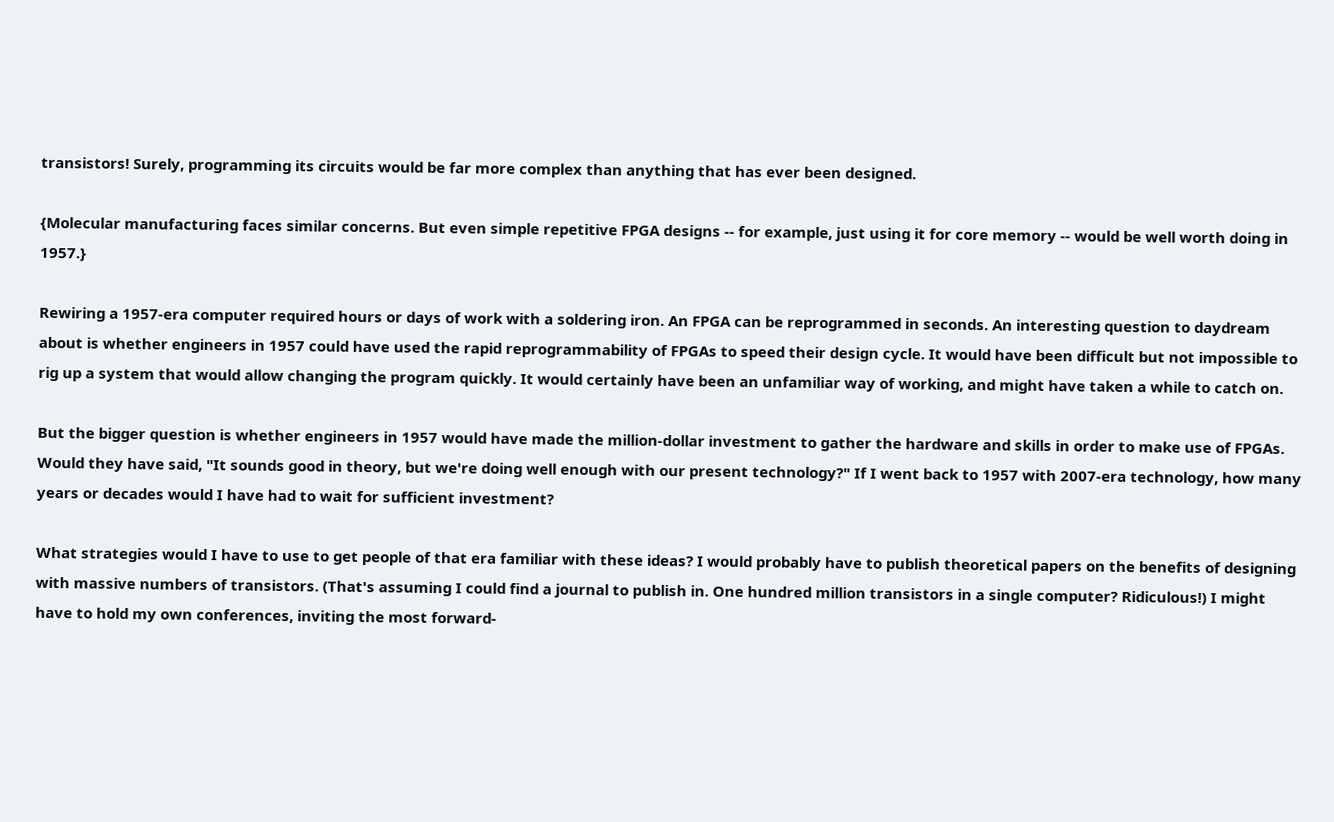transistors! Surely, programming its circuits would be far more complex than anything that has ever been designed.

{Molecular manufacturing faces similar concerns. But even simple repetitive FPGA designs -- for example, just using it for core memory -- would be well worth doing in 1957.}

Rewiring a 1957-era computer required hours or days of work with a soldering iron. An FPGA can be reprogrammed in seconds. An interesting question to daydream about is whether engineers in 1957 could have used the rapid reprogrammability of FPGAs to speed their design cycle. It would have been difficult but not impossible to rig up a system that would allow changing the program quickly. It would certainly have been an unfamiliar way of working, and might have taken a while to catch on.

But the bigger question is whether engineers in 1957 would have made the million-dollar investment to gather the hardware and skills in order to make use of FPGAs. Would they have said, "It sounds good in theory, but we're doing well enough with our present technology?" If I went back to 1957 with 2007-era technology, how many years or decades would I have had to wait for sufficient investment?

What strategies would I have to use to get people of that era familiar with these ideas? I would probably have to publish theoretical papers on the benefits of designing with massive numbers of transistors. (That's assuming I could find a journal to publish in. One hundred million transistors in a single computer? Ridiculous!) I might have to hold my own conferences, inviting the most forward-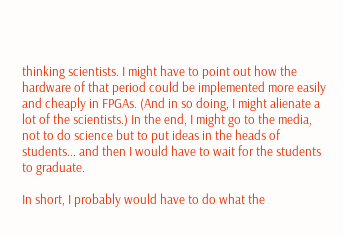thinking scientists. I might have to point out how the hardware of that period could be implemented more easily and cheaply in FPGAs. (And in so doing, I might alienate a lot of the scientists.) In the end, I might go to the media, not to do science but to put ideas in the heads of students... and then I would have to wait for the students to graduate.

In short, I probably would have to do what the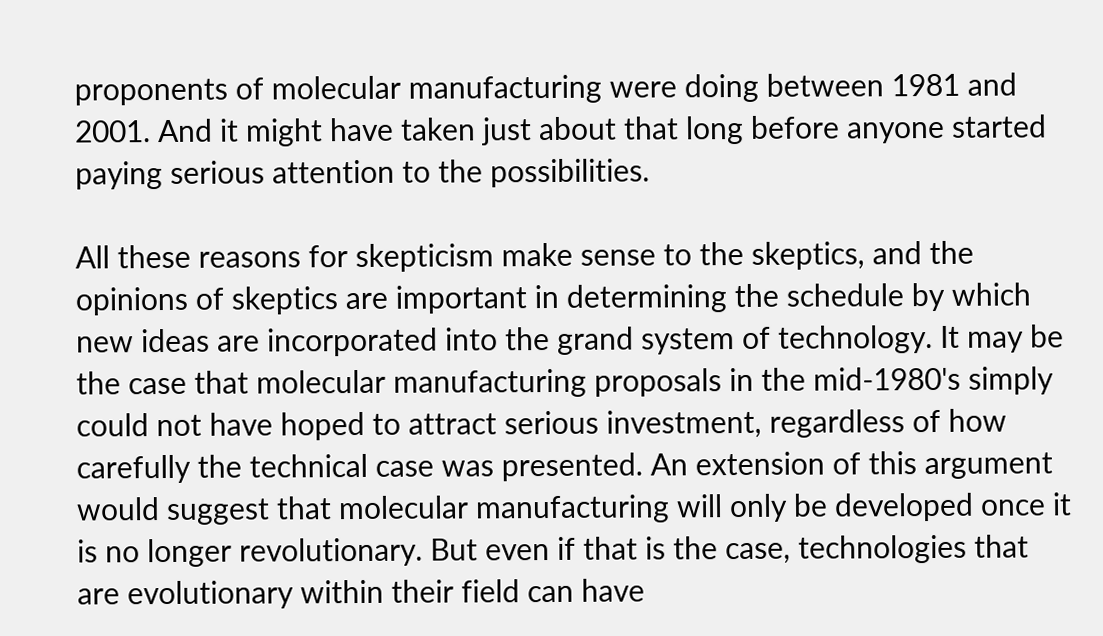proponents of molecular manufacturing were doing between 1981 and 2001. And it might have taken just about that long before anyone started paying serious attention to the possibilities.

All these reasons for skepticism make sense to the skeptics, and the opinions of skeptics are important in determining the schedule by which new ideas are incorporated into the grand system of technology. It may be the case that molecular manufacturing proposals in the mid-1980's simply could not have hoped to attract serious investment, regardless of how carefully the technical case was presented. An extension of this argument would suggest that molecular manufacturing will only be developed once it is no longer revolutionary. But even if that is the case, technologies that are evolutionary within their field can have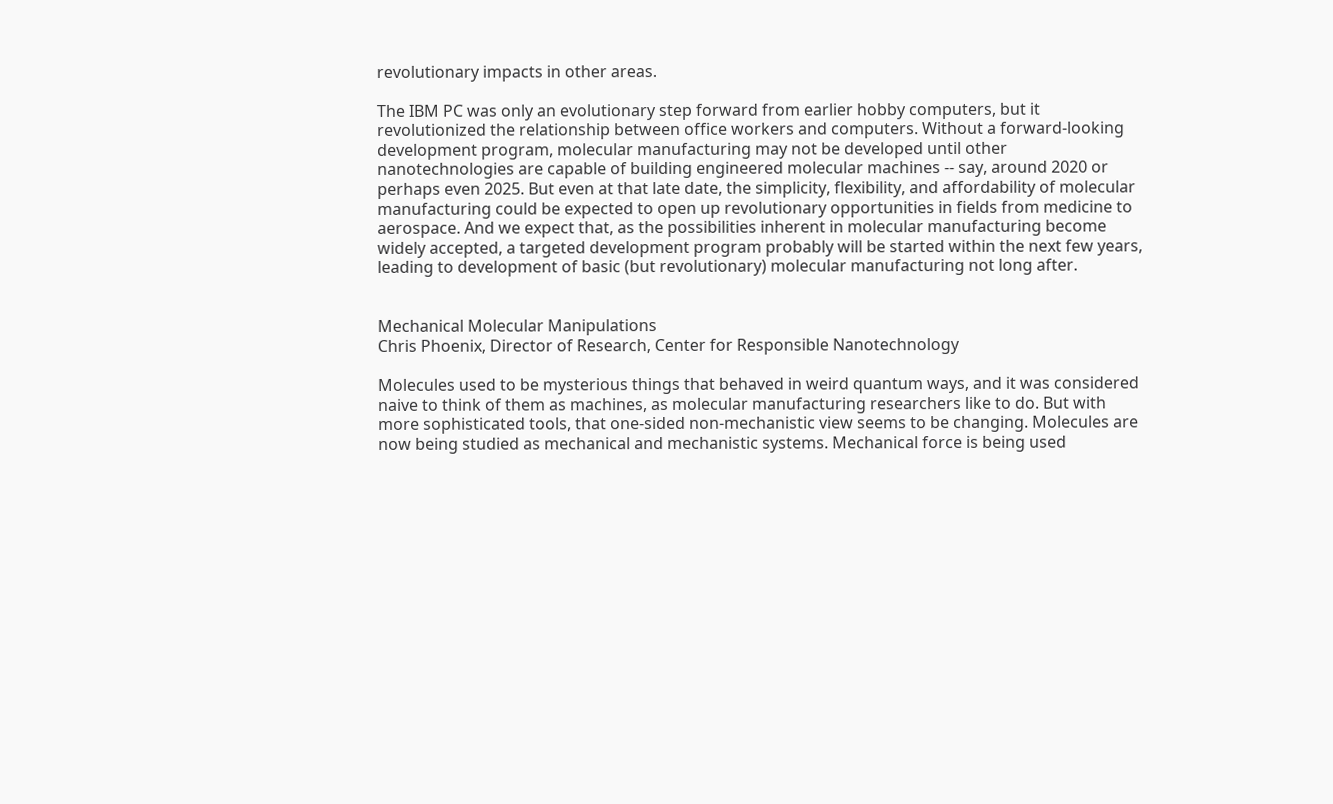revolutionary impacts in other areas.

The IBM PC was only an evolutionary step forward from earlier hobby computers, but it revolutionized the relationship between office workers and computers. Without a forward-looking development program, molecular manufacturing may not be developed until other nanotechnologies are capable of building engineered molecular machines -- say, around 2020 or perhaps even 2025. But even at that late date, the simplicity, flexibility, and affordability of molecular manufacturing could be expected to open up revolutionary opportunities in fields from medicine to aerospace. And we expect that, as the possibilities inherent in molecular manufacturing become widely accepted, a targeted development program probably will be started within the next few years, leading to development of basic (but revolutionary) molecular manufacturing not long after.


Mechanical Molecular Manipulations
Chris Phoenix, Director of Research, Center for Responsible Nanotechnology

Molecules used to be mysterious things that behaved in weird quantum ways, and it was considered naive to think of them as machines, as molecular manufacturing researchers like to do. But with more sophisticated tools, that one-sided non-mechanistic view seems to be changing. Molecules are now being studied as mechanical and mechanistic systems. Mechanical force is being used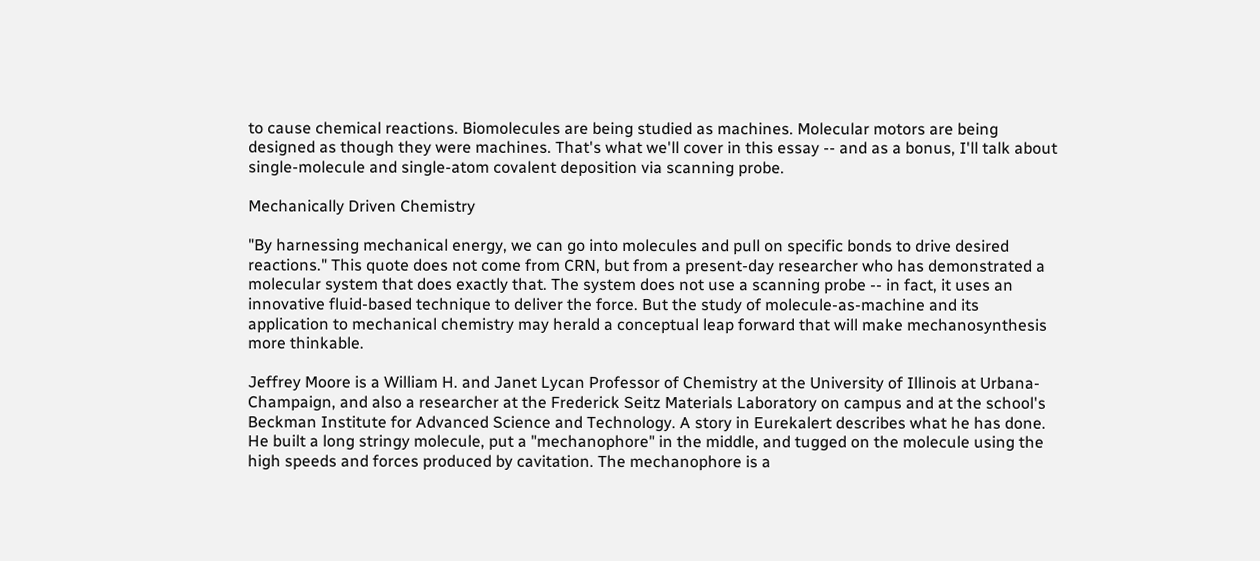to cause chemical reactions. Biomolecules are being studied as machines. Molecular motors are being designed as though they were machines. That's what we'll cover in this essay -- and as a bonus, I'll talk about single-molecule and single-atom covalent deposition via scanning probe.

Mechanically Driven Chemistry

"By harnessing mechanical energy, we can go into molecules and pull on specific bonds to drive desired reactions." This quote does not come from CRN, but from a present-day researcher who has demonstrated a molecular system that does exactly that. The system does not use a scanning probe -- in fact, it uses an innovative fluid-based technique to deliver the force. But the study of molecule-as-machine and its application to mechanical chemistry may herald a conceptual leap forward that will make mechanosynthesis more thinkable.

Jeffrey Moore is a William H. and Janet Lycan Professor of Chemistry at the University of Illinois at Urbana-Champaign, and also a researcher at the Frederick Seitz Materials Laboratory on campus and at the school's Beckman Institute for Advanced Science and Technology. A story in Eurekalert describes what he has done. He built a long stringy molecule, put a "mechanophore" in the middle, and tugged on the molecule using the high speeds and forces produced by cavitation. The mechanophore is a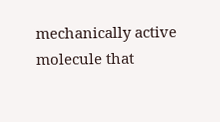mechanically active molecule that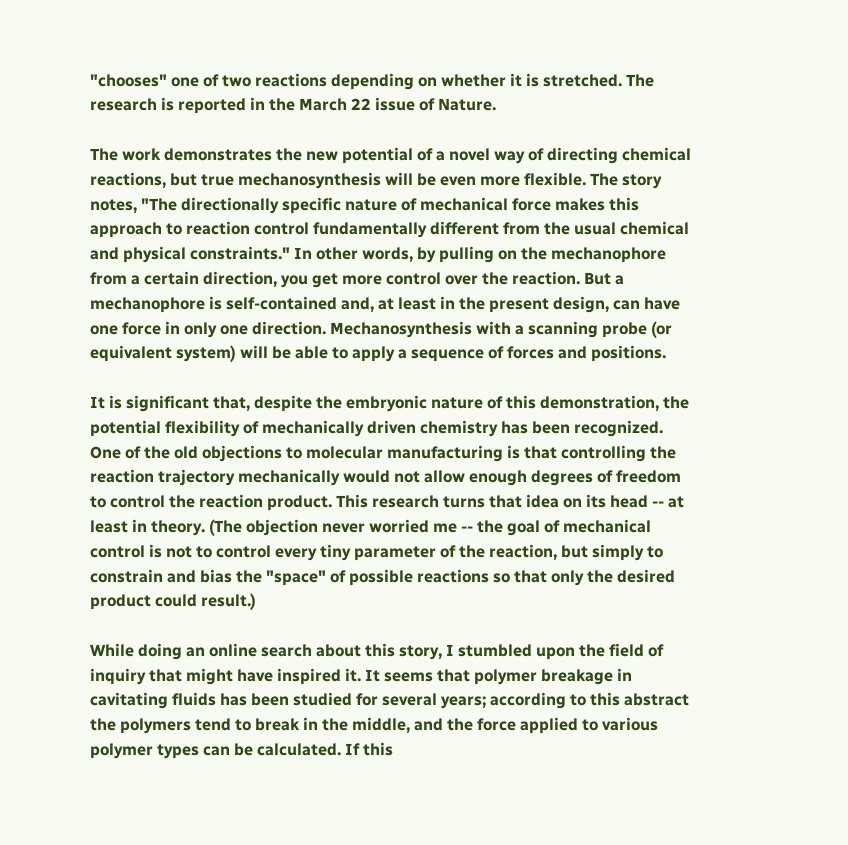"chooses" one of two reactions depending on whether it is stretched. The research is reported in the March 22 issue of Nature.

The work demonstrates the new potential of a novel way of directing chemical reactions, but true mechanosynthesis will be even more flexible. The story notes, "The directionally specific nature of mechanical force makes this approach to reaction control fundamentally different from the usual chemical and physical constraints." In other words, by pulling on the mechanophore from a certain direction, you get more control over the reaction. But a mechanophore is self-contained and, at least in the present design, can have one force in only one direction. Mechanosynthesis with a scanning probe (or equivalent system) will be able to apply a sequence of forces and positions.

It is significant that, despite the embryonic nature of this demonstration, the potential flexibility of mechanically driven chemistry has been recognized. One of the old objections to molecular manufacturing is that controlling the reaction trajectory mechanically would not allow enough degrees of freedom to control the reaction product. This research turns that idea on its head -- at least in theory. (The objection never worried me -- the goal of mechanical control is not to control every tiny parameter of the reaction, but simply to constrain and bias the "space" of possible reactions so that only the desired product could result.)

While doing an online search about this story, I stumbled upon the field of inquiry that might have inspired it. It seems that polymer breakage in cavitating fluids has been studied for several years; according to this abstract the polymers tend to break in the middle, and the force applied to various polymer types can be calculated. If this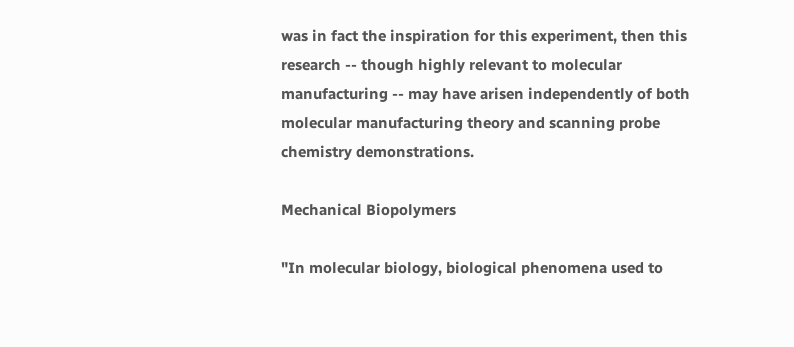was in fact the inspiration for this experiment, then this research -- though highly relevant to molecular manufacturing -- may have arisen independently of both molecular manufacturing theory and scanning probe chemistry demonstrations.

Mechanical Biopolymers

"In molecular biology, biological phenomena used to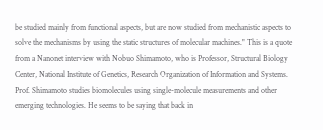be studied mainly from functional aspects, but are now studied from mechanistic aspects to solve the mechanisms by using the static structures of molecular machines." This is a quote from a Nanonet interview with Nobuo Shimamoto, who is Professor, Structural Biology Center, National Institute of Genetics, Research Organization of Information and Systems. Prof. Shimamoto studies biomolecules using single-molecule measurements and other emerging technologies. He seems to be saying that back in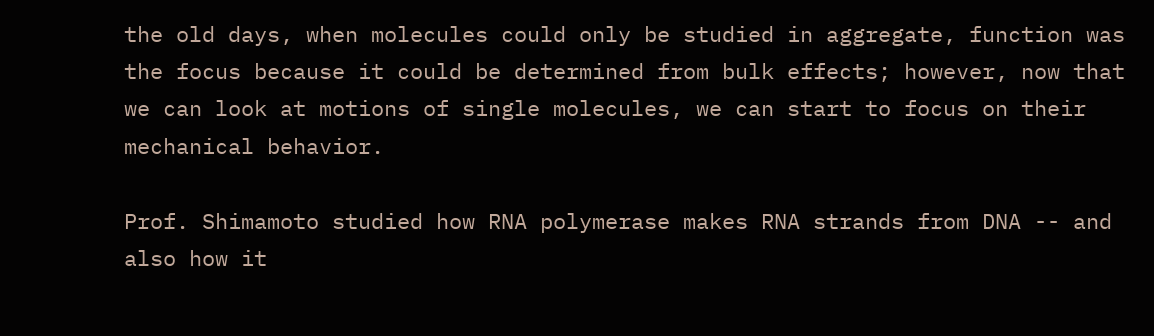the old days, when molecules could only be studied in aggregate, function was the focus because it could be determined from bulk effects; however, now that we can look at motions of single molecules, we can start to focus on their mechanical behavior.

Prof. Shimamoto studied how RNA polymerase makes RNA strands from DNA -- and also how it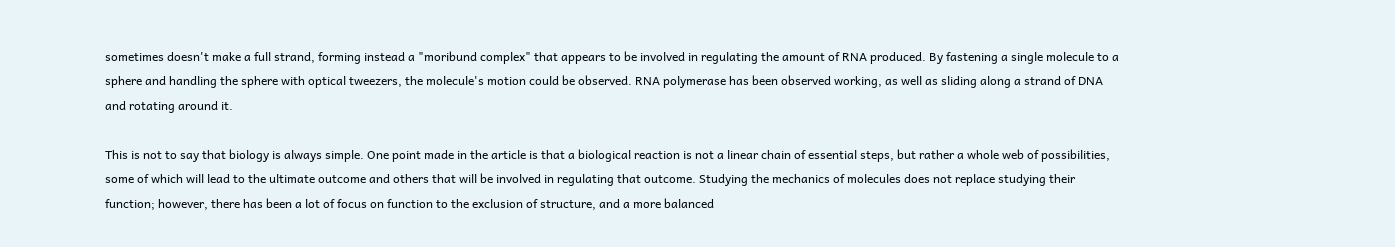sometimes doesn't make a full strand, forming instead a "moribund complex" that appears to be involved in regulating the amount of RNA produced. By fastening a single molecule to a sphere and handling the sphere with optical tweezers, the molecule's motion could be observed. RNA polymerase has been observed working, as well as sliding along a strand of DNA and rotating around it.

This is not to say that biology is always simple. One point made in the article is that a biological reaction is not a linear chain of essential steps, but rather a whole web of possibilities, some of which will lead to the ultimate outcome and others that will be involved in regulating that outcome. Studying the mechanics of molecules does not replace studying their function; however, there has been a lot of focus on function to the exclusion of structure, and a more balanced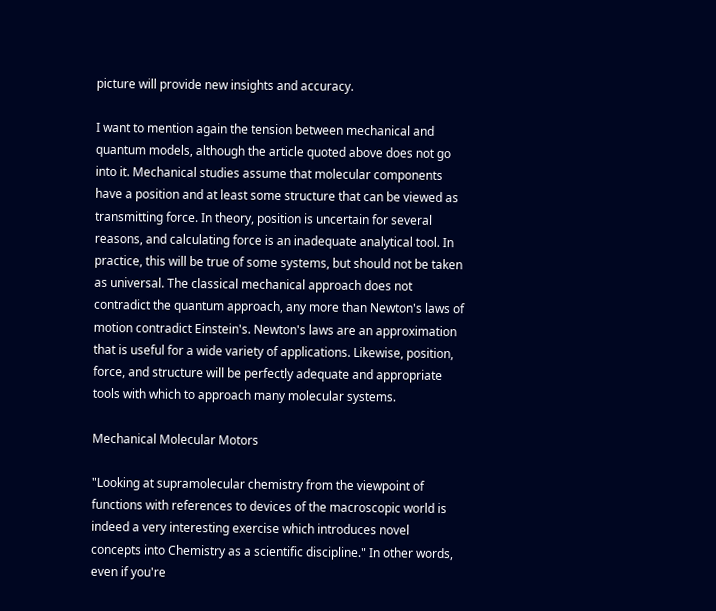picture will provide new insights and accuracy.

I want to mention again the tension between mechanical and quantum models, although the article quoted above does not go into it. Mechanical studies assume that molecular components have a position and at least some structure that can be viewed as transmitting force. In theory, position is uncertain for several reasons, and calculating force is an inadequate analytical tool. In practice, this will be true of some systems, but should not be taken as universal. The classical mechanical approach does not contradict the quantum approach, any more than Newton's laws of motion contradict Einstein's. Newton's laws are an approximation that is useful for a wide variety of applications. Likewise, position, force, and structure will be perfectly adequate and appropriate tools with which to approach many molecular systems.

Mechanical Molecular Motors

"Looking at supramolecular chemistry from the viewpoint of functions with references to devices of the macroscopic world is indeed a very interesting exercise which introduces novel concepts into Chemistry as a scientific discipline." In other words, even if you're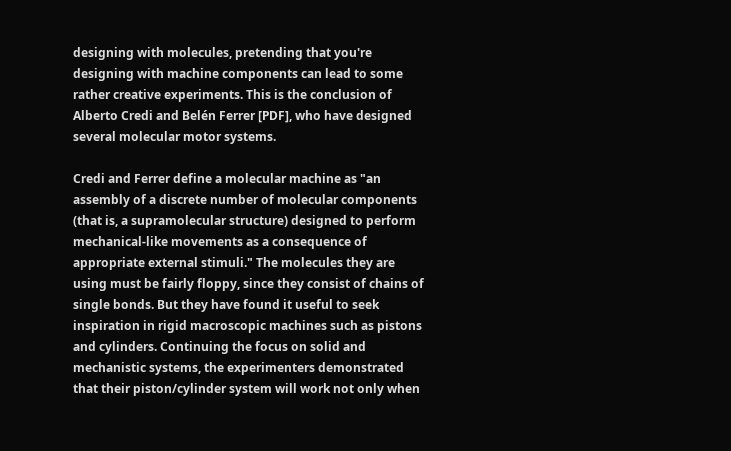designing with molecules, pretending that you're designing with machine components can lead to some rather creative experiments. This is the conclusion of Alberto Credi and Belén Ferrer [PDF], who have designed several molecular motor systems.

Credi and Ferrer define a molecular machine as "an assembly of a discrete number of molecular components (that is, a supramolecular structure) designed to perform mechanical-like movements as a consequence of appropriate external stimuli." The molecules they are using must be fairly floppy, since they consist of chains of single bonds. But they have found it useful to seek inspiration in rigid macroscopic machines such as pistons and cylinders. Continuing the focus on solid and mechanistic systems, the experimenters demonstrated that their piston/cylinder system will work not only when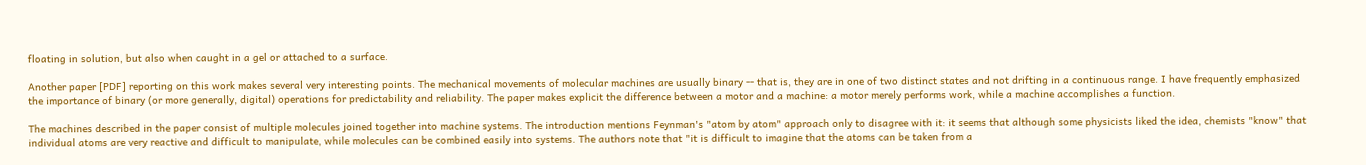floating in solution, but also when caught in a gel or attached to a surface.

Another paper [PDF] reporting on this work makes several very interesting points. The mechanical movements of molecular machines are usually binary -- that is, they are in one of two distinct states and not drifting in a continuous range. I have frequently emphasized the importance of binary (or more generally, digital) operations for predictability and reliability. The paper makes explicit the difference between a motor and a machine: a motor merely performs work, while a machine accomplishes a function.

The machines described in the paper consist of multiple molecules joined together into machine systems. The introduction mentions Feynman's "atom by atom" approach only to disagree with it: it seems that although some physicists liked the idea, chemists "know" that individual atoms are very reactive and difficult to manipulate, while molecules can be combined easily into systems. The authors note that "it is difficult to imagine that the atoms can be taken from a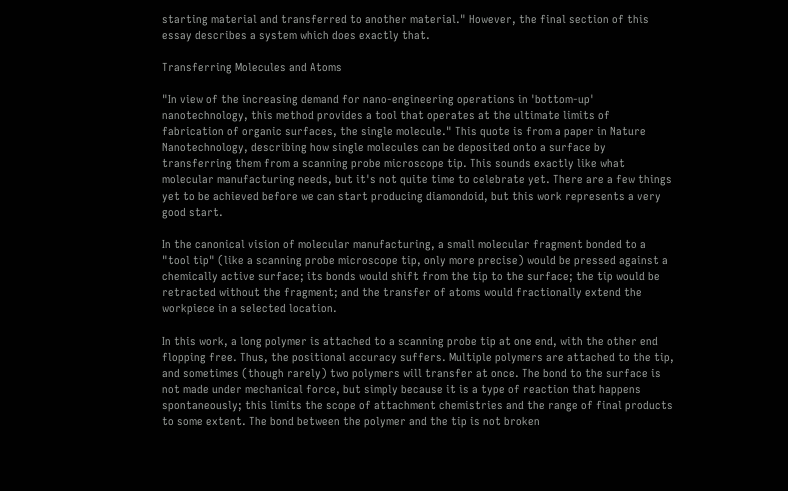starting material and transferred to another material." However, the final section of this essay describes a system which does exactly that.

Transferring Molecules and Atoms

"In view of the increasing demand for nano-engineering operations in 'bottom-up' nanotechnology, this method provides a tool that operates at the ultimate limits of fabrication of organic surfaces, the single molecule." This quote is from a paper in Nature Nanotechnology, describing how single molecules can be deposited onto a surface by transferring them from a scanning probe microscope tip. This sounds exactly like what molecular manufacturing needs, but it's not quite time to celebrate yet. There are a few things yet to be achieved before we can start producing diamondoid, but this work represents a very good start.

In the canonical vision of molecular manufacturing, a small molecular fragment bonded to a "tool tip" (like a scanning probe microscope tip, only more precise) would be pressed against a chemically active surface; its bonds would shift from the tip to the surface; the tip would be retracted without the fragment; and the transfer of atoms would fractionally extend the workpiece in a selected location.

In this work, a long polymer is attached to a scanning probe tip at one end, with the other end flopping free. Thus, the positional accuracy suffers. Multiple polymers are attached to the tip, and sometimes (though rarely) two polymers will transfer at once. The bond to the surface is not made under mechanical force, but simply because it is a type of reaction that happens spontaneously; this limits the scope of attachment chemistries and the range of final products to some extent. The bond between the polymer and the tip is not broken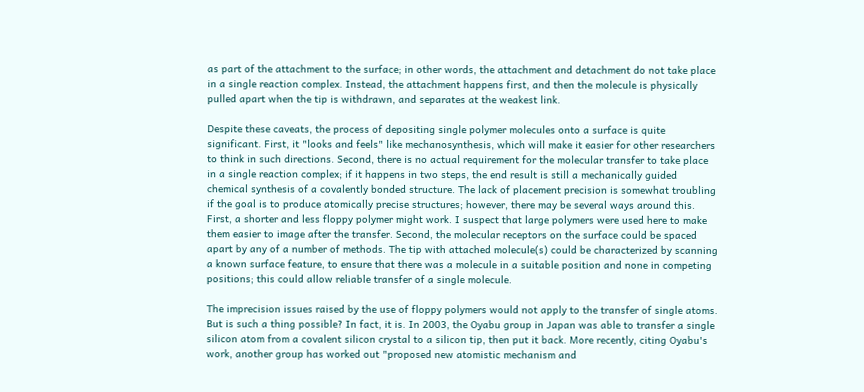as part of the attachment to the surface; in other words, the attachment and detachment do not take place in a single reaction complex. Instead, the attachment happens first, and then the molecule is physically pulled apart when the tip is withdrawn, and separates at the weakest link.

Despite these caveats, the process of depositing single polymer molecules onto a surface is quite significant. First, it "looks and feels" like mechanosynthesis, which will make it easier for other researchers to think in such directions. Second, there is no actual requirement for the molecular transfer to take place in a single reaction complex; if it happens in two steps, the end result is still a mechanically guided chemical synthesis of a covalently bonded structure. The lack of placement precision is somewhat troubling if the goal is to produce atomically precise structures; however, there may be several ways around this. First, a shorter and less floppy polymer might work. I suspect that large polymers were used here to make them easier to image after the transfer. Second, the molecular receptors on the surface could be spaced apart by any of a number of methods. The tip with attached molecule(s) could be characterized by scanning a known surface feature, to ensure that there was a molecule in a suitable position and none in competing positions; this could allow reliable transfer of a single molecule.

The imprecision issues raised by the use of floppy polymers would not apply to the transfer of single atoms. But is such a thing possible? In fact, it is. In 2003, the Oyabu group in Japan was able to transfer a single silicon atom from a covalent silicon crystal to a silicon tip, then put it back. More recently, citing Oyabu's work, another group has worked out "proposed new atomistic mechanism and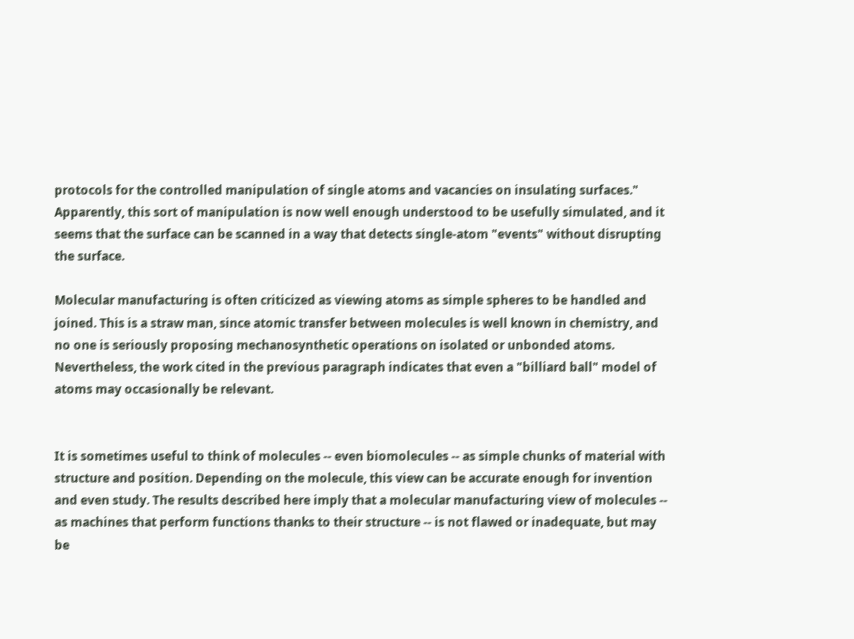protocols for the controlled manipulation of single atoms and vacancies on insulating surfaces." Apparently, this sort of manipulation is now well enough understood to be usefully simulated, and it seems that the surface can be scanned in a way that detects single-atom "events" without disrupting the surface.

Molecular manufacturing is often criticized as viewing atoms as simple spheres to be handled and joined. This is a straw man, since atomic transfer between molecules is well known in chemistry, and no one is seriously proposing mechanosynthetic operations on isolated or unbonded atoms. Nevertheless, the work cited in the previous paragraph indicates that even a "billiard ball" model of atoms may occasionally be relevant.


It is sometimes useful to think of molecules -- even biomolecules -- as simple chunks of material with structure and position. Depending on the molecule, this view can be accurate enough for invention and even study. The results described here imply that a molecular manufacturing view of molecules -- as machines that perform functions thanks to their structure -- is not flawed or inadequate, but may be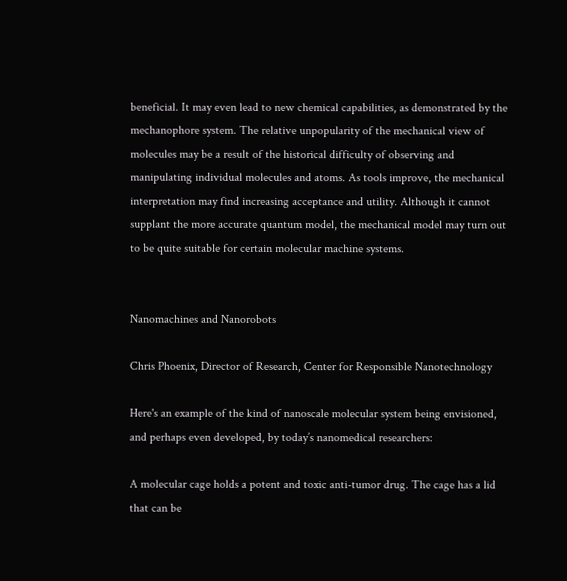beneficial. It may even lead to new chemical capabilities, as demonstrated by the mechanophore system. The relative unpopularity of the mechanical view of molecules may be a result of the historical difficulty of observing and manipulating individual molecules and atoms. As tools improve, the mechanical interpretation may find increasing acceptance and utility. Although it cannot supplant the more accurate quantum model, the mechanical model may turn out to be quite suitable for certain molecular machine systems.


Nanomachines and Nanorobots

Chris Phoenix, Director of Research, Center for Responsible Nanotechnology

Here's an example of the kind of nanoscale molecular system being envisioned, and perhaps even developed, by today’s nanomedical researchers:

A molecular cage holds a potent and toxic anti-tumor drug. The cage has a lid that can be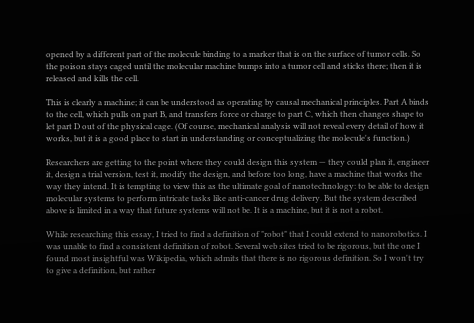opened by a different part of the molecule binding to a marker that is on the surface of tumor cells. So the poison stays caged until the molecular machine bumps into a tumor cell and sticks there; then it is released and kills the cell.

This is clearly a machine; it can be understood as operating by causal mechanical principles. Part A binds to the cell, which pulls on part B, and transfers force or charge to part C, which then changes shape to let part D out of the physical cage. (Of course, mechanical analysis will not reveal every detail of how it works, but it is a good place to start in understanding or conceptualizing the molecule's function.)

Researchers are getting to the point where they could design this system — they could plan it, engineer it, design a trial version, test it, modify the design, and before too long, have a machine that works the way they intend. It is tempting to view this as the ultimate goal of nanotechnology: to be able to design molecular systems to perform intricate tasks like anti-cancer drug delivery. But the system described above is limited in a way that future systems will not be. It is a machine, but it is not a robot.

While researching this essay, I tried to find a definition of "robot" that I could extend to nanorobotics. I was unable to find a consistent definition of robot. Several web sites tried to be rigorous, but the one I found most insightful was Wikipedia, which admits that there is no rigorous definition. So I won't try to give a definition, but rather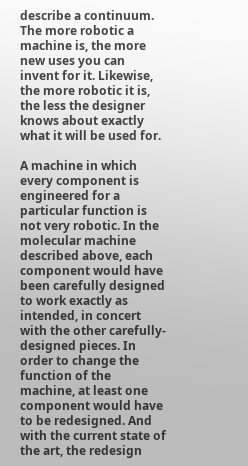describe a continuum. The more robotic a machine is, the more new uses you can invent for it. Likewise, the more robotic it is, the less the designer knows about exactly what it will be used for.

A machine in which every component is engineered for a particular function is not very robotic. In the molecular machine described above, each component would have been carefully designed to work exactly as intended, in concert with the other carefully-designed pieces. In order to change the function of the machine, at least one component would have to be redesigned. And with the current state of the art, the redesign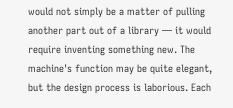would not simply be a matter of pulling another part out of a library — it would require inventing something new. The machine's function may be quite elegant, but the design process is laborious. Each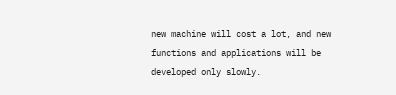new machine will cost a lot, and new functions and applications will be developed only slowly.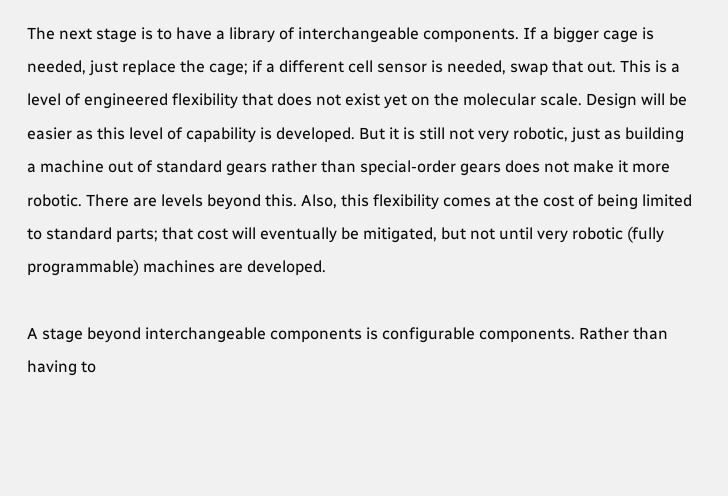The next stage is to have a library of interchangeable components. If a bigger cage is needed, just replace the cage; if a different cell sensor is needed, swap that out. This is a level of engineered flexibility that does not exist yet on the molecular scale. Design will be easier as this level of capability is developed. But it is still not very robotic, just as building a machine out of standard gears rather than special-order gears does not make it more robotic. There are levels beyond this. Also, this flexibility comes at the cost of being limited to standard parts; that cost will eventually be mitigated, but not until very robotic (fully programmable) machines are developed.

A stage beyond interchangeable components is configurable components. Rather than having to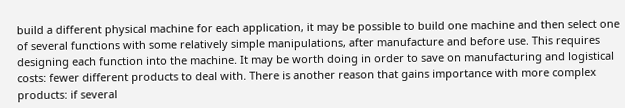build a different physical machine for each application, it may be possible to build one machine and then select one of several functions with some relatively simple manipulations, after manufacture and before use. This requires designing each function into the machine. It may be worth doing in order to save on manufacturing and logistical costs: fewer different products to deal with. There is another reason that gains importance with more complex products: if several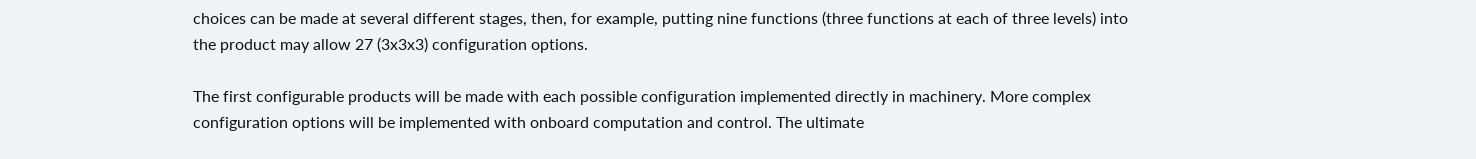choices can be made at several different stages, then, for example, putting nine functions (three functions at each of three levels) into the product may allow 27 (3x3x3) configuration options.

The first configurable products will be made with each possible configuration implemented directly in machinery. More complex configuration options will be implemented with onboard computation and control. The ultimate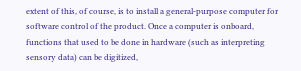extent of this, of course, is to install a general-purpose computer for software control of the product. Once a computer is onboard, functions that used to be done in hardware (such as interpreting sensory data) can be digitized,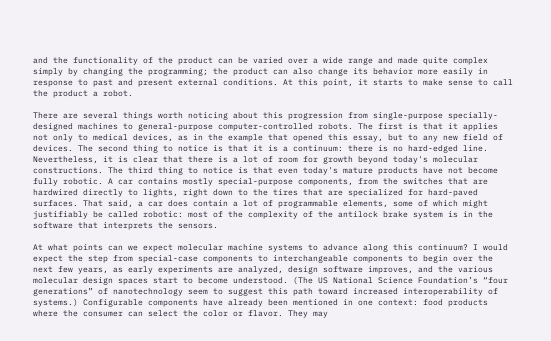and the functionality of the product can be varied over a wide range and made quite complex simply by changing the programming; the product can also change its behavior more easily in response to past and present external conditions. At this point, it starts to make sense to call the product a robot.

There are several things worth noticing about this progression from single-purpose specially-designed machines to general-purpose computer-controlled robots. The first is that it applies not only to medical devices, as in the example that opened this essay, but to any new field of devices. The second thing to notice is that it is a continuum: there is no hard-edged line. Nevertheless, it is clear that there is a lot of room for growth beyond today's molecular constructions. The third thing to notice is that even today's mature products have not become fully robotic. A car contains mostly special-purpose components, from the switches that are hardwired directly to lights, right down to the tires that are specialized for hard-paved surfaces. That said, a car does contain a lot of programmable elements, some of which might justifiably be called robotic: most of the complexity of the antilock brake system is in the software that interprets the sensors.

At what points can we expect molecular machine systems to advance along this continuum? I would expect the step from special-case components to interchangeable components to begin over the next few years, as early experiments are analyzed, design software improves, and the various molecular design spaces start to become understood. (The US National Science Foundation’s “four generations” of nanotechnology seem to suggest this path toward increased interoperability of systems.) Configurable components have already been mentioned in one context: food products where the consumer can select the color or flavor. They may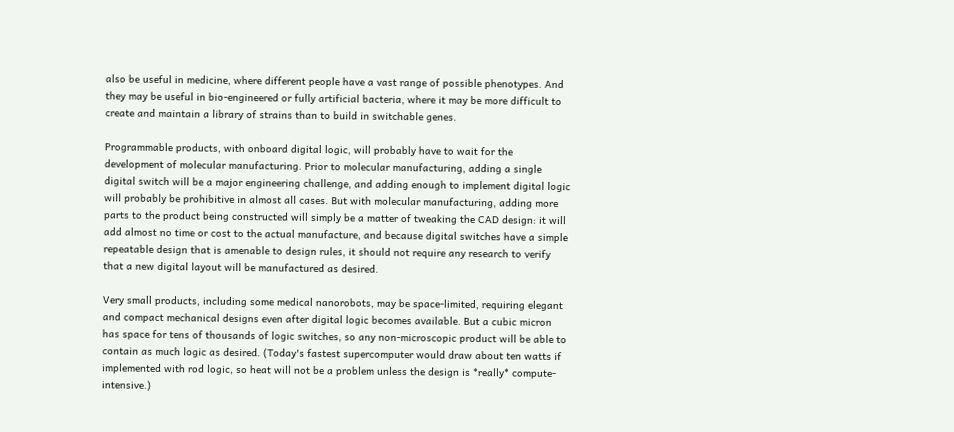also be useful in medicine, where different people have a vast range of possible phenotypes. And they may be useful in bio-engineered or fully artificial bacteria, where it may be more difficult to create and maintain a library of strains than to build in switchable genes.

Programmable products, with onboard digital logic, will probably have to wait for the development of molecular manufacturing. Prior to molecular manufacturing, adding a single digital switch will be a major engineering challenge, and adding enough to implement digital logic will probably be prohibitive in almost all cases. But with molecular manufacturing, adding more parts to the product being constructed will simply be a matter of tweaking the CAD design: it will add almost no time or cost to the actual manufacture, and because digital switches have a simple repeatable design that is amenable to design rules, it should not require any research to verify that a new digital layout will be manufactured as desired.

Very small products, including some medical nanorobots, may be space-limited, requiring elegant and compact mechanical designs even after digital logic becomes available. But a cubic micron has space for tens of thousands of logic switches, so any non-microscopic product will be able to contain as much logic as desired. (Today's fastest supercomputer would draw about ten watts if implemented with rod logic, so heat will not be a problem unless the design is *really* compute-intensive.)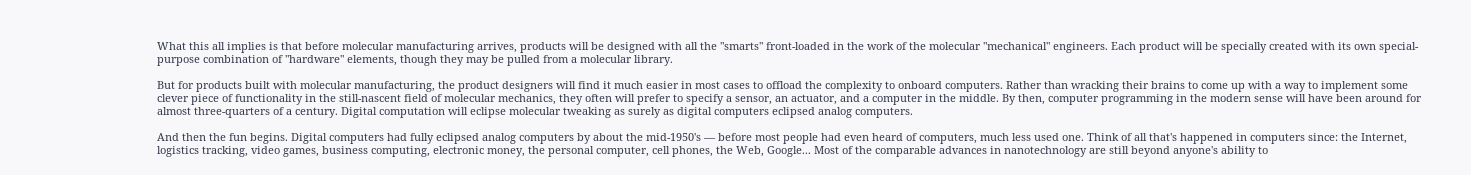What this all implies is that before molecular manufacturing arrives, products will be designed with all the "smarts" front-loaded in the work of the molecular "mechanical" engineers. Each product will be specially created with its own special-purpose combination of "hardware" elements, though they may be pulled from a molecular library.

But for products built with molecular manufacturing, the product designers will find it much easier in most cases to offload the complexity to onboard computers. Rather than wracking their brains to come up with a way to implement some clever piece of functionality in the still-nascent field of molecular mechanics, they often will prefer to specify a sensor, an actuator, and a computer in the middle. By then, computer programming in the modern sense will have been around for almost three-quarters of a century. Digital computation will eclipse molecular tweaking as surely as digital computers eclipsed analog computers.

And then the fun begins. Digital computers had fully eclipsed analog computers by about the mid-1950's — before most people had even heard of computers, much less used one. Think of all that's happened in computers since: the Internet, logistics tracking, video games, business computing, electronic money, the personal computer, cell phones, the Web, Google... Most of the comparable advances in nanotechnology are still beyond anyone's ability to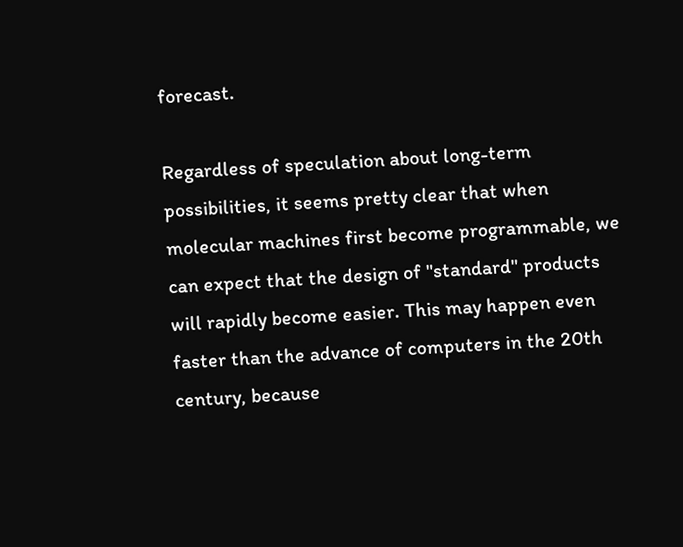forecast.

Regardless of speculation about long-term possibilities, it seems pretty clear that when molecular machines first become programmable, we can expect that the design of "standard" products will rapidly become easier. This may happen even faster than the advance of computers in the 20th century, because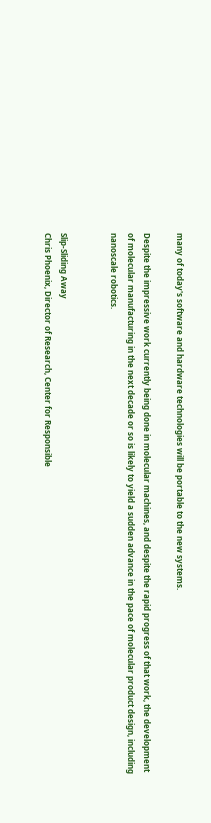many of today's software and hardware technologies will be portable to the new systems.

Despite the impressive work currently being done in molecular machines, and despite the rapid progress of that work, the development of molecular manufacturing in the next decade or so is likely to yield a sudden advance in the pace of molecular product design, including nanoscale robotics.


Slip-Sliding Away
Chris Phoenix, Director of Research, Center for Responsible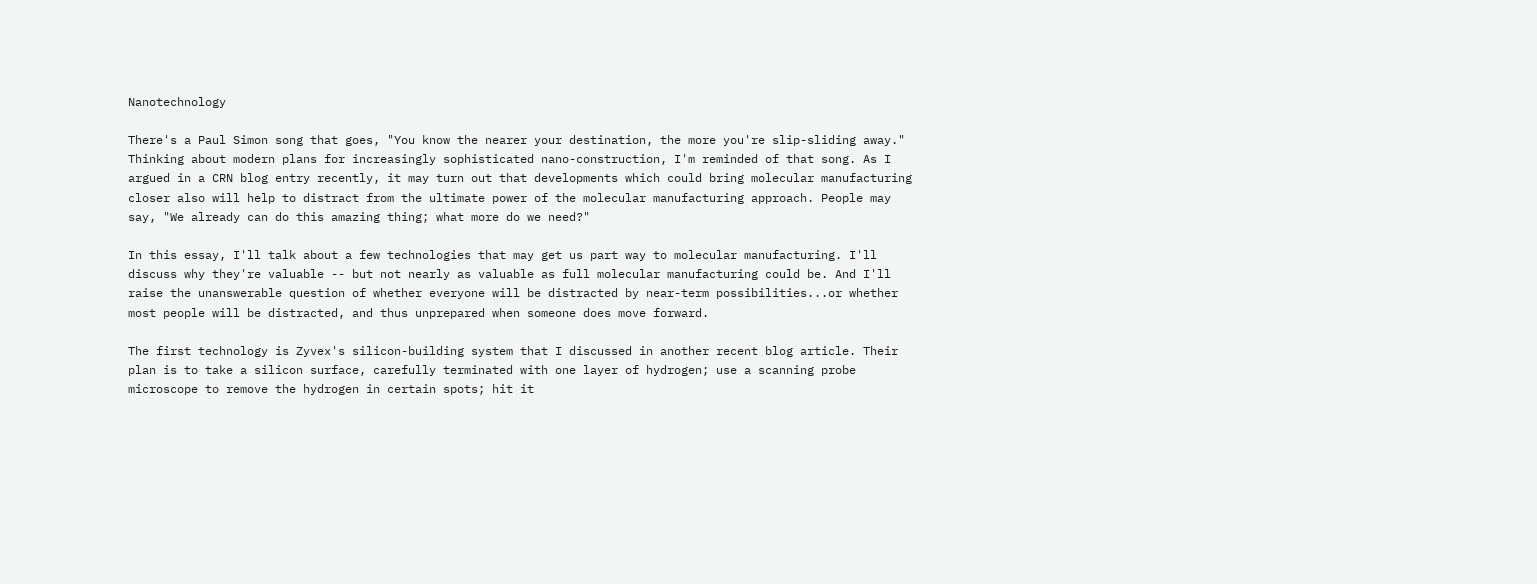Nanotechnology

There's a Paul Simon song that goes, "You know the nearer your destination, the more you're slip-sliding away." Thinking about modern plans for increasingly sophisticated nano-construction, I'm reminded of that song. As I argued in a CRN blog entry recently, it may turn out that developments which could bring molecular manufacturing closer also will help to distract from the ultimate power of the molecular manufacturing approach. People may say, "We already can do this amazing thing; what more do we need?"

In this essay, I'll talk about a few technologies that may get us part way to molecular manufacturing. I'll discuss why they're valuable -- but not nearly as valuable as full molecular manufacturing could be. And I'll raise the unanswerable question of whether everyone will be distracted by near-term possibilities...or whether most people will be distracted, and thus unprepared when someone does move forward.

The first technology is Zyvex's silicon-building system that I discussed in another recent blog article. Their plan is to take a silicon surface, carefully terminated with one layer of hydrogen; use a scanning probe microscope to remove the hydrogen in certain spots; hit it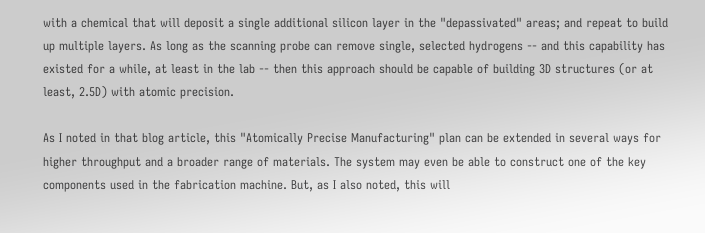with a chemical that will deposit a single additional silicon layer in the "depassivated" areas; and repeat to build up multiple layers. As long as the scanning probe can remove single, selected hydrogens -- and this capability has existed for a while, at least in the lab -- then this approach should be capable of building 3D structures (or at least, 2.5D) with atomic precision.

As I noted in that blog article, this "Atomically Precise Manufacturing" plan can be extended in several ways for higher throughput and a broader range of materials. The system may even be able to construct one of the key components used in the fabrication machine. But, as I also noted, this will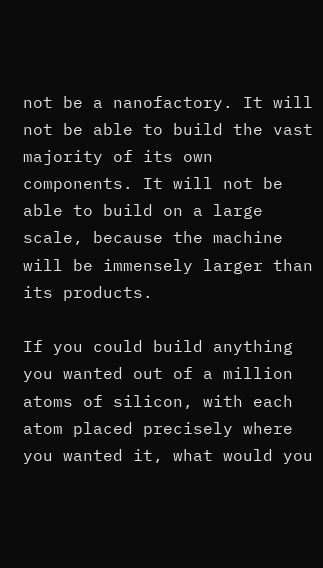not be a nanofactory. It will not be able to build the vast majority of its own components. It will not be able to build on a large scale, because the machine will be immensely larger than its products.

If you could build anything you wanted out of a million atoms of silicon, with each atom placed precisely where you wanted it, what would you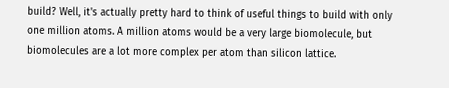build? Well, it's actually pretty hard to think of useful things to build with only one million atoms. A million atoms would be a very large biomolecule, but biomolecules are a lot more complex per atom than silicon lattice.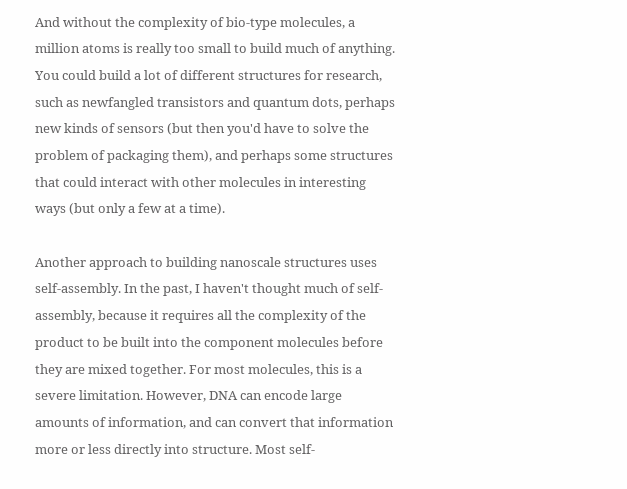And without the complexity of bio-type molecules, a million atoms is really too small to build much of anything. You could build a lot of different structures for research, such as newfangled transistors and quantum dots, perhaps new kinds of sensors (but then you'd have to solve the problem of packaging them), and perhaps some structures that could interact with other molecules in interesting ways (but only a few at a time).

Another approach to building nanoscale structures uses self-assembly. In the past, I haven't thought much of self-assembly, because it requires all the complexity of the product to be built into the component molecules before they are mixed together. For most molecules, this is a severe limitation. However, DNA can encode large amounts of information, and can convert that information more or less directly into structure. Most self-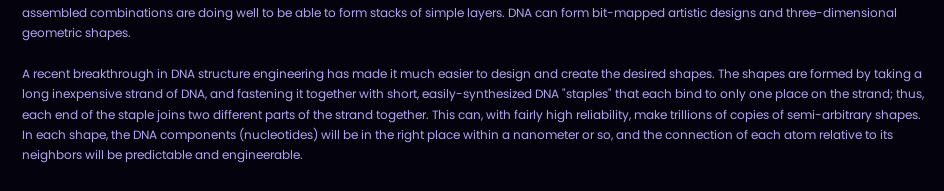assembled combinations are doing well to be able to form stacks of simple layers. DNA can form bit-mapped artistic designs and three-dimensional geometric shapes.

A recent breakthrough in DNA structure engineering has made it much easier to design and create the desired shapes. The shapes are formed by taking a long inexpensive strand of DNA, and fastening it together with short, easily-synthesized DNA "staples" that each bind to only one place on the strand; thus, each end of the staple joins two different parts of the strand together. This can, with fairly high reliability, make trillions of copies of semi-arbitrary shapes. In each shape, the DNA components (nucleotides) will be in the right place within a nanometer or so, and the connection of each atom relative to its neighbors will be predictable and engineerable.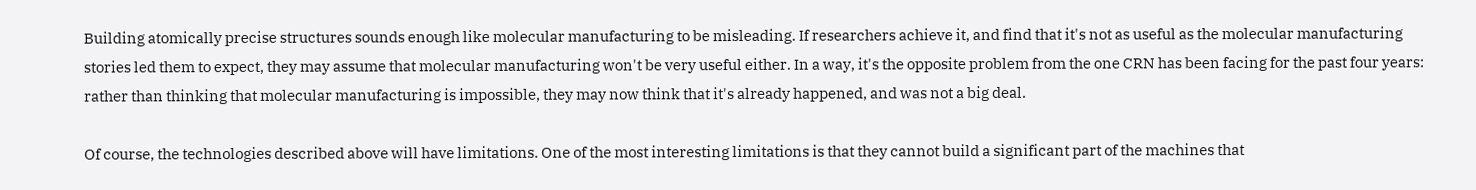Building atomically precise structures sounds enough like molecular manufacturing to be misleading. If researchers achieve it, and find that it's not as useful as the molecular manufacturing stories led them to expect, they may assume that molecular manufacturing won't be very useful either. In a way, it's the opposite problem from the one CRN has been facing for the past four years: rather than thinking that molecular manufacturing is impossible, they may now think that it's already happened, and was not a big deal.

Of course, the technologies described above will have limitations. One of the most interesting limitations is that they cannot build a significant part of the machines that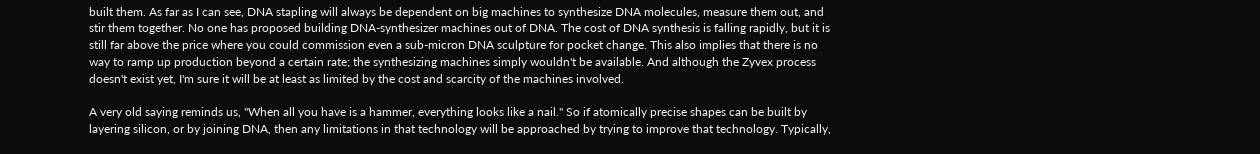built them. As far as I can see, DNA stapling will always be dependent on big machines to synthesize DNA molecules, measure them out, and stir them together. No one has proposed building DNA-synthesizer machines out of DNA. The cost of DNA synthesis is falling rapidly, but it is still far above the price where you could commission even a sub-micron DNA sculpture for pocket change. This also implies that there is no way to ramp up production beyond a certain rate; the synthesizing machines simply wouldn't be available. And although the Zyvex process doesn't exist yet, I'm sure it will be at least as limited by the cost and scarcity of the machines involved.

A very old saying reminds us, "When all you have is a hammer, everything looks like a nail." So if atomically precise shapes can be built by layering silicon, or by joining DNA, then any limitations in that technology will be approached by trying to improve that technology. Typically,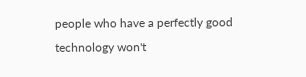people who have a perfectly good technology won't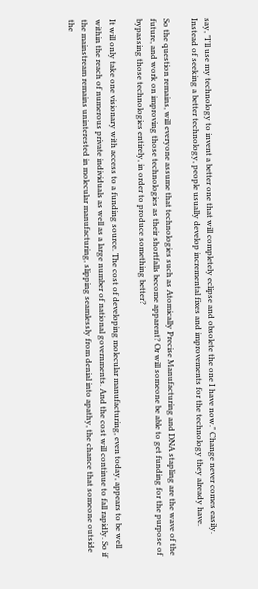say, "I'll use my technology to invent a better one that will completely eclipse and obsolete the one I have now." Change never comes easily. Instead of seeking a better technology, people usually develop incremental fixes and improvements for the technology they already have.

So the question remains, will everyone assume that technologies such as Atomically Precise Manufacturing and DNA stapling are the wave of the future, and work on improving those technologies as their shortfalls become apparent? Or will someone be able to get funding for the purpose of bypassing those technologies entirely, in order to produce something better?

It will only take one visionary with access to a funding source. The cost of developing molecular manufacturing, even today, appears to be well within the reach of numerous private individuals as well as a large number of national governments. And the cost will continue to fall rapidly. So if the mainstream remains uninterested in molecular manufacturing, slipping seamlessly from denial into apathy, the chance that someone outside the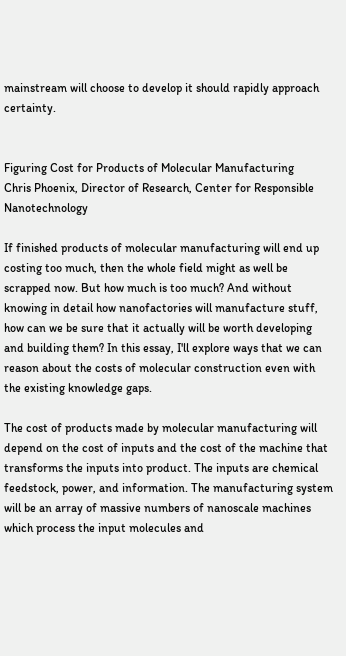mainstream will choose to develop it should rapidly approach certainty.


Figuring Cost for Products of Molecular Manufacturing
Chris Phoenix, Director of Research, Center for Responsible Nanotechnology

If finished products of molecular manufacturing will end up costing too much, then the whole field might as well be scrapped now. But how much is too much? And without knowing in detail how nanofactories will manufacture stuff, how can we be sure that it actually will be worth developing and building them? In this essay, I'll explore ways that we can reason about the costs of molecular construction even with the existing knowledge gaps.

The cost of products made by molecular manufacturing will depend on the cost of inputs and the cost of the machine that transforms the inputs into product. The inputs are chemical feedstock, power, and information. The manufacturing system will be an array of massive numbers of nanoscale machines which process the input molecules and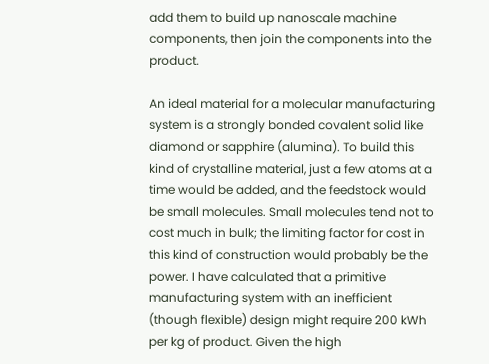add them to build up nanoscale machine components, then join the components into the product.

An ideal material for a molecular manufacturing system is a strongly bonded covalent solid like diamond or sapphire (alumina). To build this kind of crystalline material, just a few atoms at a time would be added, and the feedstock would be small molecules. Small molecules tend not to cost much in bulk; the limiting factor for cost in this kind of construction would probably be the power. I have calculated that a primitive manufacturing system with an inefficient (though flexible) design might require 200 kWh per kg of product. Given the high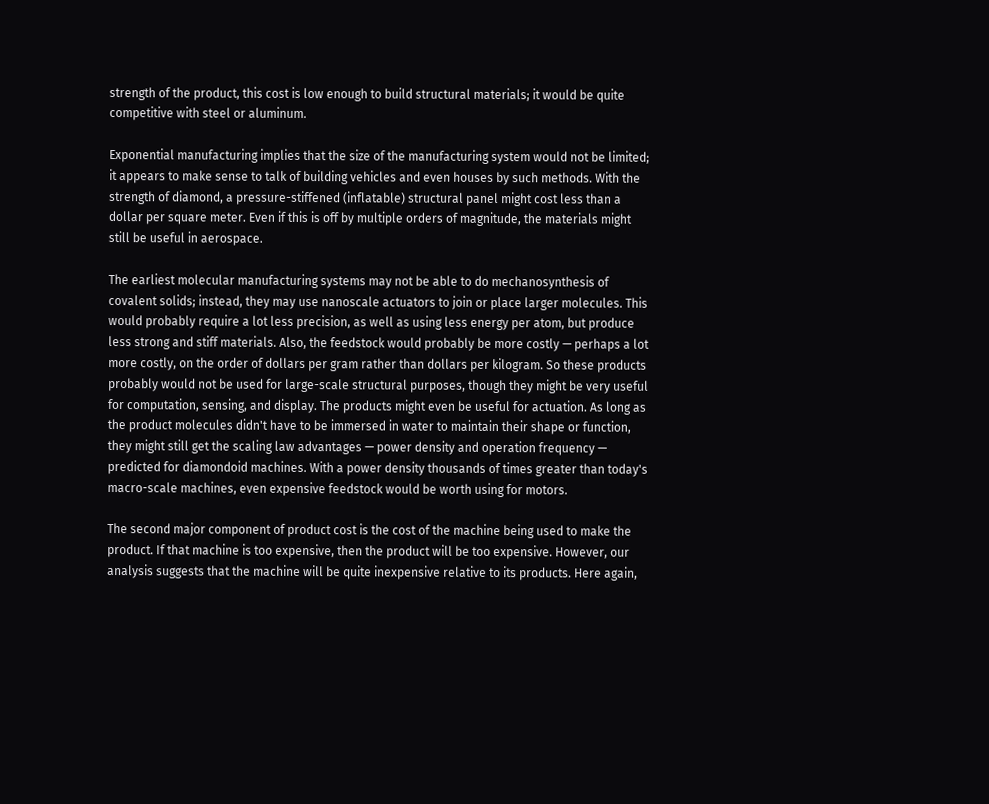strength of the product, this cost is low enough to build structural materials; it would be quite competitive with steel or aluminum.

Exponential manufacturing implies that the size of the manufacturing system would not be limited; it appears to make sense to talk of building vehicles and even houses by such methods. With the strength of diamond, a pressure-stiffened (inflatable) structural panel might cost less than a dollar per square meter. Even if this is off by multiple orders of magnitude, the materials might still be useful in aerospace.

The earliest molecular manufacturing systems may not be able to do mechanosynthesis of covalent solids; instead, they may use nanoscale actuators to join or place larger molecules. This would probably require a lot less precision, as well as using less energy per atom, but produce less strong and stiff materials. Also, the feedstock would probably be more costly — perhaps a lot more costly, on the order of dollars per gram rather than dollars per kilogram. So these products probably would not be used for large-scale structural purposes, though they might be very useful for computation, sensing, and display. The products might even be useful for actuation. As long as the product molecules didn't have to be immersed in water to maintain their shape or function, they might still get the scaling law advantages — power density and operation frequency — predicted for diamondoid machines. With a power density thousands of times greater than today's macro-scale machines, even expensive feedstock would be worth using for motors.

The second major component of product cost is the cost of the machine being used to make the product. If that machine is too expensive, then the product will be too expensive. However, our analysis suggests that the machine will be quite inexpensive relative to its products. Here again,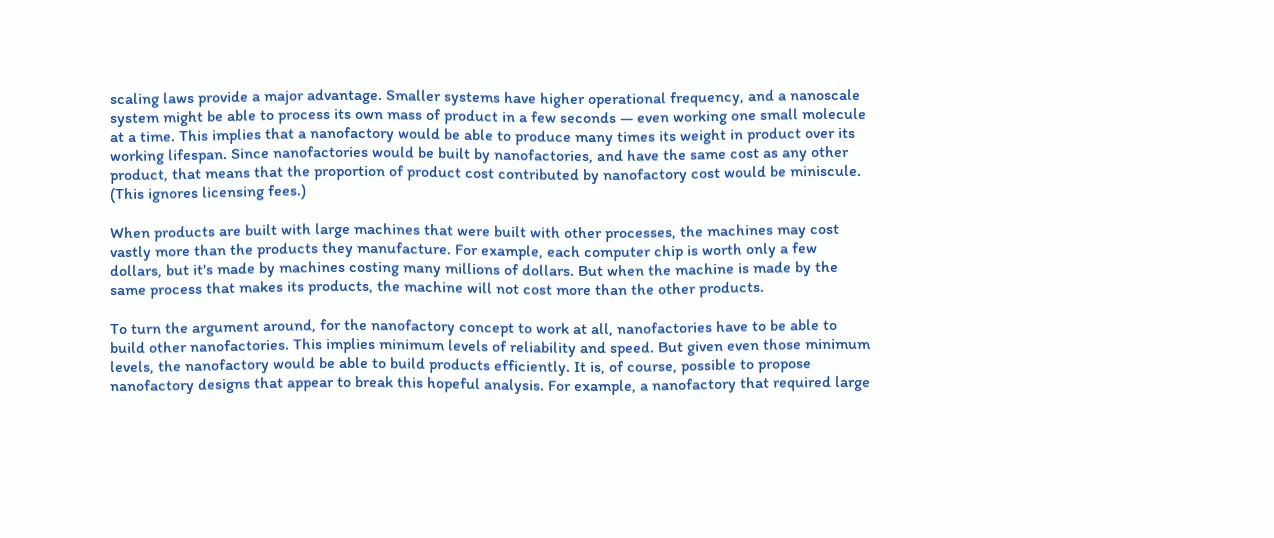scaling laws provide a major advantage. Smaller systems have higher operational frequency, and a nanoscale system might be able to process its own mass of product in a few seconds — even working one small molecule at a time. This implies that a nanofactory would be able to produce many times its weight in product over its working lifespan. Since nanofactories would be built by nanofactories, and have the same cost as any other product, that means that the proportion of product cost contributed by nanofactory cost would be miniscule. (This ignores licensing fees.)

When products are built with large machines that were built with other processes, the machines may cost vastly more than the products they manufacture. For example, each computer chip is worth only a few dollars, but it's made by machines costing many millions of dollars. But when the machine is made by the same process that makes its products, the machine will not cost more than the other products.

To turn the argument around, for the nanofactory concept to work at all, nanofactories have to be able to build other nanofactories. This implies minimum levels of reliability and speed. But given even those minimum levels, the nanofactory would be able to build products efficiently. It is, of course, possible to propose nanofactory designs that appear to break this hopeful analysis. For example, a nanofactory that required large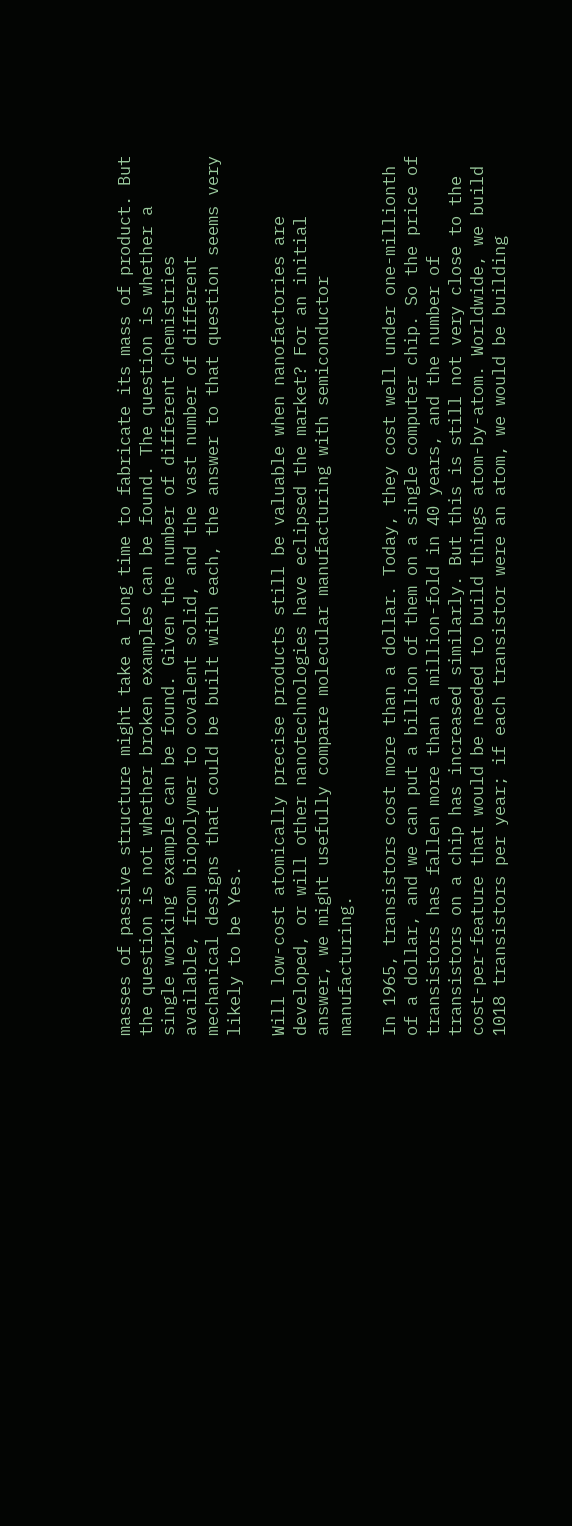masses of passive structure might take a long time to fabricate its mass of product. But the question is not whether broken examples can be found. The question is whether a single working example can be found. Given the number of different chemistries available, from biopolymer to covalent solid, and the vast number of different mechanical designs that could be built with each, the answer to that question seems very likely to be Yes.

Will low-cost atomically precise products still be valuable when nanofactories are developed, or will other nanotechnologies have eclipsed the market? For an initial answer, we might usefully compare molecular manufacturing with semiconductor manufacturing.

In 1965, transistors cost more than a dollar. Today, they cost well under one-millionth of a dollar, and we can put a billion of them on a single computer chip. So the price of transistors has fallen more than a million-fold in 40 years, and the number of transistors on a chip has increased similarly. But this is still not very close to the cost-per-feature that would be needed to build things atom-by-atom. Worldwide, we build 1018 transistors per year; if each transistor were an atom, we would be building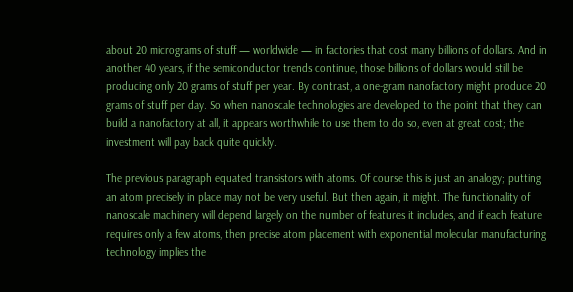about 20 micrograms of stuff — worldwide — in factories that cost many billions of dollars. And in another 40 years, if the semiconductor trends continue, those billions of dollars would still be producing only 20 grams of stuff per year. By contrast, a one-gram nanofactory might produce 20 grams of stuff per day. So when nanoscale technologies are developed to the point that they can build a nanofactory at all, it appears worthwhile to use them to do so, even at great cost; the investment will pay back quite quickly.

The previous paragraph equated transistors with atoms. Of course this is just an analogy; putting an atom precisely in place may not be very useful. But then again, it might. The functionality of nanoscale machinery will depend largely on the number of features it includes, and if each feature requires only a few atoms, then precise atom placement with exponential molecular manufacturing technology implies the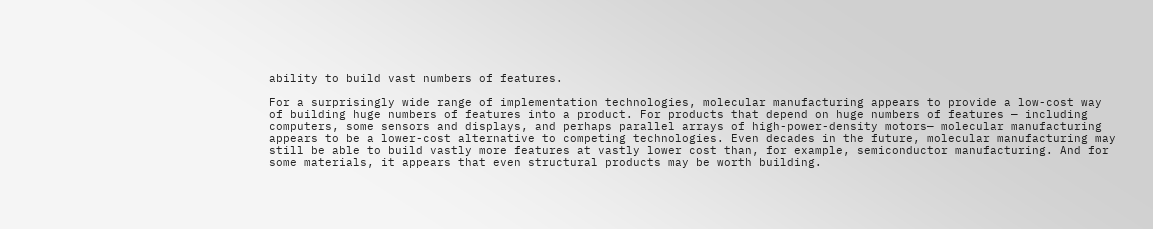ability to build vast numbers of features.

For a surprisingly wide range of implementation technologies, molecular manufacturing appears to provide a low-cost way of building huge numbers of features into a product. For products that depend on huge numbers of features — including computers, some sensors and displays, and perhaps parallel arrays of high-power-density motors— molecular manufacturing appears to be a lower-cost alternative to competing technologies. Even decades in the future, molecular manufacturing may still be able to build vastly more features at vastly lower cost than, for example, semiconductor manufacturing. And for some materials, it appears that even structural products may be worth building.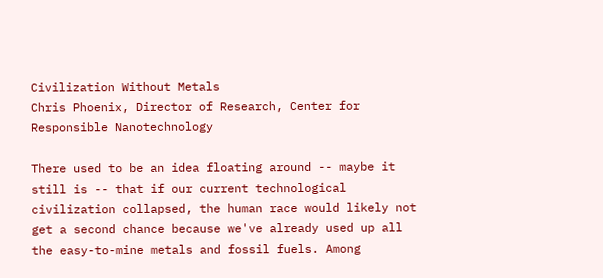Civilization Without Metals
Chris Phoenix, Director of Research, Center for Responsible Nanotechnology

There used to be an idea floating around -- maybe it still is -- that if our current technological civilization collapsed, the human race would likely not get a second chance because we've already used up all the easy-to-mine metals and fossil fuels. Among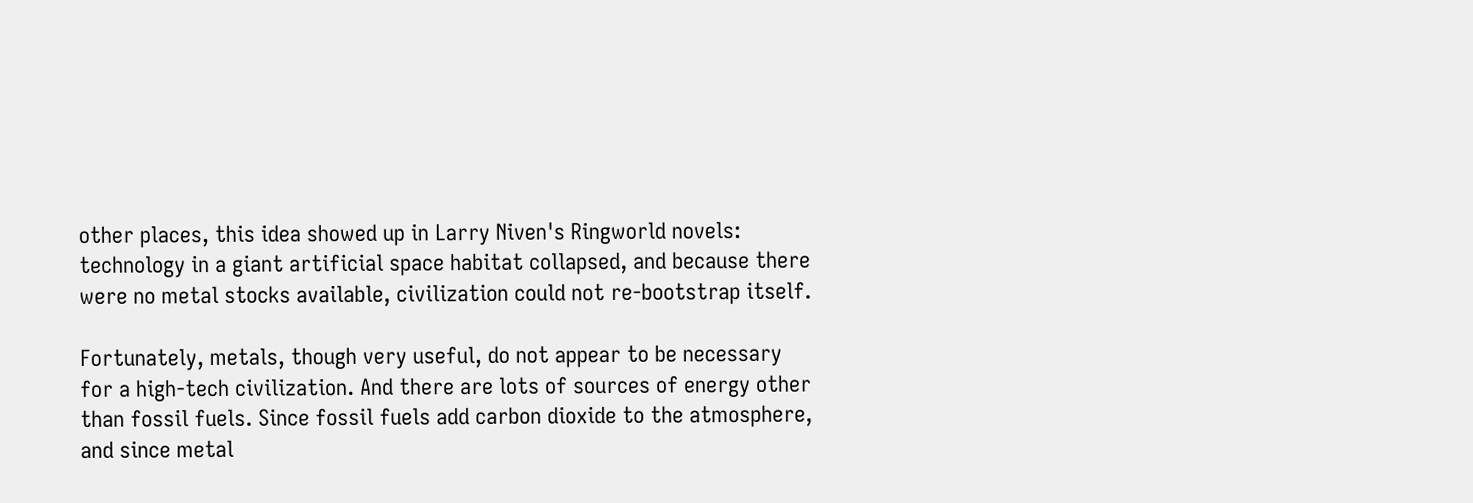other places, this idea showed up in Larry Niven's Ringworld novels: technology in a giant artificial space habitat collapsed, and because there were no metal stocks available, civilization could not re-bootstrap itself.

Fortunately, metals, though very useful, do not appear to be necessary for a high-tech civilization. And there are lots of sources of energy other than fossil fuels. Since fossil fuels add carbon dioxide to the atmosphere, and since metal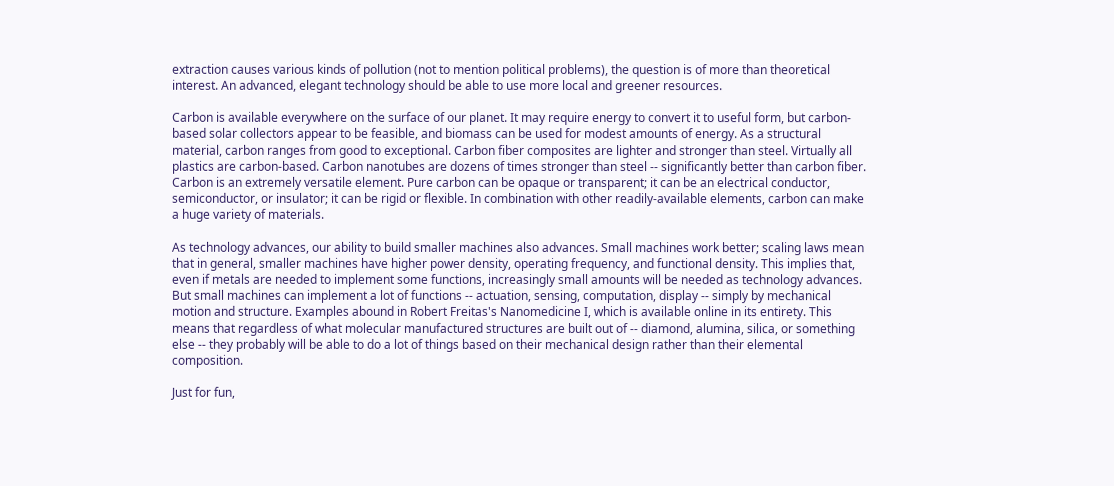extraction causes various kinds of pollution (not to mention political problems), the question is of more than theoretical interest. An advanced, elegant technology should be able to use more local and greener resources.

Carbon is available everywhere on the surface of our planet. It may require energy to convert it to useful form, but carbon-based solar collectors appear to be feasible, and biomass can be used for modest amounts of energy. As a structural material, carbon ranges from good to exceptional. Carbon fiber composites are lighter and stronger than steel. Virtually all plastics are carbon-based. Carbon nanotubes are dozens of times stronger than steel -- significantly better than carbon fiber. Carbon is an extremely versatile element. Pure carbon can be opaque or transparent; it can be an electrical conductor, semiconductor, or insulator; it can be rigid or flexible. In combination with other readily-available elements, carbon can make a huge variety of materials.

As technology advances, our ability to build smaller machines also advances. Small machines work better; scaling laws mean that in general, smaller machines have higher power density, operating frequency, and functional density. This implies that, even if metals are needed to implement some functions, increasingly small amounts will be needed as technology advances. But small machines can implement a lot of functions -- actuation, sensing, computation, display -- simply by mechanical motion and structure. Examples abound in Robert Freitas's Nanomedicine I, which is available online in its entirety. This means that regardless of what molecular manufactured structures are built out of -- diamond, alumina, silica, or something else -- they probably will be able to do a lot of things based on their mechanical design rather than their elemental composition.

Just for fun,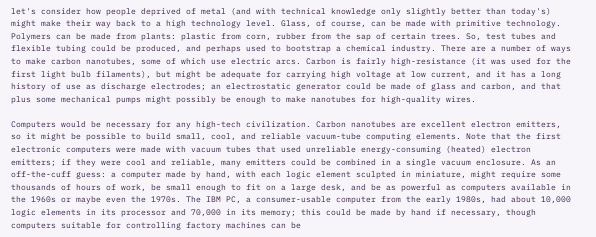let's consider how people deprived of metal (and with technical knowledge only slightly better than today's) might make their way back to a high technology level. Glass, of course, can be made with primitive technology. Polymers can be made from plants: plastic from corn, rubber from the sap of certain trees. So, test tubes and flexible tubing could be produced, and perhaps used to bootstrap a chemical industry. There are a number of ways to make carbon nanotubes, some of which use electric arcs. Carbon is fairly high-resistance (it was used for the first light bulb filaments), but might be adequate for carrying high voltage at low current, and it has a long history of use as discharge electrodes; an electrostatic generator could be made of glass and carbon, and that plus some mechanical pumps might possibly be enough to make nanotubes for high-quality wires.

Computers would be necessary for any high-tech civilization. Carbon nanotubes are excellent electron emitters, so it might be possible to build small, cool, and reliable vacuum-tube computing elements. Note that the first electronic computers were made with vacuum tubes that used unreliable energy-consuming (heated) electron emitters; if they were cool and reliable, many emitters could be combined in a single vacuum enclosure. As an off-the-cuff guess: a computer made by hand, with each logic element sculpted in miniature, might require some thousands of hours of work, be small enough to fit on a large desk, and be as powerful as computers available in the 1960s or maybe even the 1970s. The IBM PC, a consumer-usable computer from the early 1980s, had about 10,000 logic elements in its processor and 70,000 in its memory; this could be made by hand if necessary, though computers suitable for controlling factory machines can be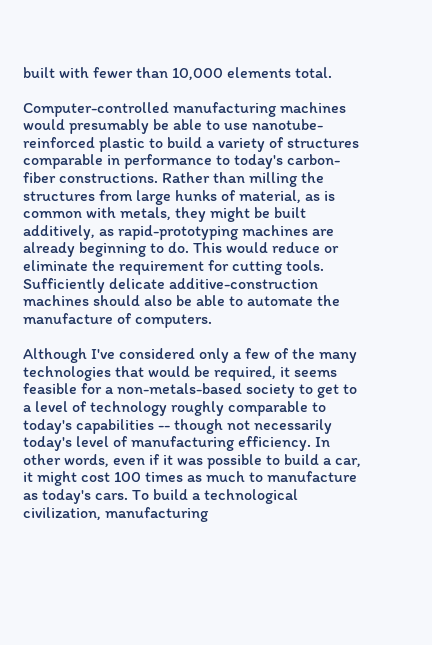built with fewer than 10,000 elements total.

Computer-controlled manufacturing machines would presumably be able to use nanotube-reinforced plastic to build a variety of structures comparable in performance to today's carbon-fiber constructions. Rather than milling the structures from large hunks of material, as is common with metals, they might be built additively, as rapid-prototyping machines are already beginning to do. This would reduce or eliminate the requirement for cutting tools. Sufficiently delicate additive-construction machines should also be able to automate the manufacture of computers.

Although I've considered only a few of the many technologies that would be required, it seems feasible for a non-metals-based society to get to a level of technology roughly comparable to today's capabilities -- though not necessarily today's level of manufacturing efficiency. In other words, even if it was possible to build a car, it might cost 100 times as much to manufacture as today's cars. To build a technological civilization, manufacturing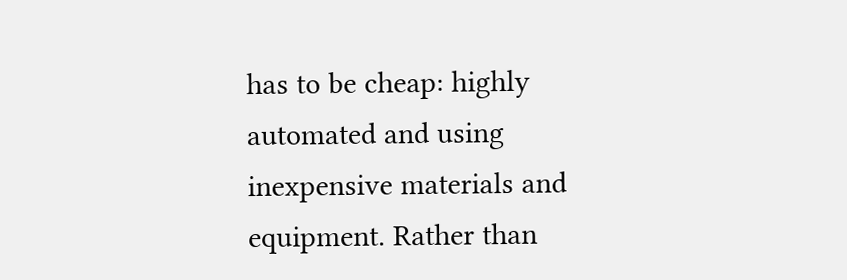has to be cheap: highly automated and using inexpensive materials and equipment. Rather than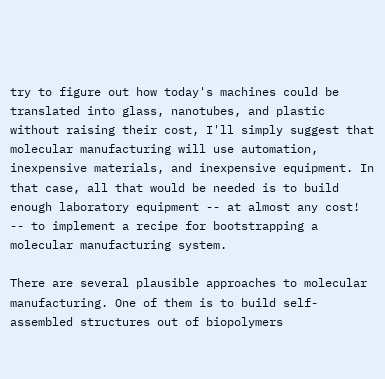try to figure out how today's machines could be translated into glass, nanotubes, and plastic without raising their cost, I'll simply suggest that molecular manufacturing will use automation, inexpensive materials, and inexpensive equipment. In that case, all that would be needed is to build enough laboratory equipment -- at almost any cost! -- to implement a recipe for bootstrapping a molecular manufacturing system.

There are several plausible approaches to molecular manufacturing. One of them is to build self-assembled structures out of biopolymers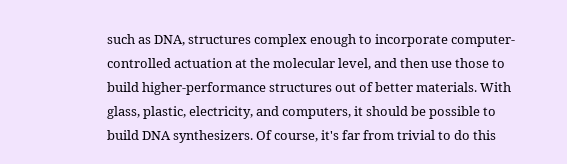such as DNA, structures complex enough to incorporate computer-controlled actuation at the molecular level, and then use those to build higher-performance structures out of better materials. With glass, plastic, electricity, and computers, it should be possible to build DNA synthesizers. Of course, it's far from trivial to do this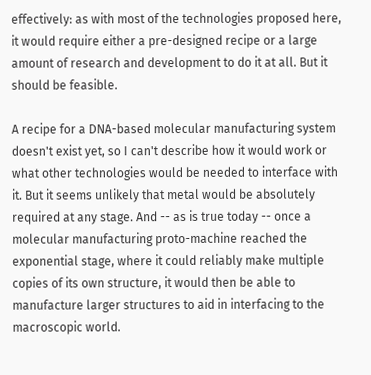effectively: as with most of the technologies proposed here, it would require either a pre-designed recipe or a large amount of research and development to do it at all. But it should be feasible.

A recipe for a DNA-based molecular manufacturing system doesn't exist yet, so I can't describe how it would work or what other technologies would be needed to interface with it. But it seems unlikely that metal would be absolutely required at any stage. And -- as is true today -- once a molecular manufacturing proto-machine reached the exponential stage, where it could reliably make multiple copies of its own structure, it would then be able to manufacture larger structures to aid in interfacing to the macroscopic world.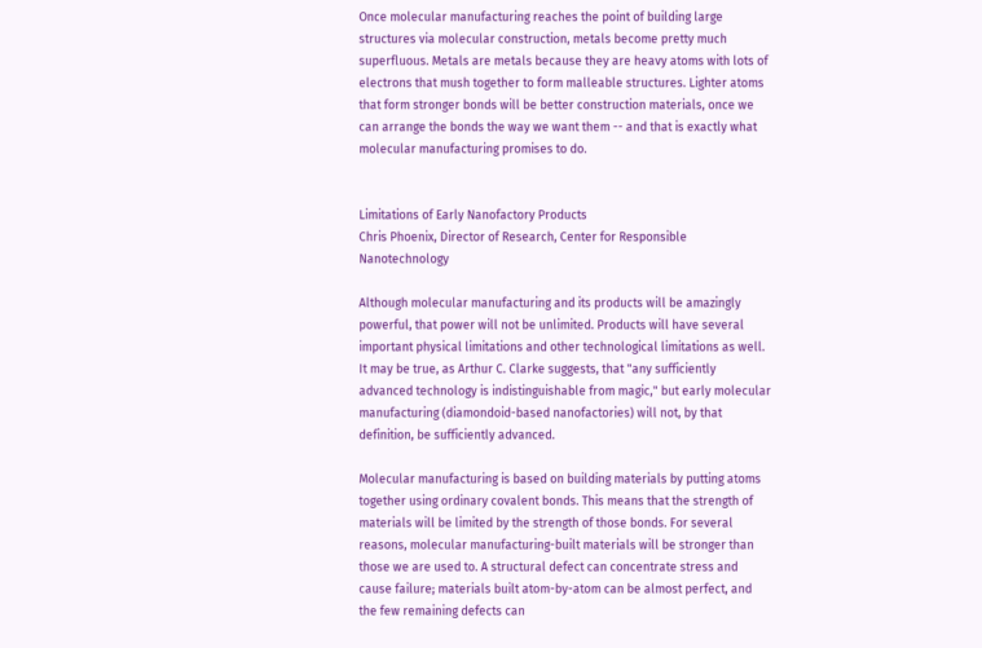Once molecular manufacturing reaches the point of building large structures via molecular construction, metals become pretty much superfluous. Metals are metals because they are heavy atoms with lots of electrons that mush together to form malleable structures. Lighter atoms that form stronger bonds will be better construction materials, once we can arrange the bonds the way we want them -- and that is exactly what molecular manufacturing promises to do.


Limitations of Early Nanofactory Products
Chris Phoenix, Director of Research, Center for Responsible Nanotechnology

Although molecular manufacturing and its products will be amazingly powerful, that power will not be unlimited. Products will have several important physical limitations and other technological limitations as well. It may be true, as Arthur C. Clarke suggests, that "any sufficiently advanced technology is indistinguishable from magic," but early molecular manufacturing (diamondoid-based nanofactories) will not, by that definition, be sufficiently advanced.

Molecular manufacturing is based on building materials by putting atoms together using ordinary covalent bonds. This means that the strength of materials will be limited by the strength of those bonds. For several reasons, molecular manufacturing-built materials will be stronger than those we are used to. A structural defect can concentrate stress and cause failure; materials built atom-by-atom can be almost perfect, and the few remaining defects can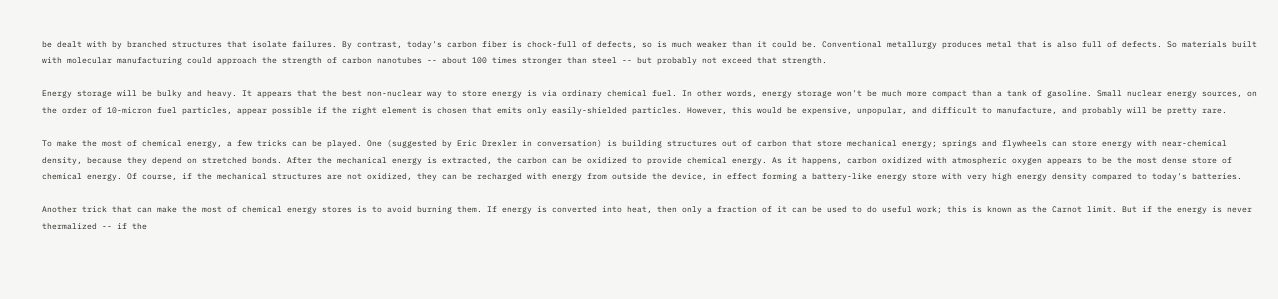be dealt with by branched structures that isolate failures. By contrast, today's carbon fiber is chock-full of defects, so is much weaker than it could be. Conventional metallurgy produces metal that is also full of defects. So materials built with molecular manufacturing could approach the strength of carbon nanotubes -- about 100 times stronger than steel -- but probably not exceed that strength.

Energy storage will be bulky and heavy. It appears that the best non-nuclear way to store energy is via ordinary chemical fuel. In other words, energy storage won't be much more compact than a tank of gasoline. Small nuclear energy sources, on the order of 10-micron fuel particles, appear possible if the right element is chosen that emits only easily-shielded particles. However, this would be expensive, unpopular, and difficult to manufacture, and probably will be pretty rare.

To make the most of chemical energy, a few tricks can be played. One (suggested by Eric Drexler in conversation) is building structures out of carbon that store mechanical energy; springs and flywheels can store energy with near-chemical density, because they depend on stretched bonds. After the mechanical energy is extracted, the carbon can be oxidized to provide chemical energy. As it happens, carbon oxidized with atmospheric oxygen appears to be the most dense store of chemical energy. Of course, if the mechanical structures are not oxidized, they can be recharged with energy from outside the device, in effect forming a battery-like energy store with very high energy density compared to today's batteries.

Another trick that can make the most of chemical energy stores is to avoid burning them. If energy is converted into heat, then only a fraction of it can be used to do useful work; this is known as the Carnot limit. But if the energy is never thermalized -- if the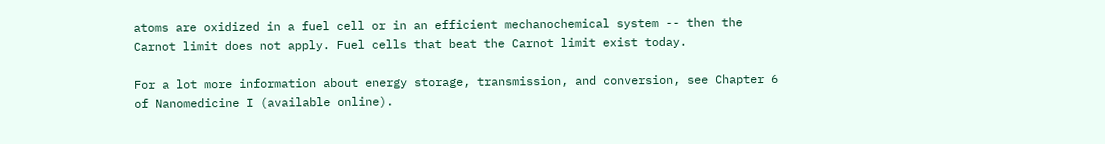atoms are oxidized in a fuel cell or in an efficient mechanochemical system -- then the Carnot limit does not apply. Fuel cells that beat the Carnot limit exist today.

For a lot more information about energy storage, transmission, and conversion, see Chapter 6 of Nanomedicine I (available online).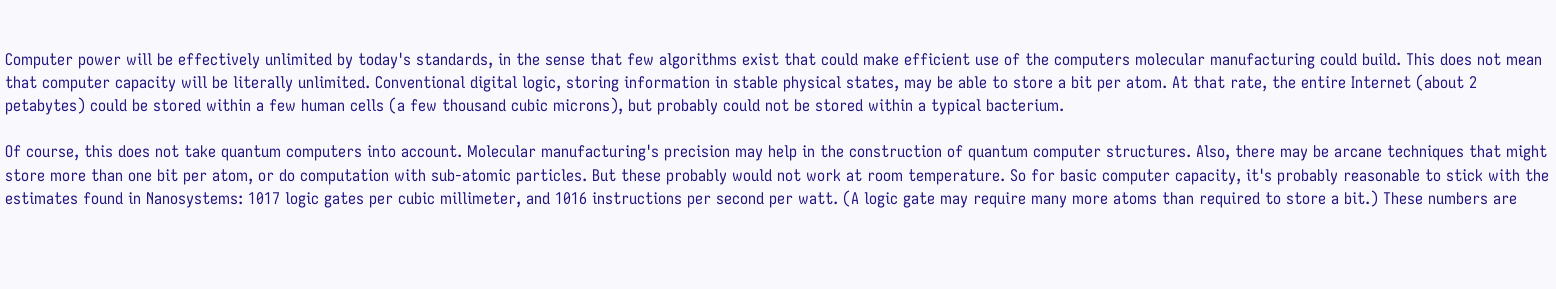Computer power will be effectively unlimited by today's standards, in the sense that few algorithms exist that could make efficient use of the computers molecular manufacturing could build. This does not mean that computer capacity will be literally unlimited. Conventional digital logic, storing information in stable physical states, may be able to store a bit per atom. At that rate, the entire Internet (about 2 petabytes) could be stored within a few human cells (a few thousand cubic microns), but probably could not be stored within a typical bacterium.

Of course, this does not take quantum computers into account. Molecular manufacturing's precision may help in the construction of quantum computer structures. Also, there may be arcane techniques that might store more than one bit per atom, or do computation with sub-atomic particles. But these probably would not work at room temperature. So for basic computer capacity, it's probably reasonable to stick with the estimates found in Nanosystems: 1017 logic gates per cubic millimeter, and 1016 instructions per second per watt. (A logic gate may require many more atoms than required to store a bit.) These numbers are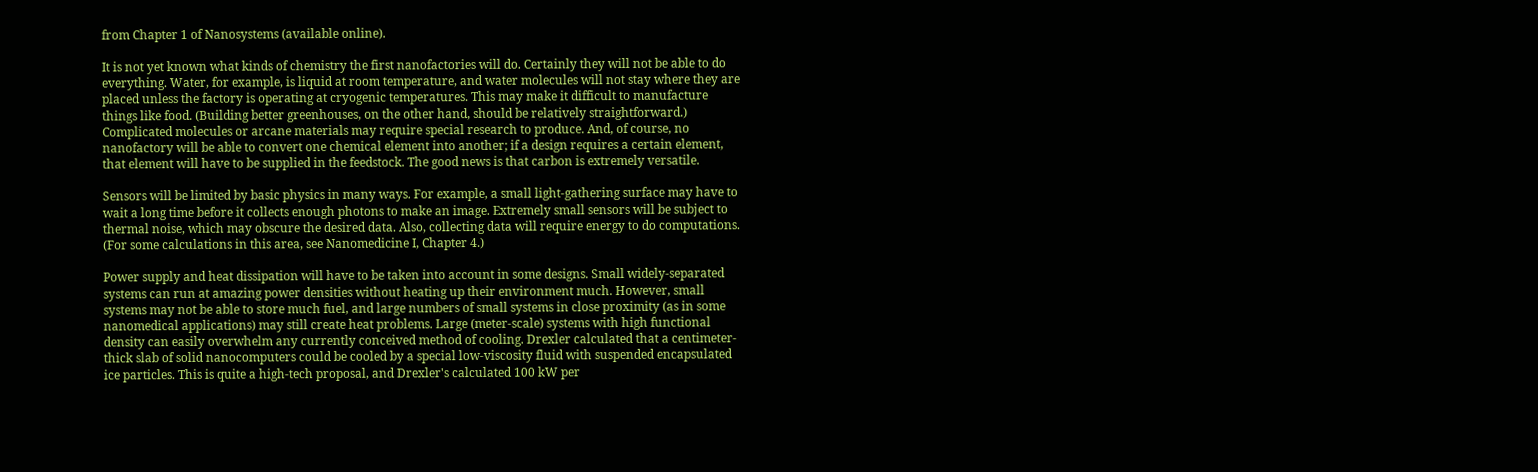from Chapter 1 of Nanosystems (available online).

It is not yet known what kinds of chemistry the first nanofactories will do. Certainly they will not be able to do everything. Water, for example, is liquid at room temperature, and water molecules will not stay where they are placed unless the factory is operating at cryogenic temperatures. This may make it difficult to manufacture things like food. (Building better greenhouses, on the other hand, should be relatively straightforward.) Complicated molecules or arcane materials may require special research to produce. And, of course, no nanofactory will be able to convert one chemical element into another; if a design requires a certain element, that element will have to be supplied in the feedstock. The good news is that carbon is extremely versatile.

Sensors will be limited by basic physics in many ways. For example, a small light-gathering surface may have to wait a long time before it collects enough photons to make an image. Extremely small sensors will be subject to thermal noise, which may obscure the desired data. Also, collecting data will require energy to do computations. (For some calculations in this area, see Nanomedicine I, Chapter 4.)

Power supply and heat dissipation will have to be taken into account in some designs. Small widely-separated systems can run at amazing power densities without heating up their environment much. However, small systems may not be able to store much fuel, and large numbers of small systems in close proximity (as in some nanomedical applications) may still create heat problems. Large (meter-scale) systems with high functional density can easily overwhelm any currently conceived method of cooling. Drexler calculated that a centimeter-thick slab of solid nanocomputers could be cooled by a special low-viscosity fluid with suspended encapsulated ice particles. This is quite a high-tech proposal, and Drexler's calculated 100 kW per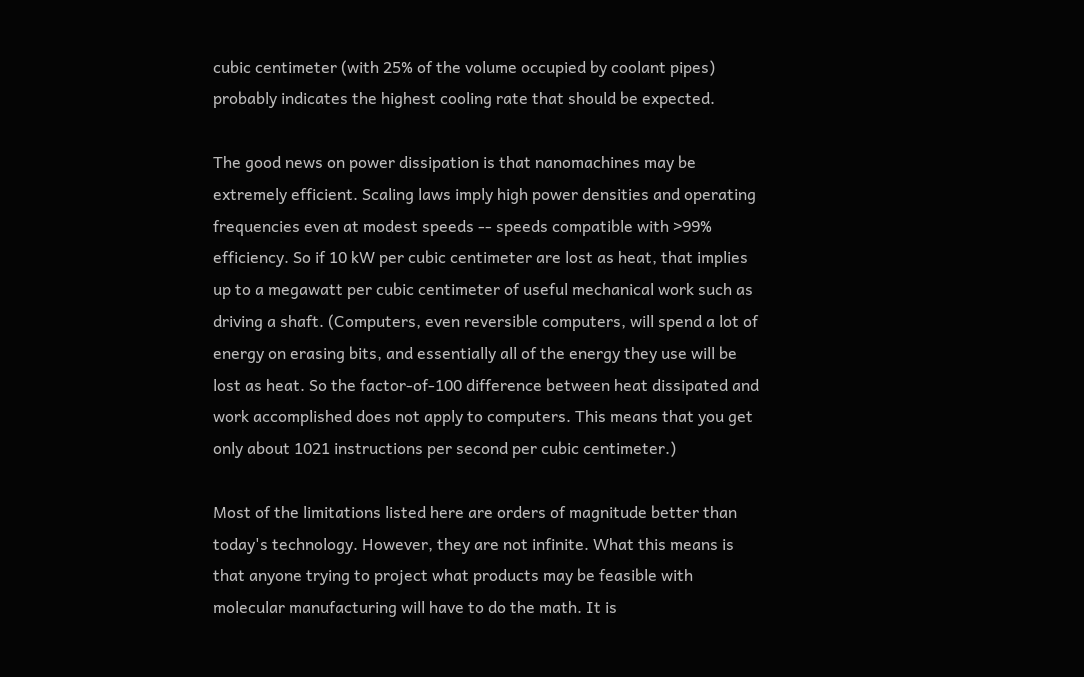cubic centimeter (with 25% of the volume occupied by coolant pipes) probably indicates the highest cooling rate that should be expected.

The good news on power dissipation is that nanomachines may be extremely efficient. Scaling laws imply high power densities and operating frequencies even at modest speeds -- speeds compatible with >99% efficiency. So if 10 kW per cubic centimeter are lost as heat, that implies up to a megawatt per cubic centimeter of useful mechanical work such as driving a shaft. (Computers, even reversible computers, will spend a lot of energy on erasing bits, and essentially all of the energy they use will be lost as heat. So the factor-of-100 difference between heat dissipated and work accomplished does not apply to computers. This means that you get only about 1021 instructions per second per cubic centimeter.)

Most of the limitations listed here are orders of magnitude better than today's technology. However, they are not infinite. What this means is that anyone trying to project what products may be feasible with molecular manufacturing will have to do the math. It is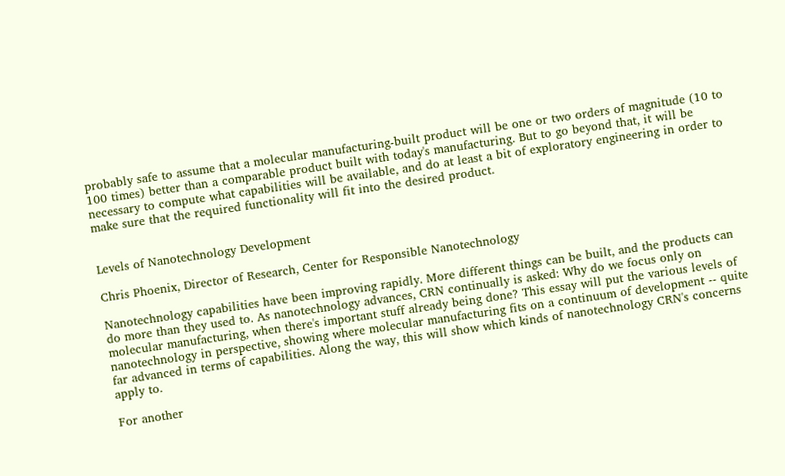probably safe to assume that a molecular manufacturing-built product will be one or two orders of magnitude (10 to 100 times) better than a comparable product built with today's manufacturing. But to go beyond that, it will be necessary to compute what capabilities will be available, and do at least a bit of exploratory engineering in order to make sure that the required functionality will fit into the desired product.


Levels of Nanotechnology Development

Chris Phoenix, Director of Research, Center for Responsible Nanotechnology

Nanotechnology capabilities have been improving rapidly. More different things can be built, and the products can do more than they used to. As nanotechnology advances, CRN continually is asked: Why do we focus only on molecular manufacturing, when there's important stuff already being done? This essay will put the various levels of nanotechnology in perspective, showing where molecular manufacturing fits on a continuum of development -- quite far advanced in terms of capabilities. Along the way, this will show which kinds of nanotechnology CRN's concerns apply to.

For another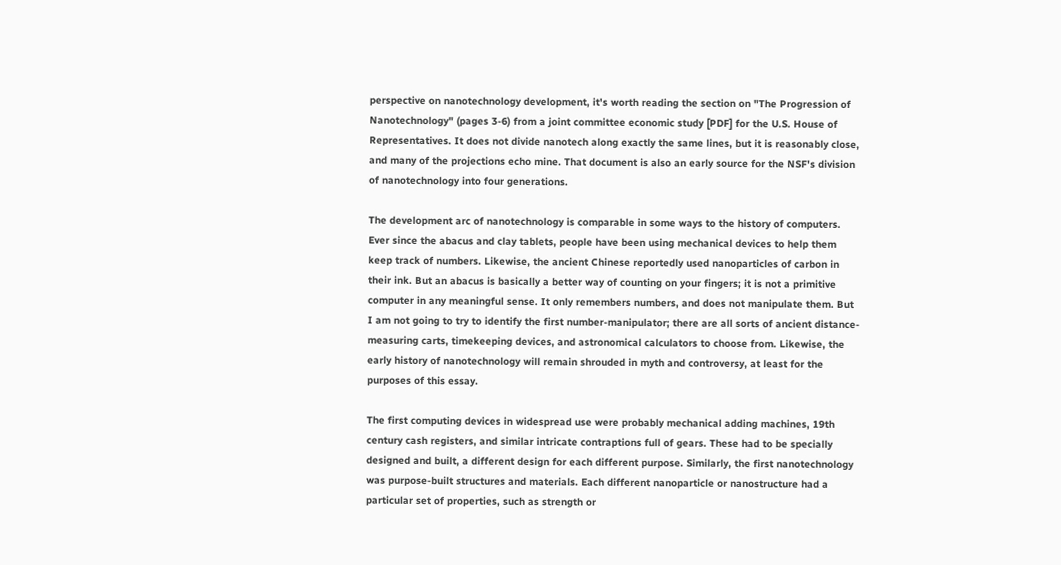perspective on nanotechnology development, it's worth reading the section on "The Progression of Nanotechnology" (pages 3-6) from a joint committee economic study [PDF] for the U.S. House of Representatives. It does not divide nanotech along exactly the same lines, but it is reasonably close, and many of the projections echo mine. That document is also an early source for the NSF's division of nanotechnology into four generations.

The development arc of nanotechnology is comparable in some ways to the history of computers. Ever since the abacus and clay tablets, people have been using mechanical devices to help them keep track of numbers. Likewise, the ancient Chinese reportedly used nanoparticles of carbon in their ink. But an abacus is basically a better way of counting on your fingers; it is not a primitive computer in any meaningful sense. It only remembers numbers, and does not manipulate them. But I am not going to try to identify the first number-manipulator; there are all sorts of ancient distance-measuring carts, timekeeping devices, and astronomical calculators to choose from. Likewise, the early history of nanotechnology will remain shrouded in myth and controversy, at least for the purposes of this essay.

The first computing devices in widespread use were probably mechanical adding machines, 19th century cash registers, and similar intricate contraptions full of gears. These had to be specially designed and built, a different design for each different purpose. Similarly, the first nanotechnology was purpose-built structures and materials. Each different nanoparticle or nanostructure had a particular set of properties, such as strength or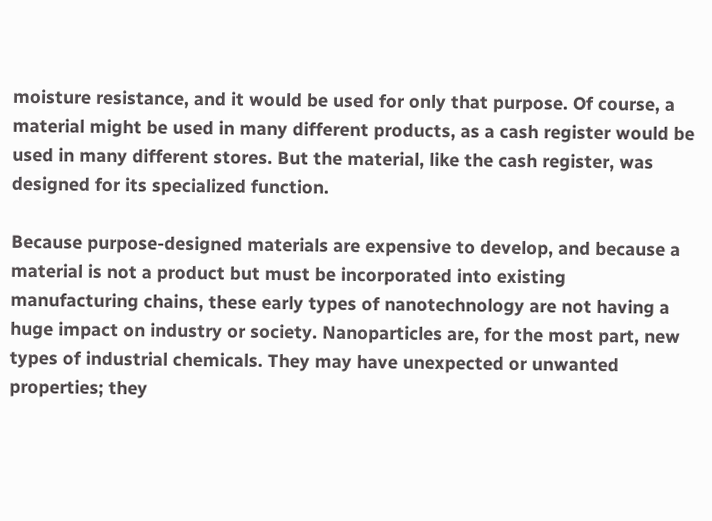moisture resistance, and it would be used for only that purpose. Of course, a material might be used in many different products, as a cash register would be used in many different stores. But the material, like the cash register, was designed for its specialized function.

Because purpose-designed materials are expensive to develop, and because a material is not a product but must be incorporated into existing manufacturing chains, these early types of nanotechnology are not having a huge impact on industry or society. Nanoparticles are, for the most part, new types of industrial chemicals. They may have unexpected or unwanted properties; they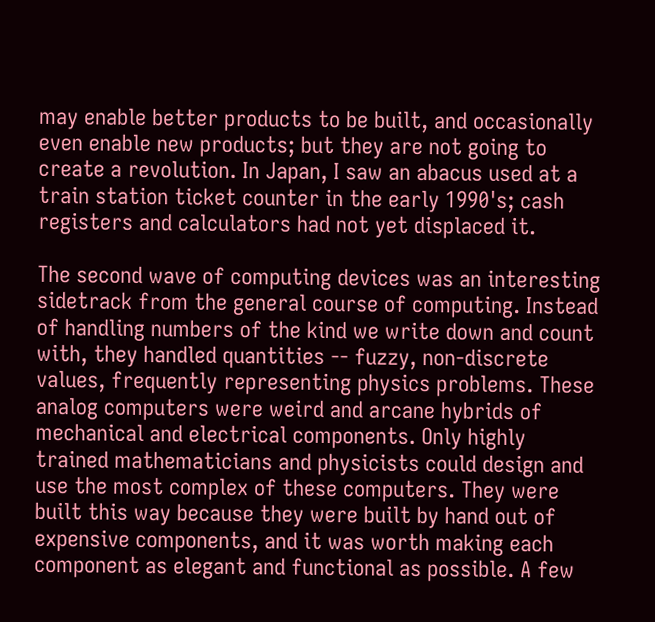may enable better products to be built, and occasionally even enable new products; but they are not going to create a revolution. In Japan, I saw an abacus used at a train station ticket counter in the early 1990's; cash registers and calculators had not yet displaced it.

The second wave of computing devices was an interesting sidetrack from the general course of computing. Instead of handling numbers of the kind we write down and count with, they handled quantities -- fuzzy, non-discrete values, frequently representing physics problems. These analog computers were weird and arcane hybrids of mechanical and electrical components. Only highly trained mathematicians and physicists could design and use the most complex of these computers. They were built this way because they were built by hand out of expensive components, and it was worth making each component as elegant and functional as possible. A few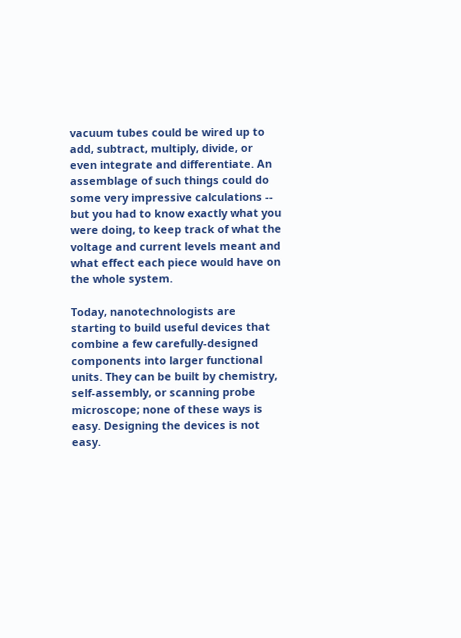vacuum tubes could be wired up to add, subtract, multiply, divide, or even integrate and differentiate. An assemblage of such things could do some very impressive calculations -- but you had to know exactly what you were doing, to keep track of what the voltage and current levels meant and what effect each piece would have on the whole system.

Today, nanotechnologists are starting to build useful devices that combine a few carefully-designed components into larger functional units. They can be built by chemistry, self-assembly, or scanning probe microscope; none of these ways is easy. Designing the devices is not easy.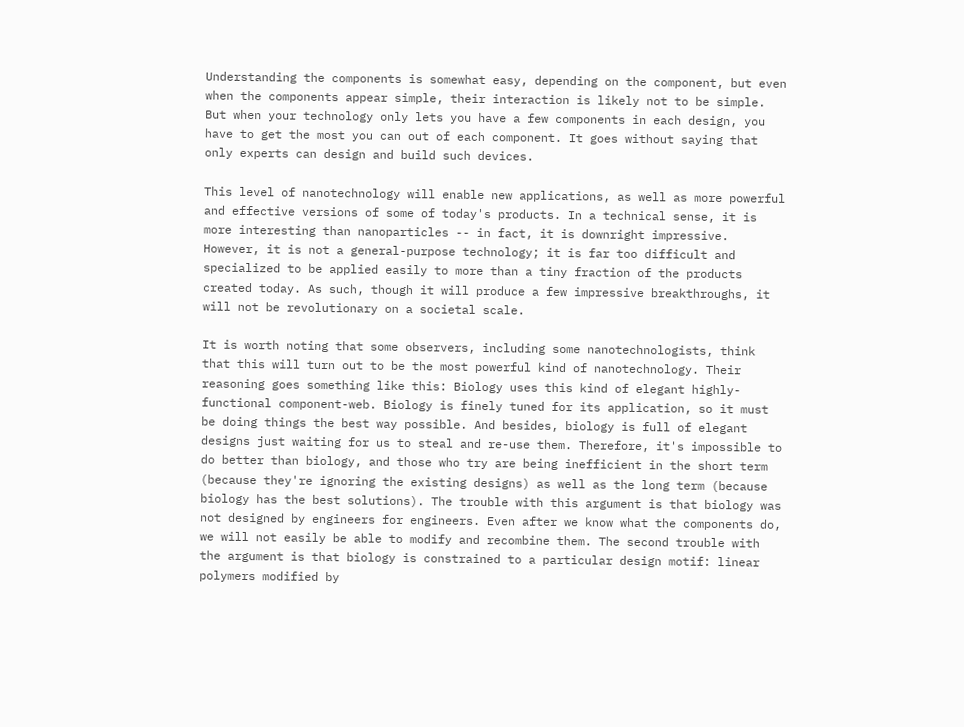Understanding the components is somewhat easy, depending on the component, but even when the components appear simple, their interaction is likely not to be simple. But when your technology only lets you have a few components in each design, you have to get the most you can out of each component. It goes without saying that only experts can design and build such devices.

This level of nanotechnology will enable new applications, as well as more powerful and effective versions of some of today's products. In a technical sense, it is more interesting than nanoparticles -- in fact, it is downright impressive. However, it is not a general-purpose technology; it is far too difficult and specialized to be applied easily to more than a tiny fraction of the products created today. As such, though it will produce a few impressive breakthroughs, it will not be revolutionary on a societal scale.

It is worth noting that some observers, including some nanotechnologists, think that this will turn out to be the most powerful kind of nanotechnology. Their reasoning goes something like this: Biology uses this kind of elegant highly-functional component-web. Biology is finely tuned for its application, so it must be doing things the best way possible. And besides, biology is full of elegant designs just waiting for us to steal and re-use them. Therefore, it's impossible to do better than biology, and those who try are being inefficient in the short term (because they're ignoring the existing designs) as well as the long term (because biology has the best solutions). The trouble with this argument is that biology was not designed by engineers for engineers. Even after we know what the components do, we will not easily be able to modify and recombine them. The second trouble with the argument is that biology is constrained to a particular design motif: linear polymers modified by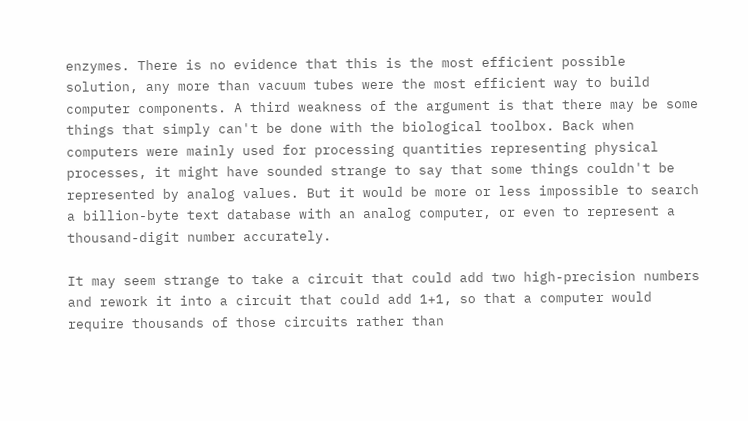enzymes. There is no evidence that this is the most efficient possible solution, any more than vacuum tubes were the most efficient way to build computer components. A third weakness of the argument is that there may be some things that simply can't be done with the biological toolbox. Back when computers were mainly used for processing quantities representing physical processes, it might have sounded strange to say that some things couldn't be represented by analog values. But it would be more or less impossible to search a billion-byte text database with an analog computer, or even to represent a thousand-digit number accurately.

It may seem strange to take a circuit that could add two high-precision numbers and rework it into a circuit that could add 1+1, so that a computer would require thousands of those circuits rather than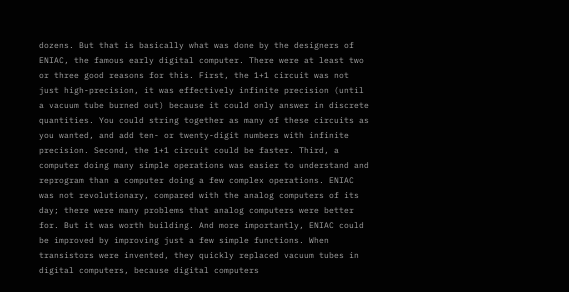dozens. But that is basically what was done by the designers of ENIAC, the famous early digital computer. There were at least two or three good reasons for this. First, the 1+1 circuit was not just high-precision, it was effectively infinite precision (until a vacuum tube burned out) because it could only answer in discrete quantities. You could string together as many of these circuits as you wanted, and add ten- or twenty-digit numbers with infinite precision. Second, the 1+1 circuit could be faster. Third, a computer doing many simple operations was easier to understand and reprogram than a computer doing a few complex operations. ENIAC was not revolutionary, compared with the analog computers of its day; there were many problems that analog computers were better for. But it was worth building. And more importantly, ENIAC could be improved by improving just a few simple functions. When transistors were invented, they quickly replaced vacuum tubes in digital computers, because digital computers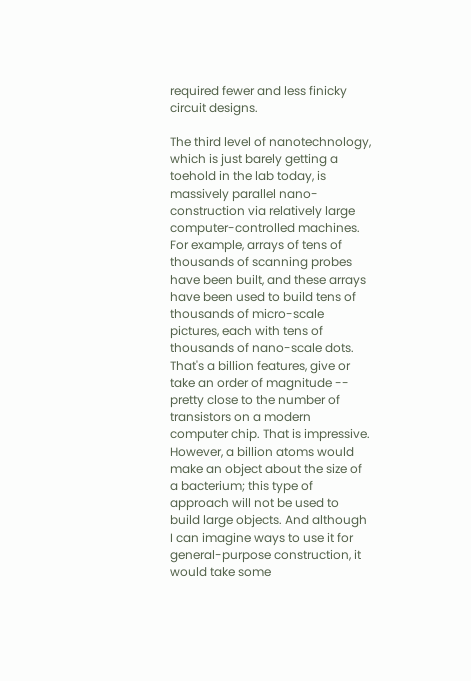required fewer and less finicky circuit designs.

The third level of nanotechnology, which is just barely getting a toehold in the lab today, is massively parallel nano-construction via relatively large computer-controlled machines. For example, arrays of tens of thousands of scanning probes have been built, and these arrays have been used to build tens of thousands of micro-scale pictures, each with tens of thousands of nano-scale dots. That's a billion features, give or take an order of magnitude -- pretty close to the number of transistors on a modern computer chip. That is impressive. However, a billion atoms would make an object about the size of a bacterium; this type of approach will not be used to build large objects. And although I can imagine ways to use it for general-purpose construction, it would take some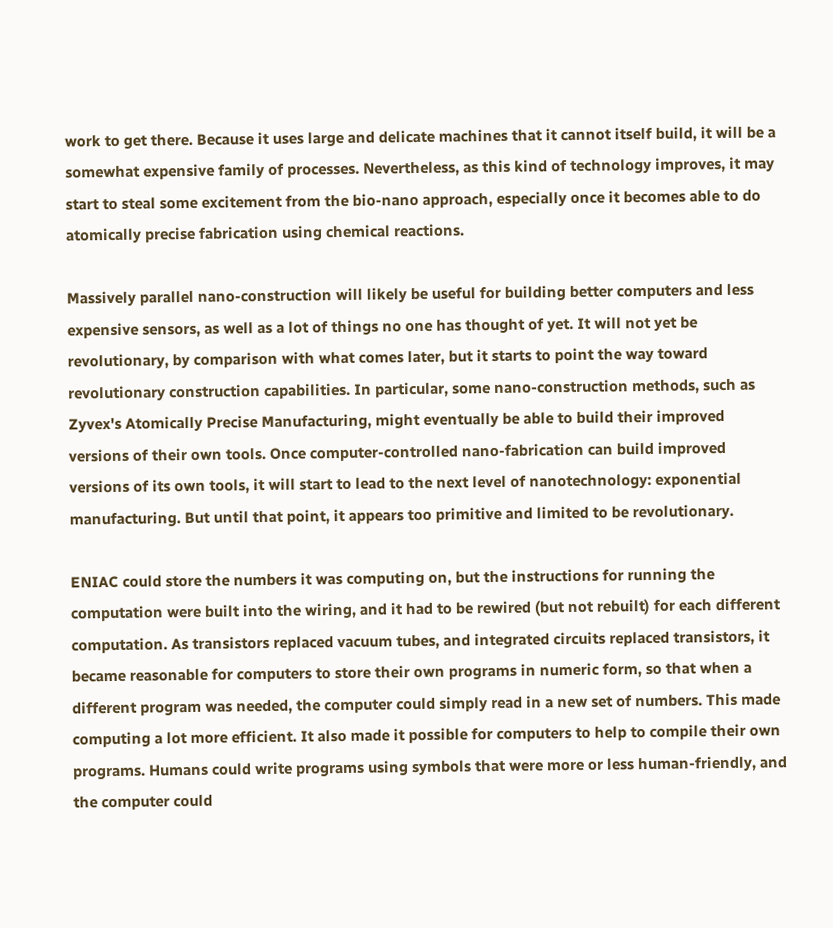work to get there. Because it uses large and delicate machines that it cannot itself build, it will be a somewhat expensive family of processes. Nevertheless, as this kind of technology improves, it may start to steal some excitement from the bio-nano approach, especially once it becomes able to do atomically precise fabrication using chemical reactions.

Massively parallel nano-construction will likely be useful for building better computers and less expensive sensors, as well as a lot of things no one has thought of yet. It will not yet be revolutionary, by comparison with what comes later, but it starts to point the way toward revolutionary construction capabilities. In particular, some nano-construction methods, such as Zyvex's Atomically Precise Manufacturing, might eventually be able to build their improved versions of their own tools. Once computer-controlled nano-fabrication can build improved versions of its own tools, it will start to lead to the next level of nanotechnology: exponential manufacturing. But until that point, it appears too primitive and limited to be revolutionary.

ENIAC could store the numbers it was computing on, but the instructions for running the computation were built into the wiring, and it had to be rewired (but not rebuilt) for each different computation. As transistors replaced vacuum tubes, and integrated circuits replaced transistors, it became reasonable for computers to store their own programs in numeric form, so that when a different program was needed, the computer could simply read in a new set of numbers. This made computing a lot more efficient. It also made it possible for computers to help to compile their own programs. Humans could write programs using symbols that were more or less human-friendly, and the computer could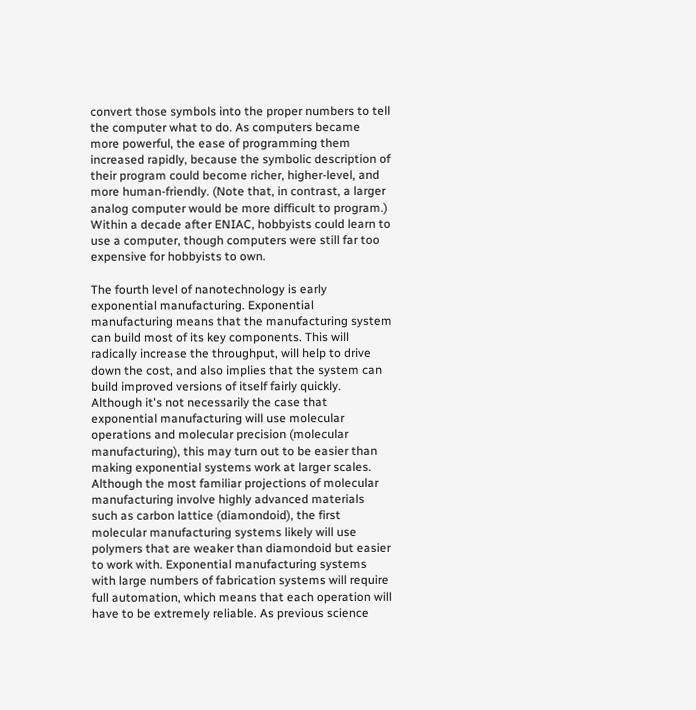convert those symbols into the proper numbers to tell the computer what to do. As computers became more powerful, the ease of programming them increased rapidly, because the symbolic description of their program could become richer, higher-level, and more human-friendly. (Note that, in contrast, a larger analog computer would be more difficult to program.) Within a decade after ENIAC, hobbyists could learn to use a computer, though computers were still far too expensive for hobbyists to own.

The fourth level of nanotechnology is early exponential manufacturing. Exponential manufacturing means that the manufacturing system can build most of its key components. This will radically increase the throughput, will help to drive down the cost, and also implies that the system can build improved versions of itself fairly quickly. Although it's not necessarily the case that exponential manufacturing will use molecular operations and molecular precision (molecular manufacturing), this may turn out to be easier than making exponential systems work at larger scales. Although the most familiar projections of molecular manufacturing involve highly advanced materials such as carbon lattice (diamondoid), the first molecular manufacturing systems likely will use polymers that are weaker than diamondoid but easier to work with. Exponential manufacturing systems with large numbers of fabrication systems will require full automation, which means that each operation will have to be extremely reliable. As previous science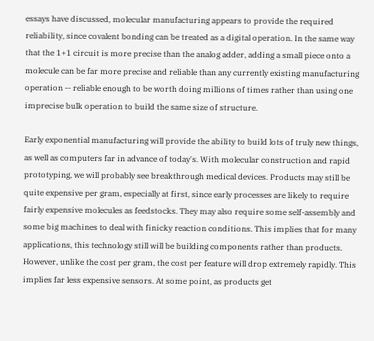essays have discussed, molecular manufacturing appears to provide the required reliability, since covalent bonding can be treated as a digital operation. In the same way that the 1+1 circuit is more precise than the analog adder, adding a small piece onto a molecule can be far more precise and reliable than any currently existing manufacturing operation -- reliable enough to be worth doing millions of times rather than using one imprecise bulk operation to build the same size of structure.

Early exponential manufacturing will provide the ability to build lots of truly new things, as well as computers far in advance of today's. With molecular construction and rapid prototyping, we will probably see breakthrough medical devices. Products may still be quite expensive per gram, especially at first, since early processes are likely to require fairly expensive molecules as feedstocks. They may also require some self-assembly and some big machines to deal with finicky reaction conditions. This implies that for many applications, this technology still will be building components rather than products. However, unlike the cost per gram, the cost per feature will drop extremely rapidly. This implies far less expensive sensors. At some point, as products get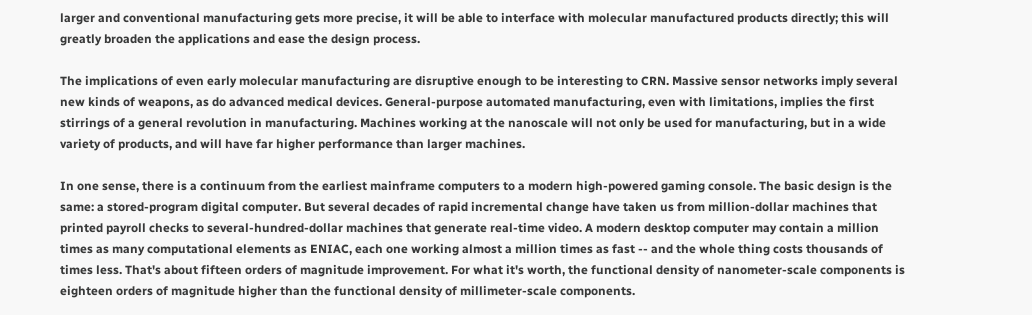larger and conventional manufacturing gets more precise, it will be able to interface with molecular manufactured products directly; this will greatly broaden the applications and ease the design process.

The implications of even early molecular manufacturing are disruptive enough to be interesting to CRN. Massive sensor networks imply several new kinds of weapons, as do advanced medical devices. General-purpose automated manufacturing, even with limitations, implies the first stirrings of a general revolution in manufacturing. Machines working at the nanoscale will not only be used for manufacturing, but in a wide variety of products, and will have far higher performance than larger machines.

In one sense, there is a continuum from the earliest mainframe computers to a modern high-powered gaming console. The basic design is the same: a stored-program digital computer. But several decades of rapid incremental change have taken us from million-dollar machines that printed payroll checks to several-hundred-dollar machines that generate real-time video. A modern desktop computer may contain a million times as many computational elements as ENIAC, each one working almost a million times as fast -- and the whole thing costs thousands of times less. That's about fifteen orders of magnitude improvement. For what it's worth, the functional density of nanometer-scale components is eighteen orders of magnitude higher than the functional density of millimeter-scale components.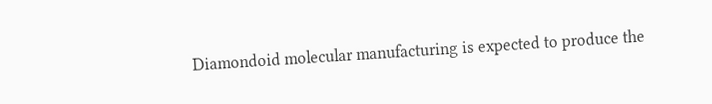Diamondoid molecular manufacturing is expected to produce the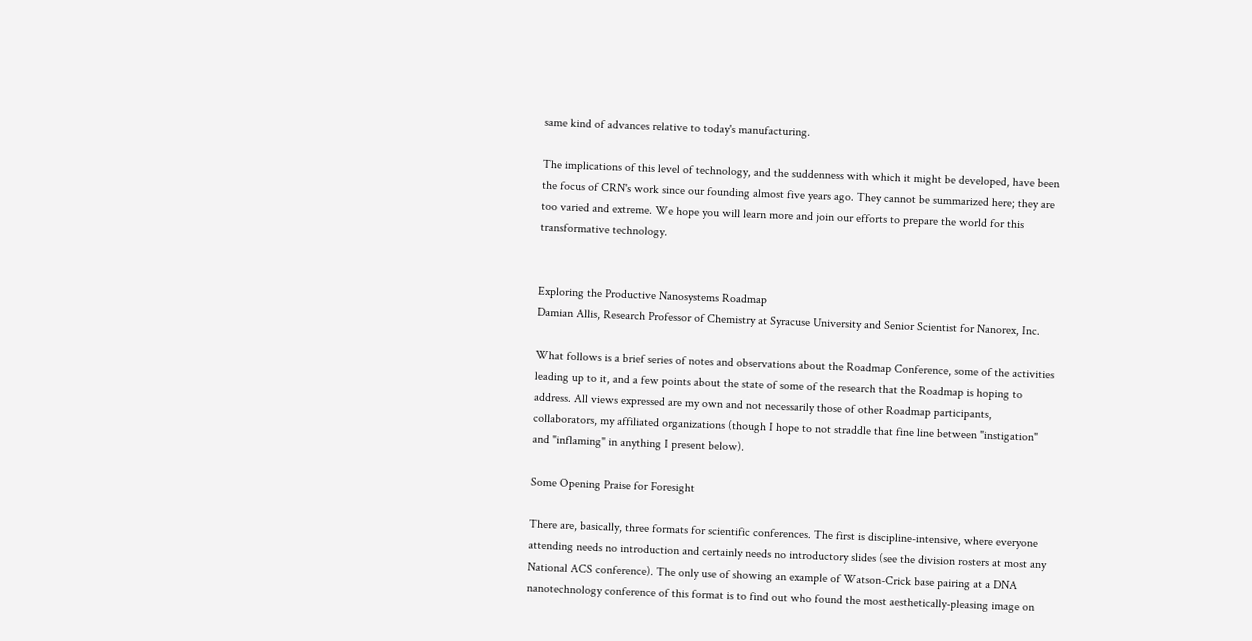same kind of advances relative to today's manufacturing.

The implications of this level of technology, and the suddenness with which it might be developed, have been the focus of CRN's work since our founding almost five years ago. They cannot be summarized here; they are too varied and extreme. We hope you will learn more and join our efforts to prepare the world for this transformative technology.


Exploring the Productive Nanosystems Roadmap
Damian Allis, Research Professor of Chemistry at Syracuse University and Senior Scientist for Nanorex, Inc.

What follows is a brief series of notes and observations about the Roadmap Conference, some of the activities leading up to it, and a few points about the state of some of the research that the Roadmap is hoping to address. All views expressed are my own and not necessarily those of other Roadmap participants, collaborators, my affiliated organizations (though I hope to not straddle that fine line between "instigation" and "inflaming" in anything I present below).

Some Opening Praise for Foresight

There are, basically, three formats for scientific conferences. The first is discipline-intensive, where everyone attending needs no introduction and certainly needs no introductory slides (see the division rosters at most any National ACS conference). The only use of showing an example of Watson-Crick base pairing at a DNA nanotechnology conference of this format is to find out who found the most aesthetically-pleasing image on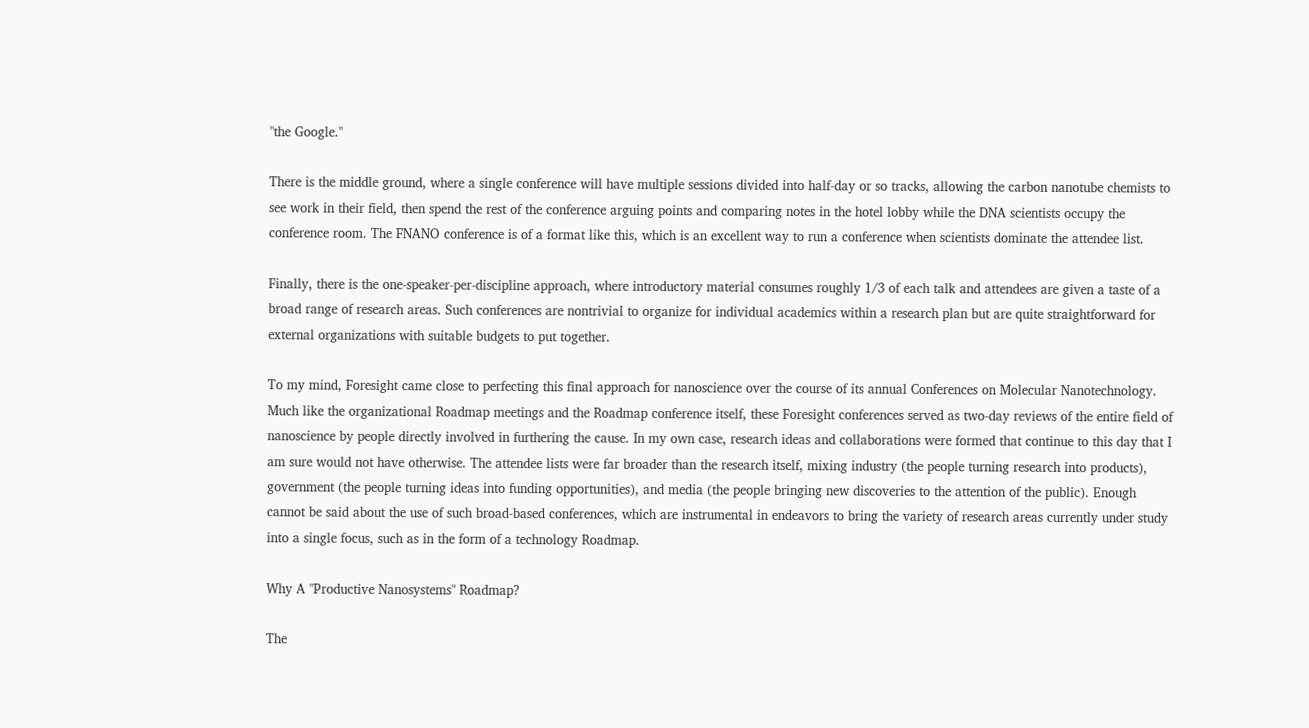"the Google."

There is the middle ground, where a single conference will have multiple sessions divided into half-day or so tracks, allowing the carbon nanotube chemists to see work in their field, then spend the rest of the conference arguing points and comparing notes in the hotel lobby while the DNA scientists occupy the conference room. The FNANO conference is of a format like this, which is an excellent way to run a conference when scientists dominate the attendee list.

Finally, there is the one-speaker-per-discipline approach, where introductory material consumes roughly 1/3 of each talk and attendees are given a taste of a broad range of research areas. Such conferences are nontrivial to organize for individual academics within a research plan but are quite straightforward for external organizations with suitable budgets to put together.

To my mind, Foresight came close to perfecting this final approach for nanoscience over the course of its annual Conferences on Molecular Nanotechnology. Much like the organizational Roadmap meetings and the Roadmap conference itself, these Foresight conferences served as two-day reviews of the entire field of nanoscience by people directly involved in furthering the cause. In my own case, research ideas and collaborations were formed that continue to this day that I am sure would not have otherwise. The attendee lists were far broader than the research itself, mixing industry (the people turning research into products), government (the people turning ideas into funding opportunities), and media (the people bringing new discoveries to the attention of the public). Enough cannot be said about the use of such broad-based conferences, which are instrumental in endeavors to bring the variety of research areas currently under study into a single focus, such as in the form of a technology Roadmap.

Why A "Productive Nanosystems" Roadmap?

The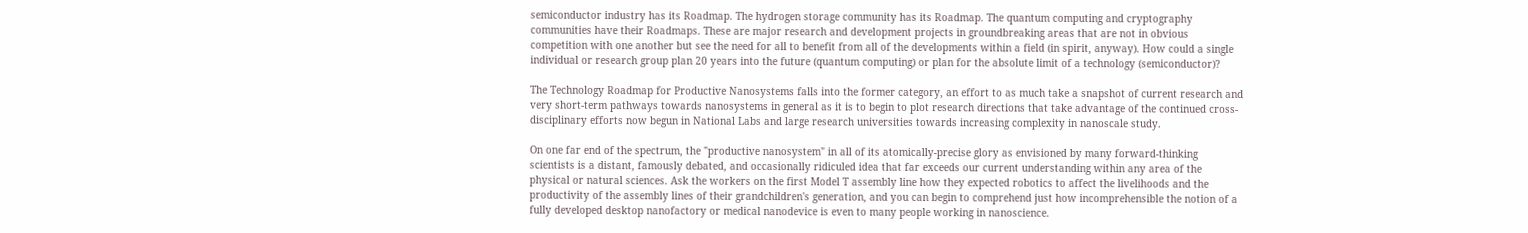semiconductor industry has its Roadmap. The hydrogen storage community has its Roadmap. The quantum computing and cryptography communities have their Roadmaps. These are major research and development projects in groundbreaking areas that are not in obvious competition with one another but see the need for all to benefit from all of the developments within a field (in spirit, anyway). How could a single individual or research group plan 20 years into the future (quantum computing) or plan for the absolute limit of a technology (semiconductor)?

The Technology Roadmap for Productive Nanosystems falls into the former category, an effort to as much take a snapshot of current research and very short-term pathways towards nanosystems in general as it is to begin to plot research directions that take advantage of the continued cross-disciplinary efforts now begun in National Labs and large research universities towards increasing complexity in nanoscale study.

On one far end of the spectrum, the "productive nanosystem" in all of its atomically-precise glory as envisioned by many forward-thinking scientists is a distant, famously debated, and occasionally ridiculed idea that far exceeds our current understanding within any area of the physical or natural sciences. Ask the workers on the first Model T assembly line how they expected robotics to affect the livelihoods and the productivity of the assembly lines of their grandchildren's generation, and you can begin to comprehend just how incomprehensible the notion of a fully developed desktop nanofactory or medical nanodevice is even to many people working in nanoscience.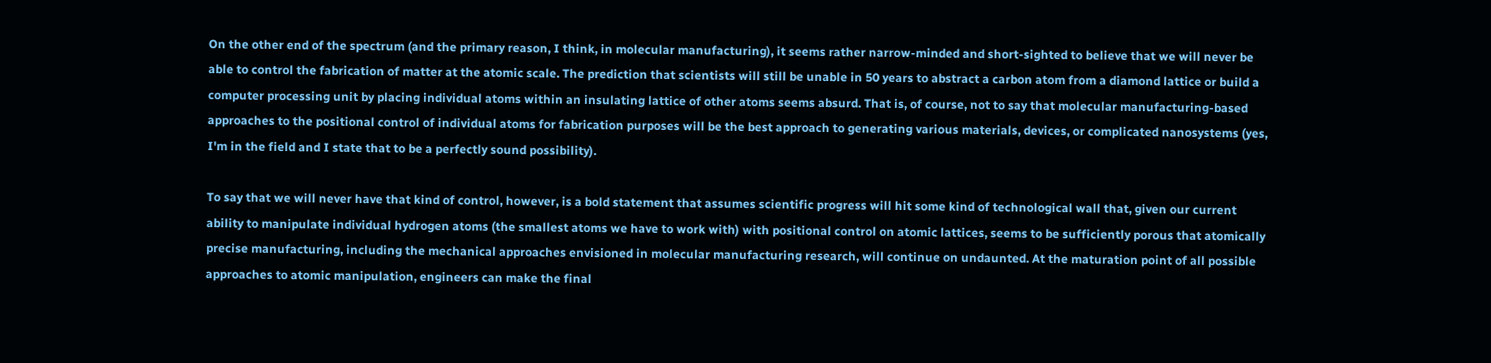On the other end of the spectrum (and the primary reason, I think, in molecular manufacturing), it seems rather narrow-minded and short-sighted to believe that we will never be able to control the fabrication of matter at the atomic scale. The prediction that scientists will still be unable in 50 years to abstract a carbon atom from a diamond lattice or build a computer processing unit by placing individual atoms within an insulating lattice of other atoms seems absurd. That is, of course, not to say that molecular manufacturing-based approaches to the positional control of individual atoms for fabrication purposes will be the best approach to generating various materials, devices, or complicated nanosystems (yes, I'm in the field and I state that to be a perfectly sound possibility).

To say that we will never have that kind of control, however, is a bold statement that assumes scientific progress will hit some kind of technological wall that, given our current ability to manipulate individual hydrogen atoms (the smallest atoms we have to work with) with positional control on atomic lattices, seems to be sufficiently porous that atomically precise manufacturing, including the mechanical approaches envisioned in molecular manufacturing research, will continue on undaunted. At the maturation point of all possible approaches to atomic manipulation, engineers can make the final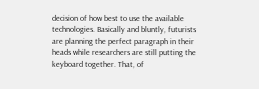decision of how best to use the available technologies. Basically and bluntly, futurists are planning the perfect paragraph in their heads while researchers are still putting the keyboard together. That, of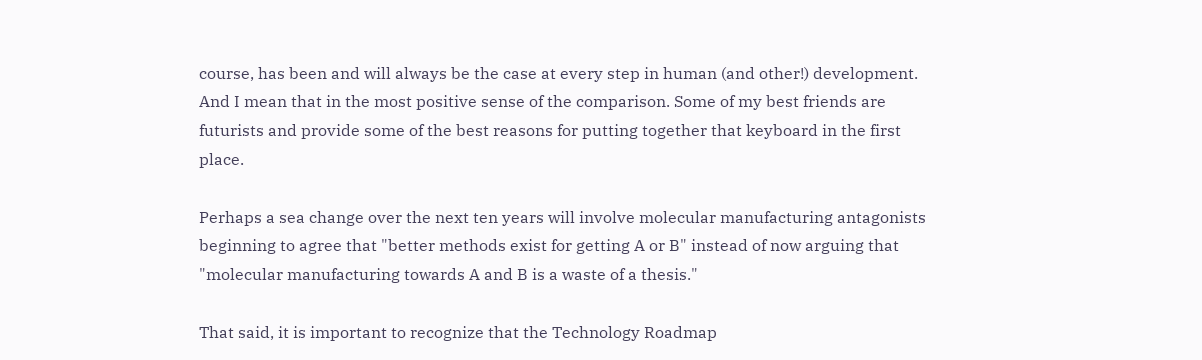course, has been and will always be the case at every step in human (and other!) development. And I mean that in the most positive sense of the comparison. Some of my best friends are futurists and provide some of the best reasons for putting together that keyboard in the first place.

Perhaps a sea change over the next ten years will involve molecular manufacturing antagonists beginning to agree that "better methods exist for getting A or B" instead of now arguing that "molecular manufacturing towards A and B is a waste of a thesis."

That said, it is important to recognize that the Technology Roadmap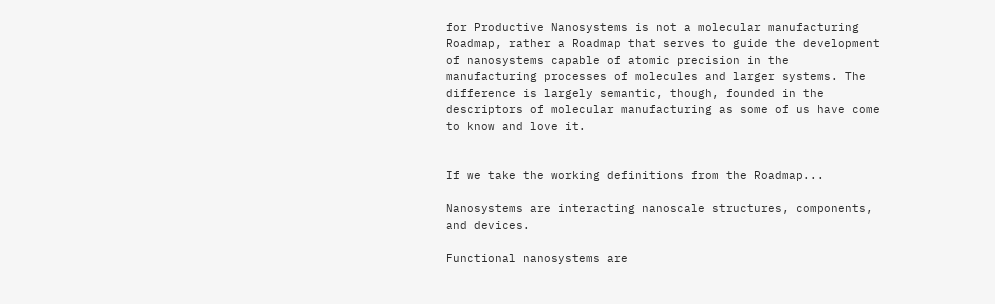for Productive Nanosystems is not a molecular manufacturing Roadmap, rather a Roadmap that serves to guide the development of nanosystems capable of atomic precision in the manufacturing processes of molecules and larger systems. The difference is largely semantic, though, founded in the descriptors of molecular manufacturing as some of us have come to know and love it.


If we take the working definitions from the Roadmap...

Nanosystems are interacting nanoscale structures, components, and devices.

Functional nanosystems are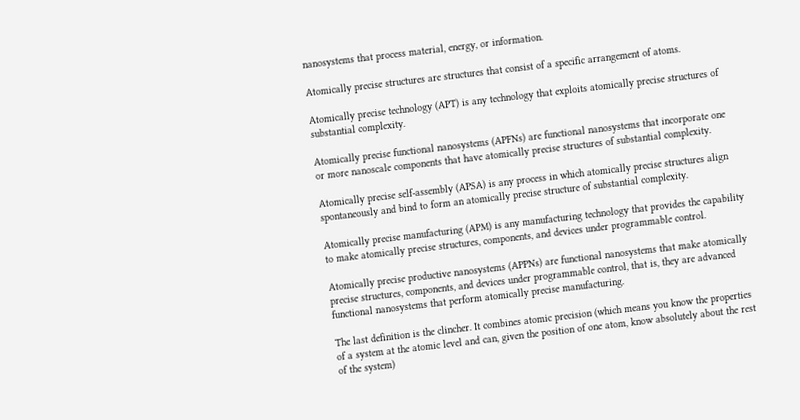nanosystems that process material, energy, or information.

Atomically precise structures are structures that consist of a specific arrangement of atoms.

Atomically precise technology (APT) is any technology that exploits atomically precise structures of substantial complexity.

Atomically precise functional nanosystems (APFNs) are functional nanosystems that incorporate one or more nanoscale components that have atomically precise structures of substantial complexity.

Atomically precise self-assembly (APSA) is any process in which atomically precise structures align spontaneously and bind to form an atomically precise structure of substantial complexity.

Atomically precise manufacturing (APM) is any manufacturing technology that provides the capability to make atomically precise structures, components, and devices under programmable control.

Atomically precise productive nanosystems (APPNs) are functional nanosystems that make atomically precise structures, components, and devices under programmable control, that is, they are advanced functional nanosystems that perform atomically precise manufacturing.

The last definition is the clincher. It combines atomic precision (which means you know the properties of a system at the atomic level and can, given the position of one atom, know absolutely about the rest of the system)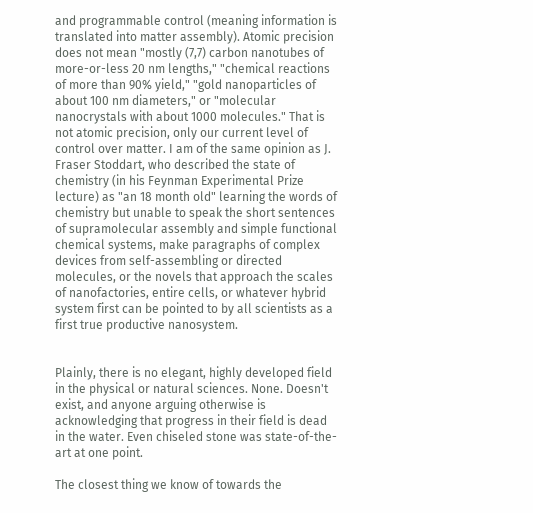and programmable control (meaning information is translated into matter assembly). Atomic precision does not mean "mostly (7,7) carbon nanotubes of more-or-less 20 nm lengths," "chemical reactions of more than 90% yield," "gold nanoparticles of about 100 nm diameters," or "molecular nanocrystals with about 1000 molecules." That is not atomic precision, only our current level of control over matter. I am of the same opinion as J. Fraser Stoddart, who described the state of chemistry (in his Feynman Experimental Prize lecture) as "an 18 month old" learning the words of chemistry but unable to speak the short sentences of supramolecular assembly and simple functional chemical systems, make paragraphs of complex devices from self-assembling or directed molecules, or the novels that approach the scales of nanofactories, entire cells, or whatever hybrid system first can be pointed to by all scientists as a first true productive nanosystem.


Plainly, there is no elegant, highly developed field in the physical or natural sciences. None. Doesn't exist, and anyone arguing otherwise is acknowledging that progress in their field is dead in the water. Even chiseled stone was state-of-the-art at one point.

The closest thing we know of towards the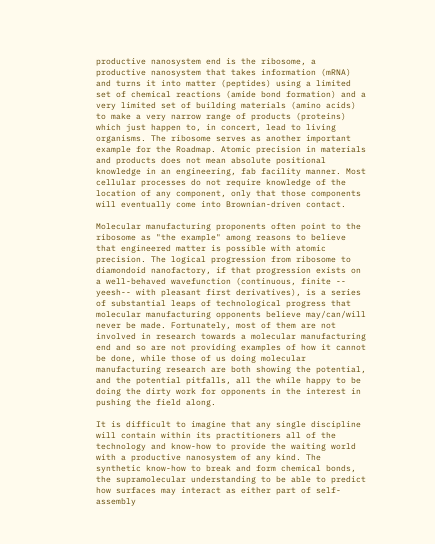productive nanosystem end is the ribosome, a productive nanosystem that takes information (mRNA) and turns it into matter (peptides) using a limited set of chemical reactions (amide bond formation) and a very limited set of building materials (amino acids) to make a very narrow range of products (proteins) which just happen to, in concert, lead to living organisms. The ribosome serves as another important example for the Roadmap. Atomic precision in materials and products does not mean absolute positional knowledge in an engineering, fab facility manner. Most cellular processes do not require knowledge of the location of any component, only that those components will eventually come into Brownian-driven contact.

Molecular manufacturing proponents often point to the ribosome as "the example" among reasons to believe that engineered matter is possible with atomic precision. The logical progression from ribosome to diamondoid nanofactory, if that progression exists on a well-behaved wavefunction (continuous, finite -- yeesh-- with pleasant first derivatives), is a series of substantial leaps of technological progress that molecular manufacturing opponents believe may/can/will never be made. Fortunately, most of them are not involved in research towards a molecular manufacturing end and so are not providing examples of how it cannot be done, while those of us doing molecular manufacturing research are both showing the potential, and the potential pitfalls, all the while happy to be doing the dirty work for opponents in the interest in pushing the field along.

It is difficult to imagine that any single discipline will contain within its practitioners all of the technology and know-how to provide the waiting world with a productive nanosystem of any kind. The synthetic know-how to break and form chemical bonds, the supramolecular understanding to be able to predict how surfaces may interact as either part of self-assembly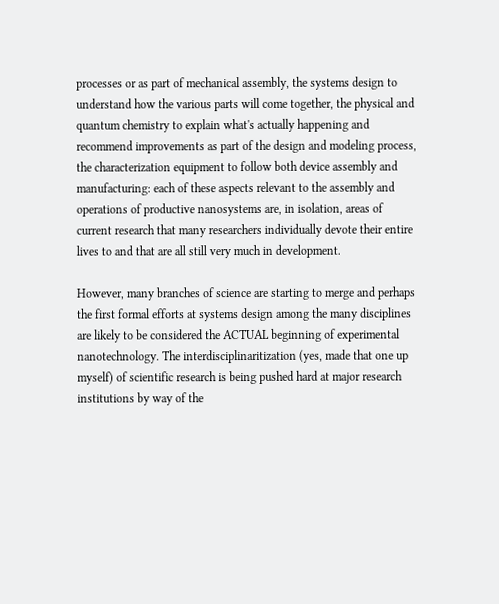processes or as part of mechanical assembly, the systems design to understand how the various parts will come together, the physical and quantum chemistry to explain what's actually happening and recommend improvements as part of the design and modeling process, the characterization equipment to follow both device assembly and manufacturing: each of these aspects relevant to the assembly and operations of productive nanosystems are, in isolation, areas of current research that many researchers individually devote their entire lives to and that are all still very much in development.

However, many branches of science are starting to merge and perhaps the first formal efforts at systems design among the many disciplines are likely to be considered the ACTUAL beginning of experimental nanotechnology. The interdisciplinaritization (yes, made that one up myself) of scientific research is being pushed hard at major research institutions by way of the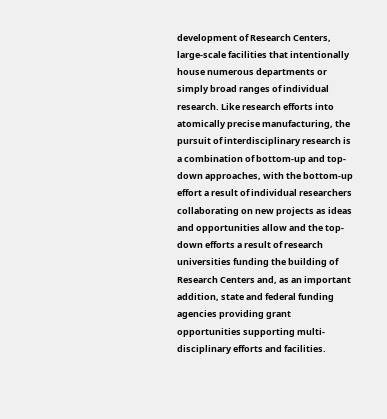development of Research Centers, large-scale facilities that intentionally house numerous departments or simply broad ranges of individual research. Like research efforts into atomically precise manufacturing, the pursuit of interdisciplinary research is a combination of bottom-up and top-down approaches, with the bottom-up effort a result of individual researchers collaborating on new projects as ideas and opportunities allow and the top-down efforts a result of research universities funding the building of Research Centers and, as an important addition, state and federal funding agencies providing grant opportunities supporting multi-disciplinary efforts and facilities.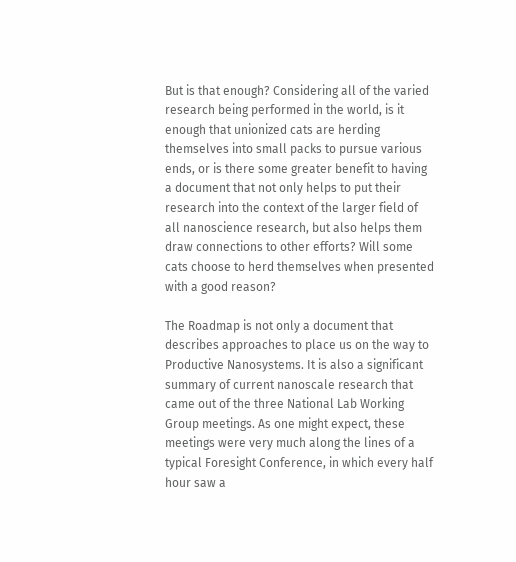But is that enough? Considering all of the varied research being performed in the world, is it enough that unionized cats are herding themselves into small packs to pursue various ends, or is there some greater benefit to having a document that not only helps to put their research into the context of the larger field of all nanoscience research, but also helps them draw connections to other efforts? Will some cats choose to herd themselves when presented with a good reason?

The Roadmap is not only a document that describes approaches to place us on the way to Productive Nanosystems. It is also a significant summary of current nanoscale research that came out of the three National Lab Working Group meetings. As one might expect, these meetings were very much along the lines of a typical Foresight Conference, in which every half hour saw a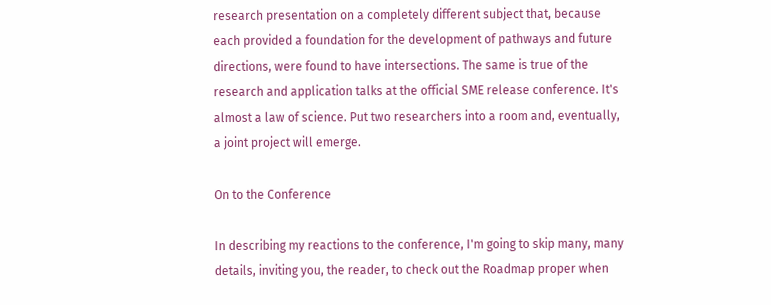research presentation on a completely different subject that, because each provided a foundation for the development of pathways and future directions, were found to have intersections. The same is true of the research and application talks at the official SME release conference. It's almost a law of science. Put two researchers into a room and, eventually, a joint project will emerge.

On to the Conference

In describing my reactions to the conference, I'm going to skip many, many details, inviting you, the reader, to check out the Roadmap proper when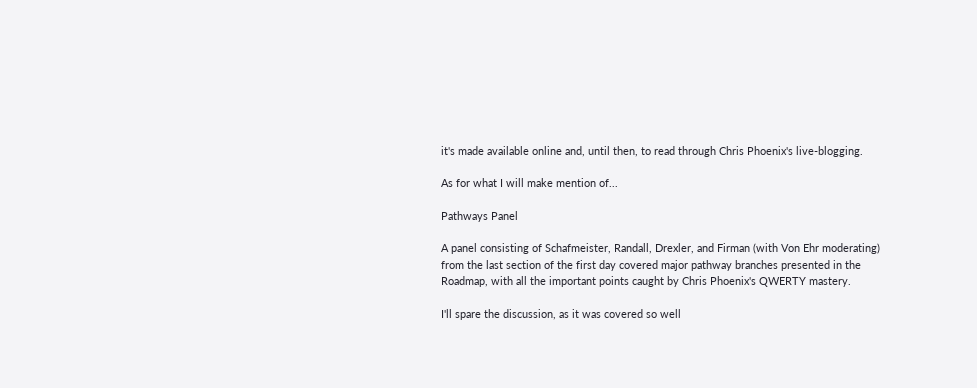it's made available online and, until then, to read through Chris Phoenix's live-blogging.

As for what I will make mention of...

Pathways Panel

A panel consisting of Schafmeister, Randall, Drexler, and Firman (with Von Ehr moderating) from the last section of the first day covered major pathway branches presented in the Roadmap, with all the important points caught by Chris Phoenix's QWERTY mastery.

I'll spare the discussion, as it was covered so well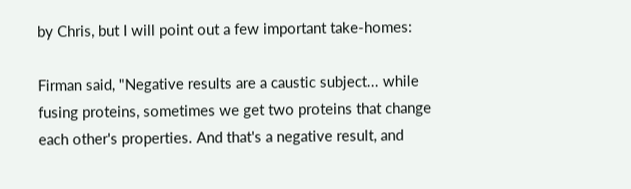by Chris, but I will point out a few important take-homes:

Firman said, "Negative results are a caustic subject... while fusing proteins, sometimes we get two proteins that change each other's properties. And that's a negative result, and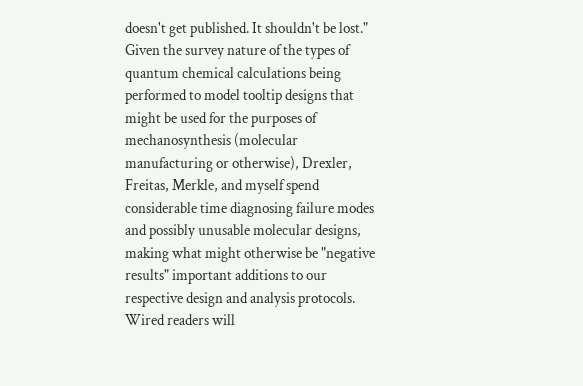doesn't get published. It shouldn't be lost." Given the survey nature of the types of quantum chemical calculations being performed to model tooltip designs that might be used for the purposes of mechanosynthesis (molecular manufacturing or otherwise), Drexler, Freitas, Merkle, and myself spend considerable time diagnosing failure modes and possibly unusable molecular designs, making what might otherwise be "negative results" important additions to our respective design and analysis protocols. Wired readers will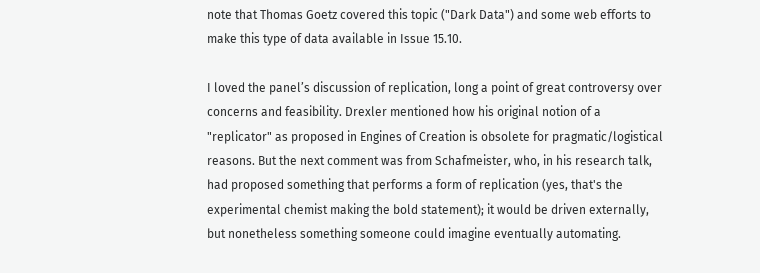note that Thomas Goetz covered this topic ("Dark Data") and some web efforts to make this type of data available in Issue 15.10.

I loved the panel’s discussion of replication, long a point of great controversy over concerns and feasibility. Drexler mentioned how his original notion of a "replicator" as proposed in Engines of Creation is obsolete for pragmatic/logistical reasons. But the next comment was from Schafmeister, who, in his research talk, had proposed something that performs a form of replication (yes, that's the experimental chemist making the bold statement); it would be driven externally, but nonetheless something someone could imagine eventually automating.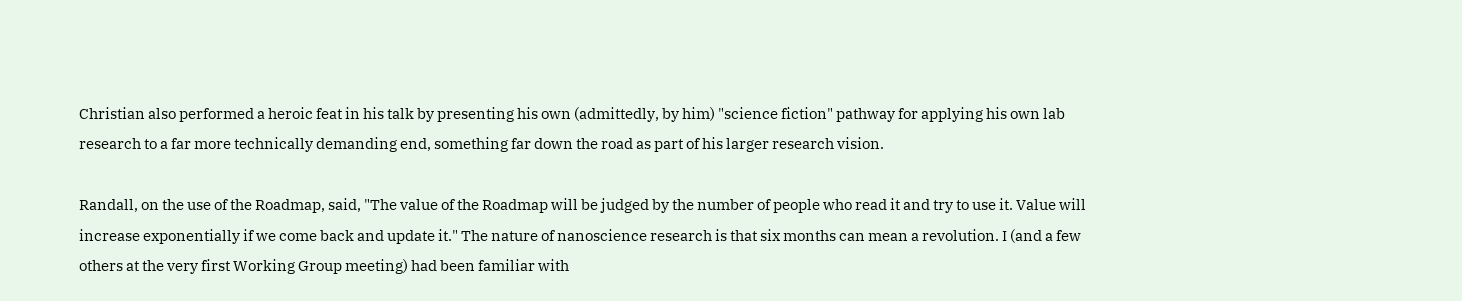Christian also performed a heroic feat in his talk by presenting his own (admittedly, by him) "science fiction" pathway for applying his own lab research to a far more technically demanding end, something far down the road as part of his larger research vision.

Randall, on the use of the Roadmap, said, "The value of the Roadmap will be judged by the number of people who read it and try to use it. Value will increase exponentially if we come back and update it." The nature of nanoscience research is that six months can mean a revolution. I (and a few others at the very first Working Group meeting) had been familiar with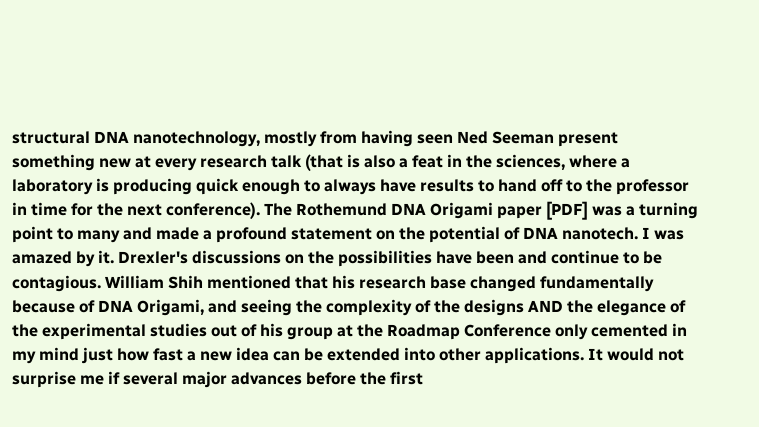structural DNA nanotechnology, mostly from having seen Ned Seeman present something new at every research talk (that is also a feat in the sciences, where a laboratory is producing quick enough to always have results to hand off to the professor in time for the next conference). The Rothemund DNA Origami paper [PDF] was a turning point to many and made a profound statement on the potential of DNA nanotech. I was amazed by it. Drexler's discussions on the possibilities have been and continue to be contagious. William Shih mentioned that his research base changed fundamentally because of DNA Origami, and seeing the complexity of the designs AND the elegance of the experimental studies out of his group at the Roadmap Conference only cemented in my mind just how fast a new idea can be extended into other applications. It would not surprise me if several major advances before the first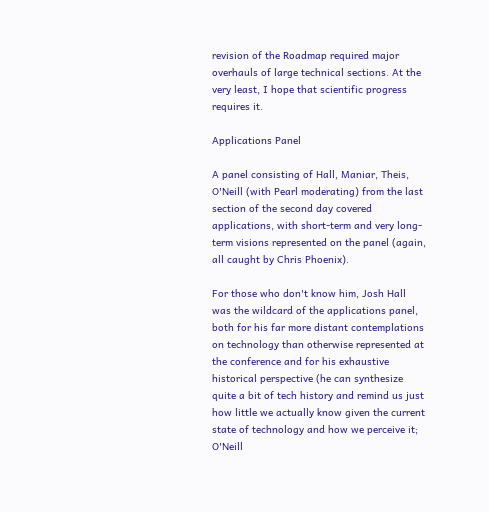revision of the Roadmap required major overhauls of large technical sections. At the very least, I hope that scientific progress requires it.

Applications Panel

A panel consisting of Hall, Maniar, Theis, O'Neill (with Pearl moderating) from the last section of the second day covered applications, with short-term and very long-term visions represented on the panel (again, all caught by Chris Phoenix).

For those who don't know him, Josh Hall was the wildcard of the applications panel, both for his far more distant contemplations on technology than otherwise represented at the conference and for his exhaustive historical perspective (he can synthesize quite a bit of tech history and remind us just how little we actually know given the current state of technology and how we perceive it; O'Neill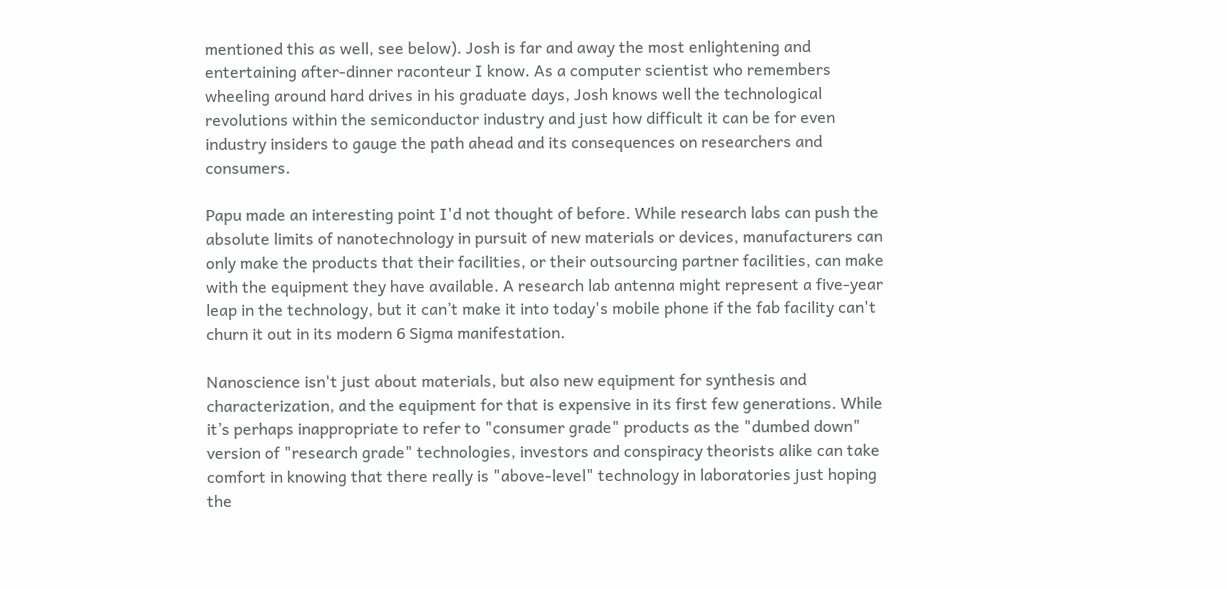mentioned this as well, see below). Josh is far and away the most enlightening and entertaining after-dinner raconteur I know. As a computer scientist who remembers wheeling around hard drives in his graduate days, Josh knows well the technological revolutions within the semiconductor industry and just how difficult it can be for even industry insiders to gauge the path ahead and its consequences on researchers and consumers.

Papu made an interesting point I'd not thought of before. While research labs can push the absolute limits of nanotechnology in pursuit of new materials or devices, manufacturers can only make the products that their facilities, or their outsourcing partner facilities, can make with the equipment they have available. A research lab antenna might represent a five-year leap in the technology, but it can’t make it into today's mobile phone if the fab facility can't churn it out in its modern 6 Sigma manifestation.

Nanoscience isn't just about materials, but also new equipment for synthesis and characterization, and the equipment for that is expensive in its first few generations. While it’s perhaps inappropriate to refer to "consumer grade" products as the "dumbed down" version of "research grade" technologies, investors and conspiracy theorists alike can take comfort in knowing that there really is "above-level" technology in laboratories just hoping the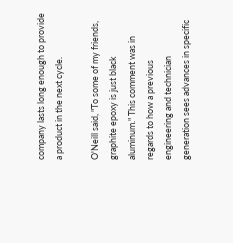company lasts long enough to provide a product in the next cycle.

O'Neill said, "To some of my friends, graphite epoxy is just black aluminum." This comment was in regards to how a previous engineering and technician generation sees advances in specific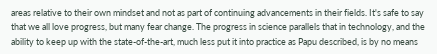areas relative to their own mindset and not as part of continuing advancements in their fields. It's safe to say that we all love progress, but many fear change. The progress in science parallels that in technology, and the ability to keep up with the state-of-the-art, much less put it into practice as Papu described, is by no means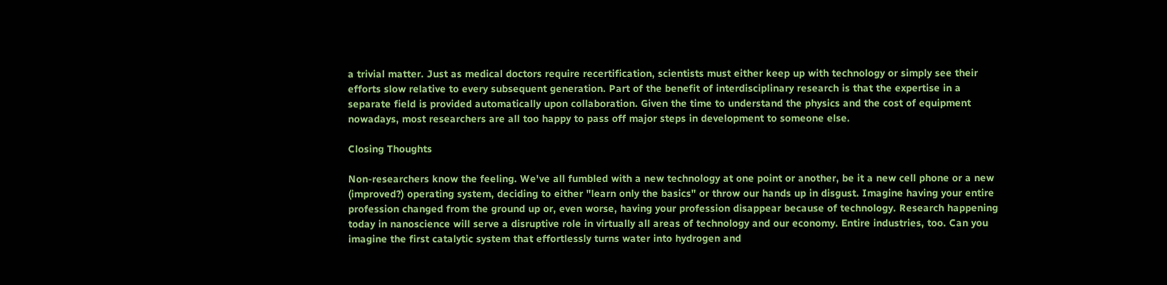a trivial matter. Just as medical doctors require recertification, scientists must either keep up with technology or simply see their efforts slow relative to every subsequent generation. Part of the benefit of interdisciplinary research is that the expertise in a separate field is provided automatically upon collaboration. Given the time to understand the physics and the cost of equipment nowadays, most researchers are all too happy to pass off major steps in development to someone else.

Closing Thoughts

Non-researchers know the feeling. We've all fumbled with a new technology at one point or another, be it a new cell phone or a new (improved?) operating system, deciding to either "learn only the basics" or throw our hands up in disgust. Imagine having your entire profession changed from the ground up or, even worse, having your profession disappear because of technology. Research happening today in nanoscience will serve a disruptive role in virtually all areas of technology and our economy. Entire industries, too. Can you imagine the first catalytic system that effortlessly turns water into hydrogen and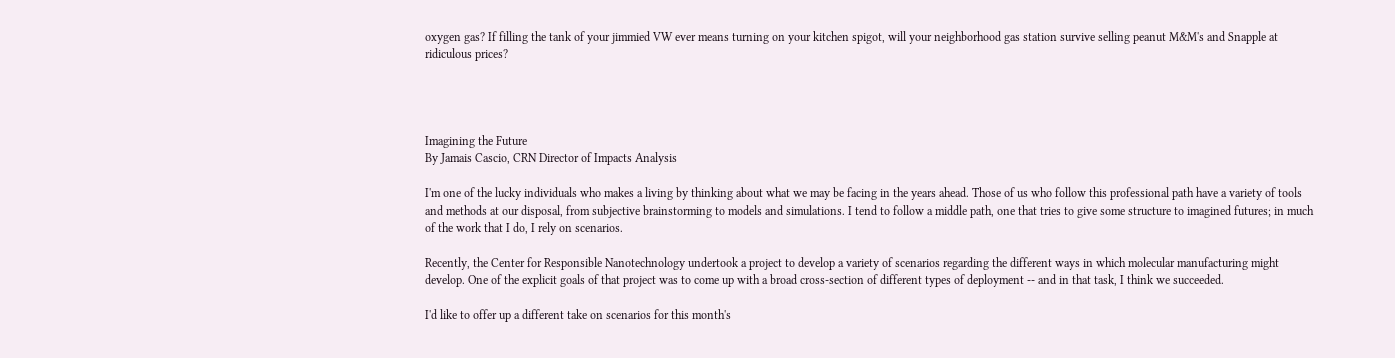oxygen gas? If filling the tank of your jimmied VW ever means turning on your kitchen spigot, will your neighborhood gas station survive selling peanut M&M's and Snapple at ridiculous prices?




Imagining the Future
By Jamais Cascio, CRN Director of Impacts Analysis

I'm one of the lucky individuals who makes a living by thinking about what we may be facing in the years ahead. Those of us who follow this professional path have a variety of tools and methods at our disposal, from subjective brainstorming to models and simulations. I tend to follow a middle path, one that tries to give some structure to imagined futures; in much of the work that I do, I rely on scenarios.

Recently, the Center for Responsible Nanotechnology undertook a project to develop a variety of scenarios regarding the different ways in which molecular manufacturing might develop. One of the explicit goals of that project was to come up with a broad cross-section of different types of deployment -- and in that task, I think we succeeded.

I'd like to offer up a different take on scenarios for this month's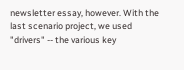newsletter essay, however. With the last scenario project, we used "drivers" -- the various key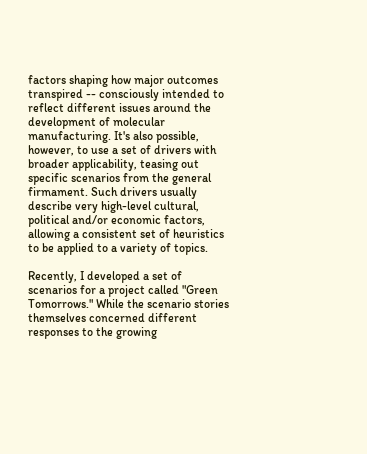factors shaping how major outcomes transpired -- consciously intended to reflect different issues around the development of molecular manufacturing. It's also possible, however, to use a set of drivers with broader applicability, teasing out specific scenarios from the general firmament. Such drivers usually describe very high-level cultural, political and/or economic factors, allowing a consistent set of heuristics to be applied to a variety of topics.

Recently, I developed a set of scenarios for a project called "Green Tomorrows." While the scenario stories themselves concerned different responses to the growing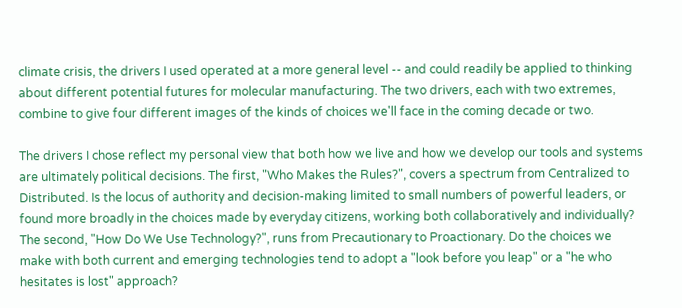climate crisis, the drivers I used operated at a more general level -- and could readily be applied to thinking about different potential futures for molecular manufacturing. The two drivers, each with two extremes, combine to give four different images of the kinds of choices we'll face in the coming decade or two.

The drivers I chose reflect my personal view that both how we live and how we develop our tools and systems are ultimately political decisions. The first, "Who Makes the Rules?", covers a spectrum from Centralized to Distributed. Is the locus of authority and decision-making limited to small numbers of powerful leaders, or found more broadly in the choices made by everyday citizens, working both collaboratively and individually? The second, "How Do We Use Technology?", runs from Precautionary to Proactionary. Do the choices we make with both current and emerging technologies tend to adopt a "look before you leap" or a "he who hesitates is lost" approach?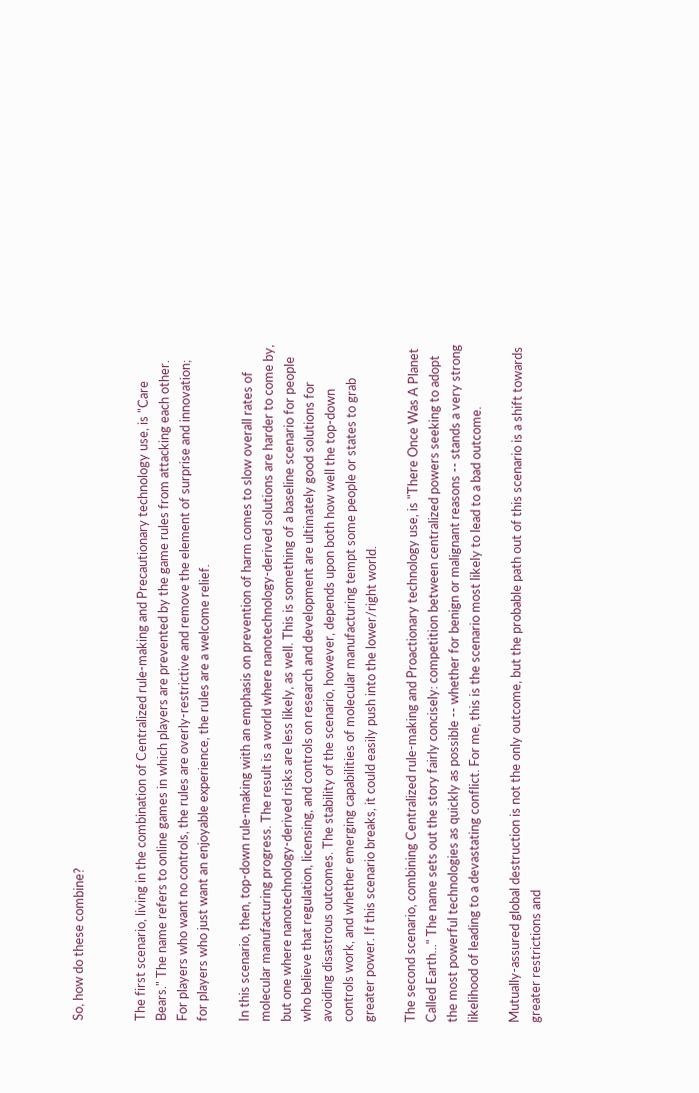So, how do these combine?


The first scenario, living in the combination of Centralized rule-making and Precautionary technology use, is "Care Bears." The name refers to online games in which players are prevented by the game rules from attacking each other. For players who want no controls, the rules are overly-restrictive and remove the element of surprise and innovation; for players who just want an enjoyable experience, the rules are a welcome relief.

In this scenario, then, top-down rule-making with an emphasis on prevention of harm comes to slow overall rates of molecular manufacturing progress. The result is a world where nanotechnology-derived solutions are harder to come by, but one where nanotechnology-derived risks are less likely, as well. This is something of a baseline scenario for people who believe that regulation, licensing, and controls on research and development are ultimately good solutions for avoiding disastrous outcomes. The stability of the scenario, however, depends upon both how well the top-down controls work, and whether emerging capabilities of molecular manufacturing tempt some people or states to grab greater power. If this scenario breaks, it could easily push into the lower/right world.

The second scenario, combining Centralized rule-making and Proactionary technology use, is "There Once Was A Planet Called Earth..." The name sets out the story fairly concisely: competition between centralized powers seeking to adopt the most powerful technologies as quickly as possible -- whether for benign or malignant reasons -- stands a very strong likelihood of leading to a devastating conflict. For me, this is the scenario most likely to lead to a bad outcome.

Mutually-assured global destruction is not the only outcome, but the probable path out of this scenario is a shift towards greater restrictions and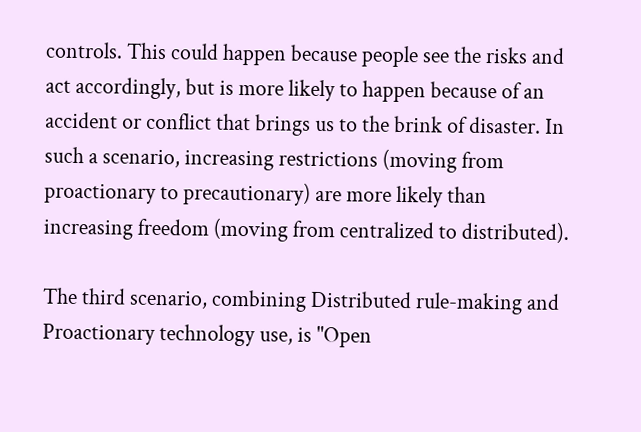controls. This could happen because people see the risks and act accordingly, but is more likely to happen because of an accident or conflict that brings us to the brink of disaster. In such a scenario, increasing restrictions (moving from proactionary to precautionary) are more likely than increasing freedom (moving from centralized to distributed).

The third scenario, combining Distributed rule-making and Proactionary technology use, is "Open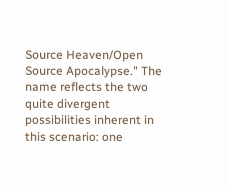Source Heaven/Open Source Apocalypse." The name reflects the two quite divergent possibilities inherent in this scenario: one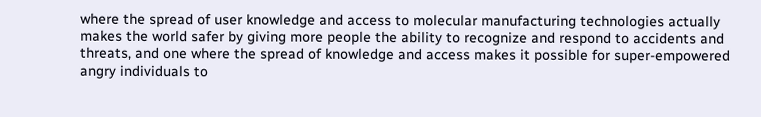where the spread of user knowledge and access to molecular manufacturing technologies actually makes the world safer by giving more people the ability to recognize and respond to accidents and threats, and one where the spread of knowledge and access makes it possible for super-empowered angry individuals to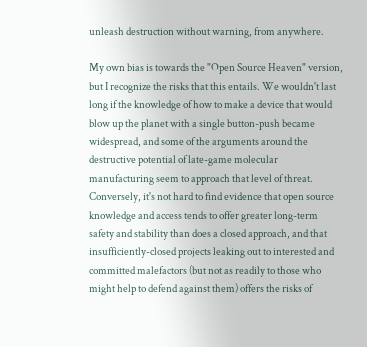unleash destruction without warning, from anywhere.

My own bias is towards the "Open Source Heaven" version, but I recognize the risks that this entails. We wouldn't last long if the knowledge of how to make a device that would blow up the planet with a single button-push became widespread, and some of the arguments around the destructive potential of late-game molecular manufacturing seem to approach that level of threat. Conversely, it's not hard to find evidence that open source knowledge and access tends to offer greater long-term safety and stability than does a closed approach, and that insufficiently-closed projects leaking out to interested and committed malefactors (but not as readily to those who might help to defend against them) offers the risks of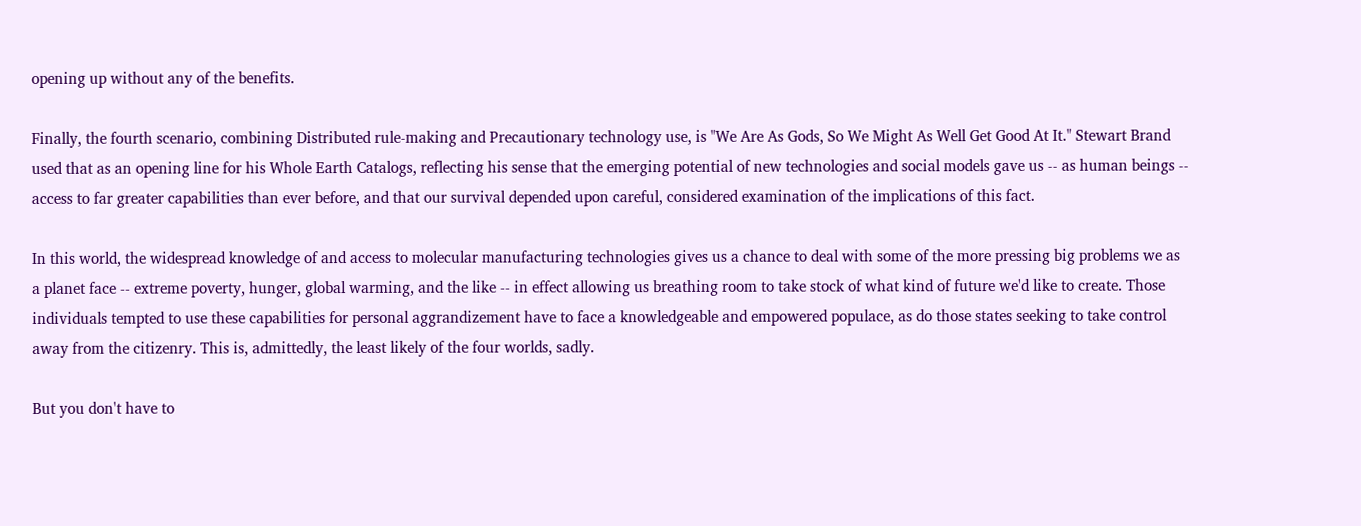opening up without any of the benefits.

Finally, the fourth scenario, combining Distributed rule-making and Precautionary technology use, is "We Are As Gods, So We Might As Well Get Good At It." Stewart Brand used that as an opening line for his Whole Earth Catalogs, reflecting his sense that the emerging potential of new technologies and social models gave us -- as human beings -- access to far greater capabilities than ever before, and that our survival depended upon careful, considered examination of the implications of this fact.

In this world, the widespread knowledge of and access to molecular manufacturing technologies gives us a chance to deal with some of the more pressing big problems we as a planet face -- extreme poverty, hunger, global warming, and the like -- in effect allowing us breathing room to take stock of what kind of future we'd like to create. Those individuals tempted to use these capabilities for personal aggrandizement have to face a knowledgeable and empowered populace, as do those states seeking to take control away from the citizenry. This is, admittedly, the least likely of the four worlds, sadly.

But you don't have to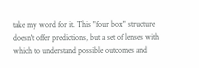take my word for it. This "four box" structure doesn't offer predictions, but a set of lenses with which to understand possible outcomes and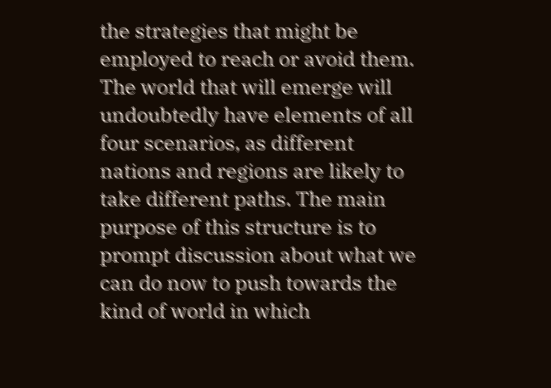the strategies that might be employed to reach or avoid them. The world that will emerge will undoubtedly have elements of all four scenarios, as different nations and regions are likely to take different paths. The main purpose of this structure is to prompt discussion about what we can do now to push towards the kind of world in which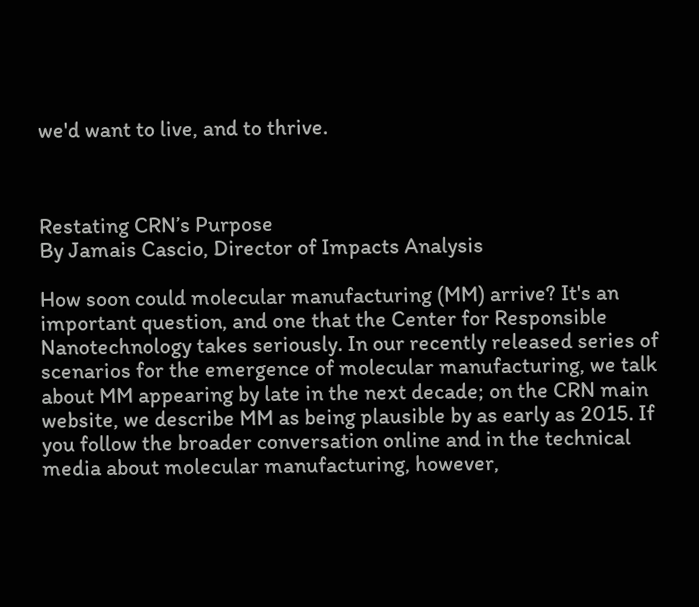we'd want to live, and to thrive.



Restating CRN’s Purpose
By Jamais Cascio, Director of Impacts Analysis

How soon could molecular manufacturing (MM) arrive? It's an important question, and one that the Center for Responsible Nanotechnology takes seriously. In our recently released series of scenarios for the emergence of molecular manufacturing, we talk about MM appearing by late in the next decade; on the CRN main website, we describe MM as being plausible by as early as 2015. If you follow the broader conversation online and in the technical media about molecular manufacturing, however,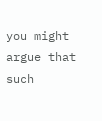you might argue that such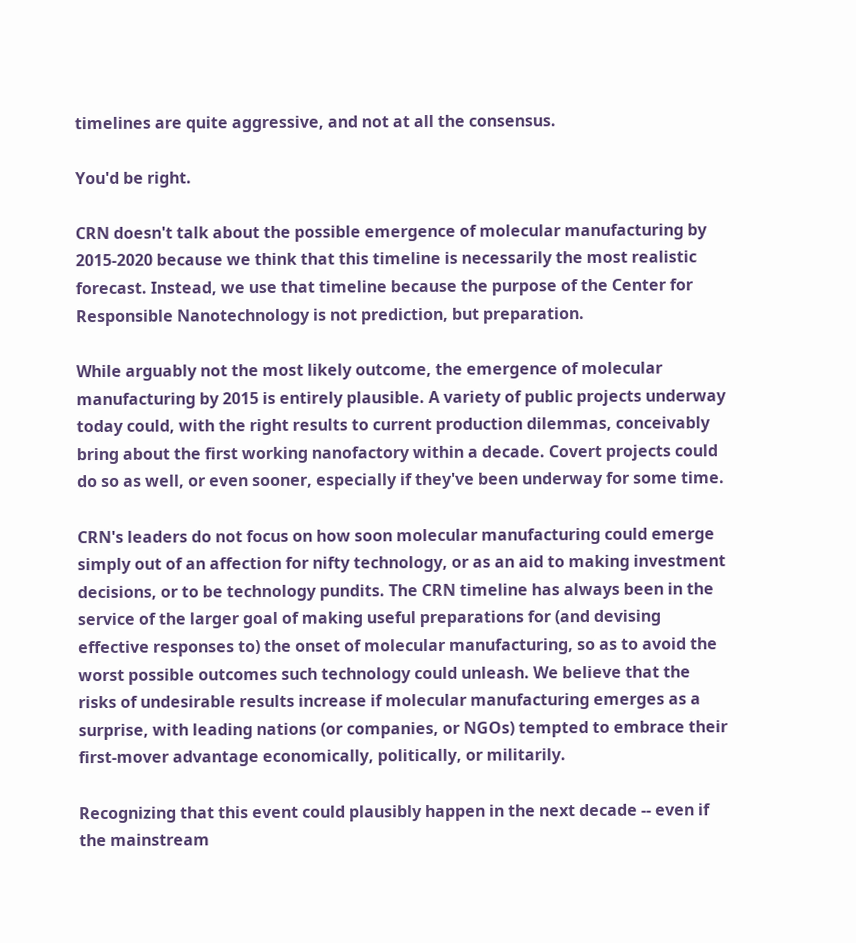timelines are quite aggressive, and not at all the consensus.

You'd be right.

CRN doesn't talk about the possible emergence of molecular manufacturing by 2015-2020 because we think that this timeline is necessarily the most realistic forecast. Instead, we use that timeline because the purpose of the Center for Responsible Nanotechnology is not prediction, but preparation.

While arguably not the most likely outcome, the emergence of molecular manufacturing by 2015 is entirely plausible. A variety of public projects underway today could, with the right results to current production dilemmas, conceivably bring about the first working nanofactory within a decade. Covert projects could do so as well, or even sooner, especially if they've been underway for some time.

CRN's leaders do not focus on how soon molecular manufacturing could emerge simply out of an affection for nifty technology, or as an aid to making investment decisions, or to be technology pundits. The CRN timeline has always been in the service of the larger goal of making useful preparations for (and devising effective responses to) the onset of molecular manufacturing, so as to avoid the worst possible outcomes such technology could unleash. We believe that the risks of undesirable results increase if molecular manufacturing emerges as a surprise, with leading nations (or companies, or NGOs) tempted to embrace their first-mover advantage economically, politically, or militarily.

Recognizing that this event could plausibly happen in the next decade -- even if the mainstream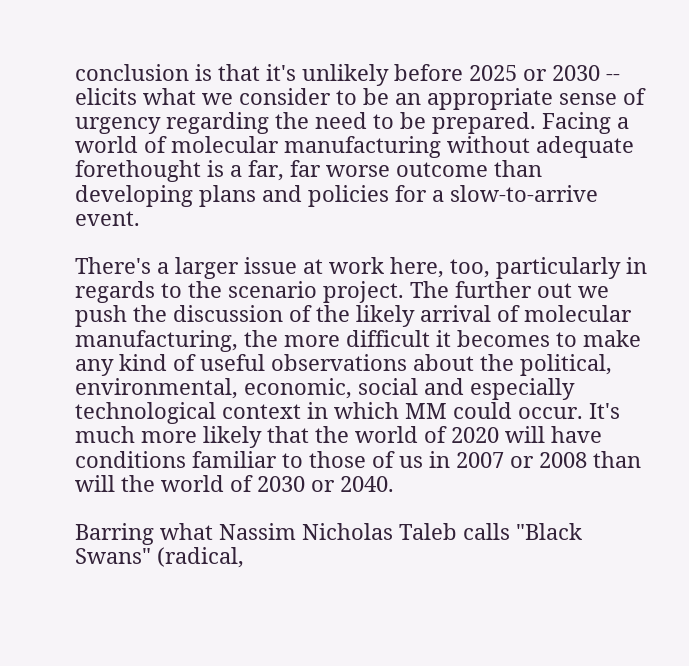conclusion is that it's unlikely before 2025 or 2030 -- elicits what we consider to be an appropriate sense of urgency regarding the need to be prepared. Facing a world of molecular manufacturing without adequate forethought is a far, far worse outcome than developing plans and policies for a slow-to-arrive event.

There's a larger issue at work here, too, particularly in regards to the scenario project. The further out we push the discussion of the likely arrival of molecular manufacturing, the more difficult it becomes to make any kind of useful observations about the political, environmental, economic, social and especially technological context in which MM could occur. It's much more likely that the world of 2020 will have conditions familiar to those of us in 2007 or 2008 than will the world of 2030 or 2040.

Barring what Nassim Nicholas Taleb calls "Black Swans" (radical,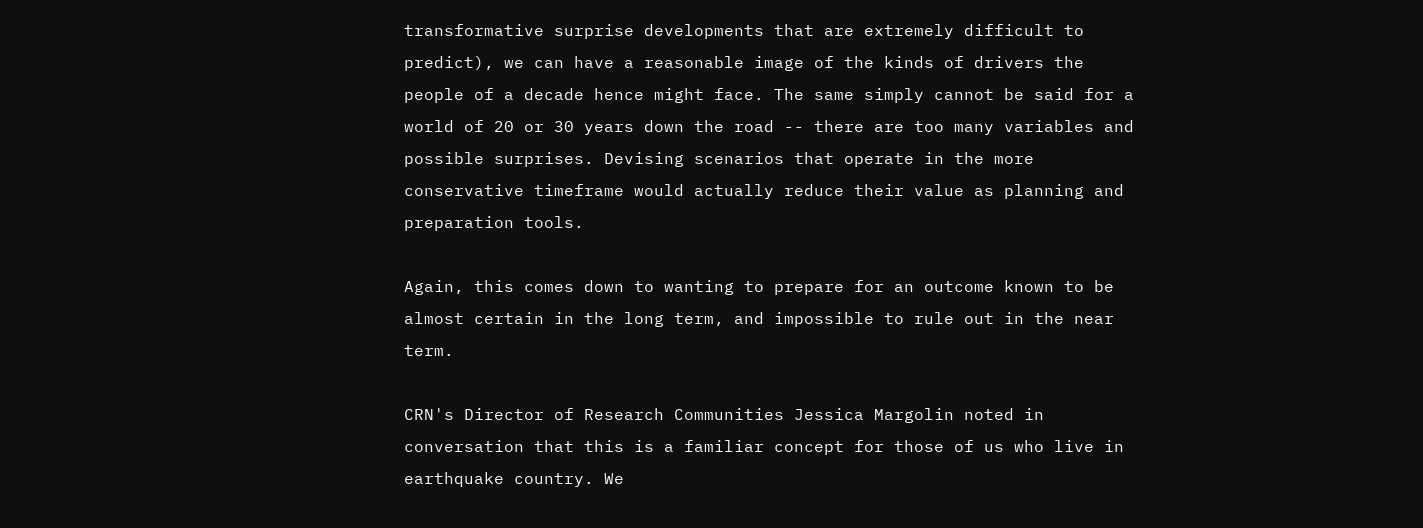transformative surprise developments that are extremely difficult to predict), we can have a reasonable image of the kinds of drivers the people of a decade hence might face. The same simply cannot be said for a world of 20 or 30 years down the road -- there are too many variables and possible surprises. Devising scenarios that operate in the more conservative timeframe would actually reduce their value as planning and preparation tools.

Again, this comes down to wanting to prepare for an outcome known to be almost certain in the long term, and impossible to rule out in the near term.

CRN's Director of Research Communities Jessica Margolin noted in conversation that this is a familiar concept for those of us who live in earthquake country. We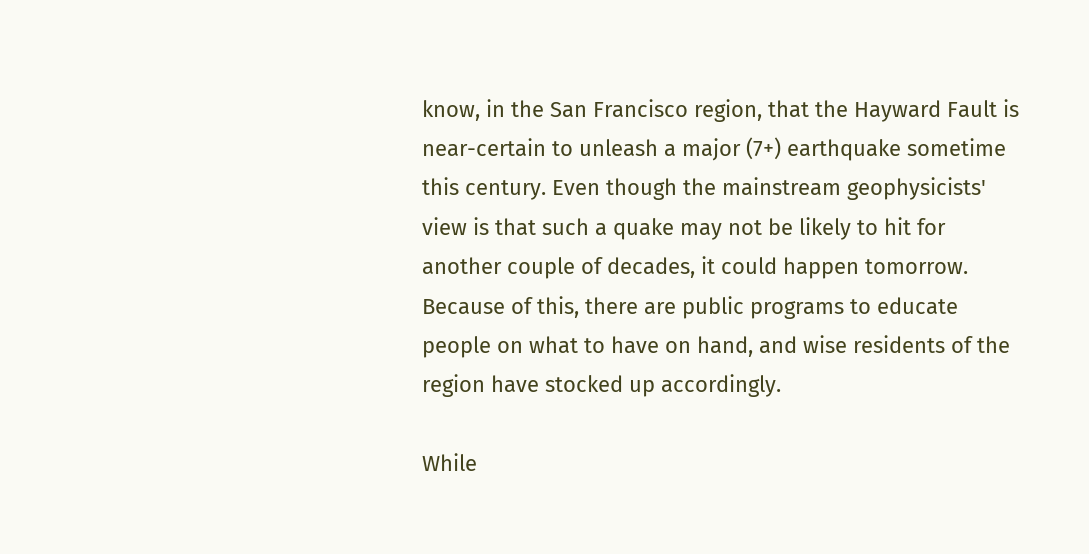know, in the San Francisco region, that the Hayward Fault is near-certain to unleash a major (7+) earthquake sometime this century. Even though the mainstream geophysicists' view is that such a quake may not be likely to hit for another couple of decades, it could happen tomorrow. Because of this, there are public programs to educate people on what to have on hand, and wise residents of the region have stocked up accordingly.

While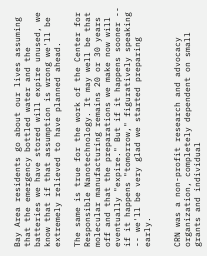Bay Area residents go about our lives assuming that the emergency bottled water and the batteries we have stored will expire unused, we know that if that assumption is wrong we'll be extremely relieved to have planned ahead.

The same is true for the work of the Center for Responsible Nanotechnology. It may well be that molecular manufacturing remains 20 or 30 years off and that the preparations we make now will eventually "expire." But if it happens sooner -- if it happens "tomorrow," figuratively speaking -- we'll be very glad we started preparing early.


CRN was a non-profit research and advocacy organization, completely dependent on small grants and individual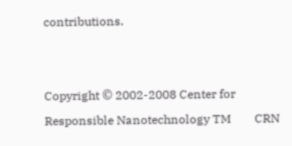contributions.


Copyright © 2002-2008 Center for Responsible Nanotechnology TM        CRN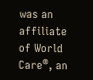was an affiliate of World Care®, an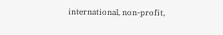international, non-profit,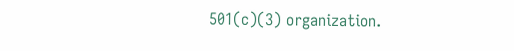501(c)(3) organization.